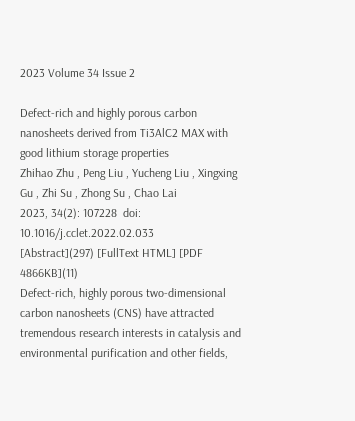2023 Volume 34 Issue 2

Defect-rich and highly porous carbon nanosheets derived from Ti3AlC2 MAX with good lithium storage properties
Zhihao Zhu , Peng Liu , Yucheng Liu , Xingxing Gu , Zhi Su , Zhong Su , Chao Lai
2023, 34(2): 107228  doi: 10.1016/j.cclet.2022.02.033
[Abstract](297) [FullText HTML] [PDF 4866KB](11)
Defect-rich, highly porous two-dimensional carbon nanosheets (CNS) have attracted tremendous research interests in catalysis and environmental purification and other fields,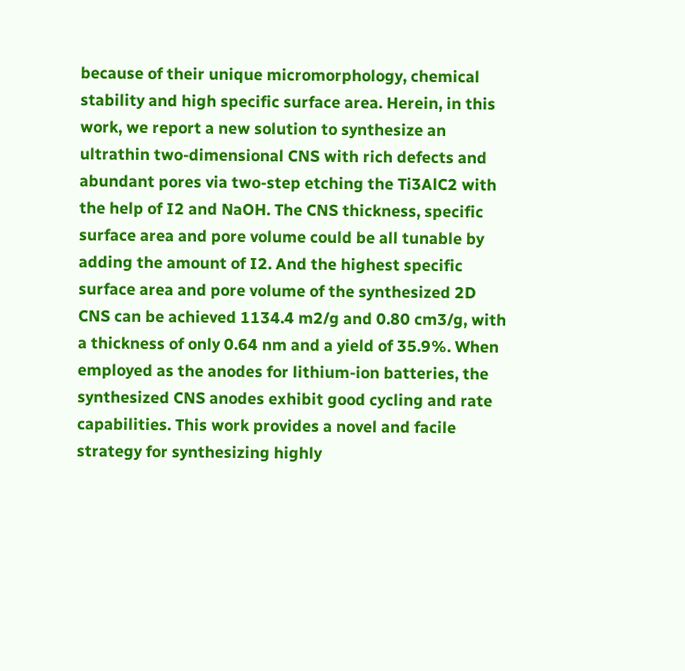because of their unique micromorphology, chemical stability and high specific surface area. Herein, in this work, we report a new solution to synthesize an ultrathin two-dimensional CNS with rich defects and abundant pores via two-step etching the Ti3AlC2 with the help of I2 and NaOH. The CNS thickness, specific surface area and pore volume could be all tunable by adding the amount of I2. And the highest specific surface area and pore volume of the synthesized 2D CNS can be achieved 1134.4 m2/g and 0.80 cm3/g, with a thickness of only 0.64 nm and a yield of 35.9%. When employed as the anodes for lithium-ion batteries, the synthesized CNS anodes exhibit good cycling and rate capabilities. This work provides a novel and facile strategy for synthesizing highly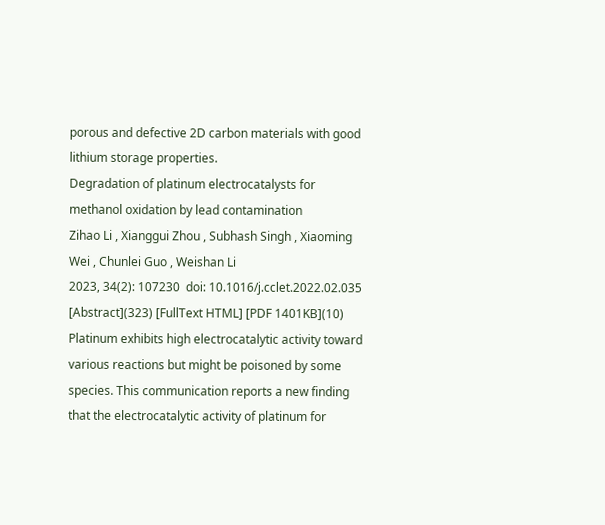porous and defective 2D carbon materials with good lithium storage properties.
Degradation of platinum electrocatalysts for methanol oxidation by lead contamination
Zihao Li , Xianggui Zhou , Subhash Singh , Xiaoming Wei , Chunlei Guo , Weishan Li
2023, 34(2): 107230  doi: 10.1016/j.cclet.2022.02.035
[Abstract](323) [FullText HTML] [PDF 1401KB](10)
Platinum exhibits high electrocatalytic activity toward various reactions but might be poisoned by some species. This communication reports a new finding that the electrocatalytic activity of platinum for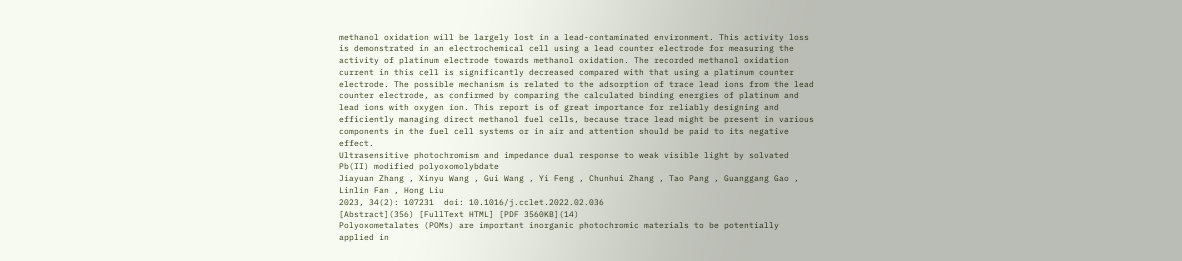methanol oxidation will be largely lost in a lead-contaminated environment. This activity loss is demonstrated in an electrochemical cell using a lead counter electrode for measuring the activity of platinum electrode towards methanol oxidation. The recorded methanol oxidation current in this cell is significantly decreased compared with that using a platinum counter electrode. The possible mechanism is related to the adsorption of trace lead ions from the lead counter electrode, as confirmed by comparing the calculated binding energies of platinum and lead ions with oxygen ion. This report is of great importance for reliably designing and efficiently managing direct methanol fuel cells, because trace lead might be present in various components in the fuel cell systems or in air and attention should be paid to its negative effect.
Ultrasensitive photochromism and impedance dual response to weak visible light by solvated Pb(II) modified polyoxomolybdate
Jiayuan Zhang , Xinyu Wang , Gui Wang , Yi Feng , Chunhui Zhang , Tao Pang , Guanggang Gao , Linlin Fan , Hong Liu
2023, 34(2): 107231  doi: 10.1016/j.cclet.2022.02.036
[Abstract](356) [FullText HTML] [PDF 3560KB](14)
Polyoxometalates (POMs) are important inorganic photochromic materials to be potentially applied in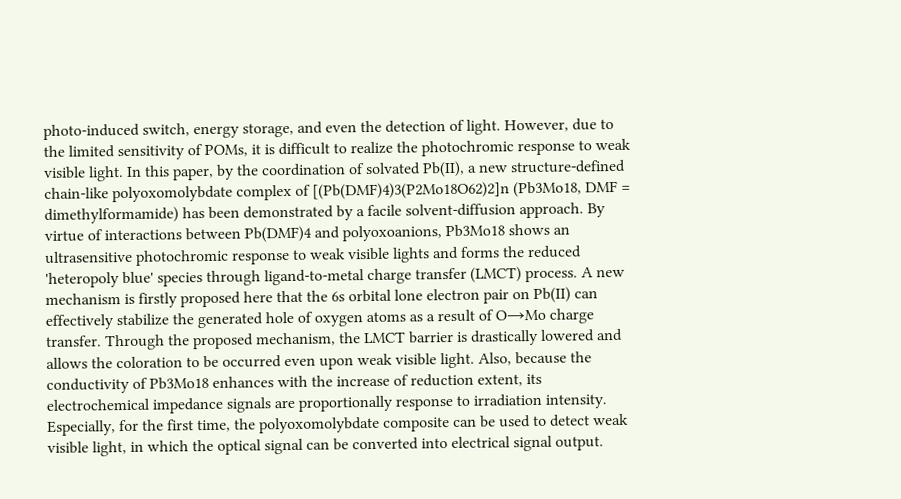photo-induced switch, energy storage, and even the detection of light. However, due to the limited sensitivity of POMs, it is difficult to realize the photochromic response to weak visible light. In this paper, by the coordination of solvated Pb(II), a new structure-defined chain-like polyoxomolybdate complex of [(Pb(DMF)4)3(P2Mo18O62)2]n (Pb3Mo18, DMF = dimethylformamide) has been demonstrated by a facile solvent-diffusion approach. By virtue of interactions between Pb(DMF)4 and polyoxoanions, Pb3Mo18 shows an ultrasensitive photochromic response to weak visible lights and forms the reduced 'heteropoly blue' species through ligand-to-metal charge transfer (LMCT) process. A new mechanism is firstly proposed here that the 6s orbital lone electron pair on Pb(II) can effectively stabilize the generated hole of oxygen atoms as a result of O→Mo charge transfer. Through the proposed mechanism, the LMCT barrier is drastically lowered and allows the coloration to be occurred even upon weak visible light. Also, because the conductivity of Pb3Mo18 enhances with the increase of reduction extent, its electrochemical impedance signals are proportionally response to irradiation intensity. Especially, for the first time, the polyoxomolybdate composite can be used to detect weak visible light, in which the optical signal can be converted into electrical signal output.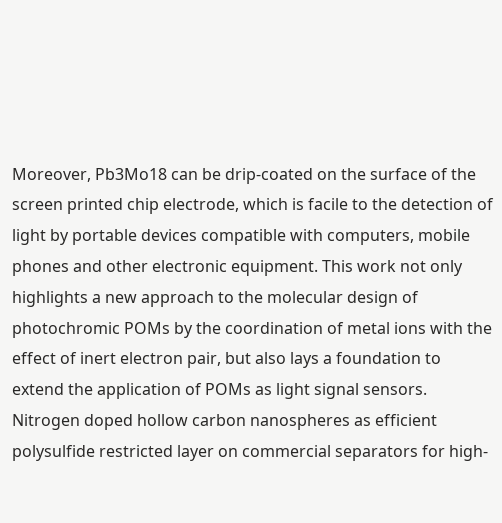Moreover, Pb3Mo18 can be drip-coated on the surface of the screen printed chip electrode, which is facile to the detection of light by portable devices compatible with computers, mobile phones and other electronic equipment. This work not only highlights a new approach to the molecular design of photochromic POMs by the coordination of metal ions with the effect of inert electron pair, but also lays a foundation to extend the application of POMs as light signal sensors.
Nitrogen doped hollow carbon nanospheres as efficient polysulfide restricted layer on commercial separators for high-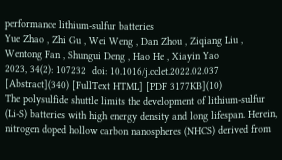performance lithium-sulfur batteries
Yue Zhao , Zhi Gu , Wei Weng , Dan Zhou , Ziqiang Liu , Wentong Fan , Shungui Deng , Hao He , Xiayin Yao
2023, 34(2): 107232  doi: 10.1016/j.cclet.2022.02.037
[Abstract](340) [FullText HTML] [PDF 3177KB](10)
The polysulfide shuttle limits the development of lithium-sulfur (Li-S) batteries with high energy density and long lifespan. Herein, nitrogen doped hollow carbon nanospheres (NHCS) derived from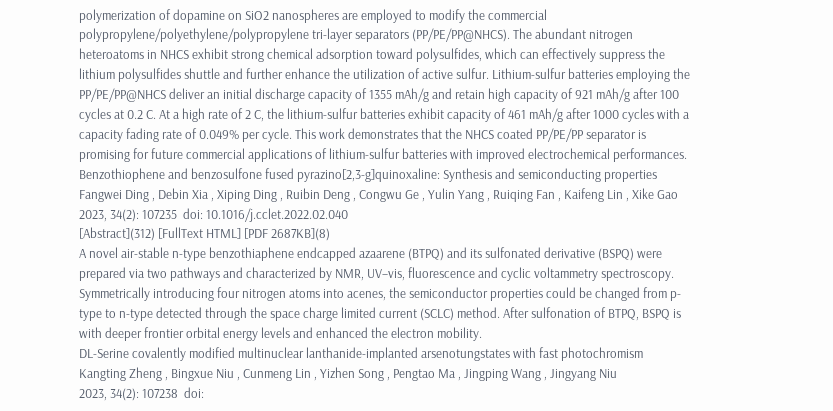polymerization of dopamine on SiO2 nanospheres are employed to modify the commercial polypropylene/polyethylene/polypropylene tri-layer separators (PP/PE/PP@NHCS). The abundant nitrogen heteroatoms in NHCS exhibit strong chemical adsorption toward polysulfides, which can effectively suppress the lithium polysulfides shuttle and further enhance the utilization of active sulfur. Lithium-sulfur batteries employing the PP/PE/PP@NHCS deliver an initial discharge capacity of 1355 mAh/g and retain high capacity of 921 mAh/g after 100 cycles at 0.2 C. At a high rate of 2 C, the lithium-sulfur batteries exhibit capacity of 461 mAh/g after 1000 cycles with a capacity fading rate of 0.049% per cycle. This work demonstrates that the NHCS coated PP/PE/PP separator is promising for future commercial applications of lithium-sulfur batteries with improved electrochemical performances.
Benzothiophene and benzosulfone fused pyrazino[2,3-g]quinoxaline: Synthesis and semiconducting properties
Fangwei Ding , Debin Xia , Xiping Ding , Ruibin Deng , Congwu Ge , Yulin Yang , Ruiqing Fan , Kaifeng Lin , Xike Gao
2023, 34(2): 107235  doi: 10.1016/j.cclet.2022.02.040
[Abstract](312) [FullText HTML] [PDF 2687KB](8)
A novel air-stable n-type benzothiaphene endcapped azaarene (BTPQ) and its sulfonated derivative (BSPQ) were prepared via two pathways and characterized by NMR, UV–vis, fluorescence and cyclic voltammetry spectroscopy. Symmetrically introducing four nitrogen atoms into acenes, the semiconductor properties could be changed from p-type to n-type detected through the space charge limited current (SCLC) method. After sulfonation of BTPQ, BSPQ is with deeper frontier orbital energy levels and enhanced the electron mobility.
DL-Serine covalently modified multinuclear lanthanide-implanted arsenotungstates with fast photochromism
Kangting Zheng , Bingxue Niu , Cunmeng Lin , Yizhen Song , Pengtao Ma , Jingping Wang , Jingyang Niu
2023, 34(2): 107238  doi: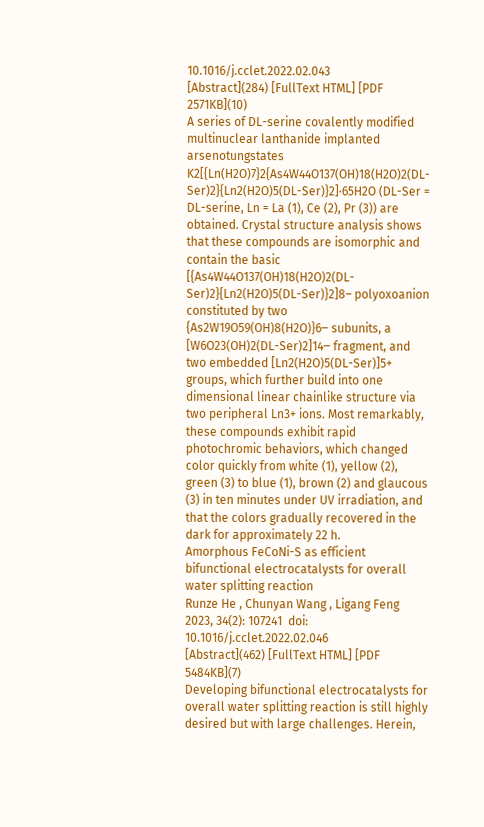10.1016/j.cclet.2022.02.043
[Abstract](284) [FullText HTML] [PDF 2571KB](10)
A series of DL-serine covalently modified multinuclear lanthanide implanted arsenotungstates K2[{Ln(H2O)7}2{As4W44O137(OH)18(H2O)2(DL-Ser)2}{Ln2(H2O)5(DL-Ser)}2]·65H2O (DL-Ser = DL-serine, Ln = La (1), Ce (2), Pr (3)) are obtained. Crystal structure analysis shows that these compounds are isomorphic and contain the basic [{As4W44O137(OH)18(H2O)2(DL-Ser)2}{Ln2(H2O)5(DL-Ser)}2]8– polyoxoanion constituted by two {As2W19O59(OH)8(H2O)}6‒ subunits, a [W6O23(OH)2(DL-Ser)2]14‒ fragment, and two embedded [Ln2(H2O)5(DL-Ser)]5+ groups, which further build into one dimensional linear chainlike structure via two peripheral Ln3+ ions. Most remarkably, these compounds exhibit rapid photochromic behaviors, which changed color quickly from white (1), yellow (2), green (3) to blue (1), brown (2) and glaucous (3) in ten minutes under UV irradiation, and that the colors gradually recovered in the dark for approximately 22 h.
Amorphous FeCoNi-S as efficient bifunctional electrocatalysts for overall water splitting reaction
Runze He , Chunyan Wang , Ligang Feng
2023, 34(2): 107241  doi: 10.1016/j.cclet.2022.02.046
[Abstract](462) [FullText HTML] [PDF 5484KB](7)
Developing bifunctional electrocatalysts for overall water splitting reaction is still highly desired but with large challenges. Herein,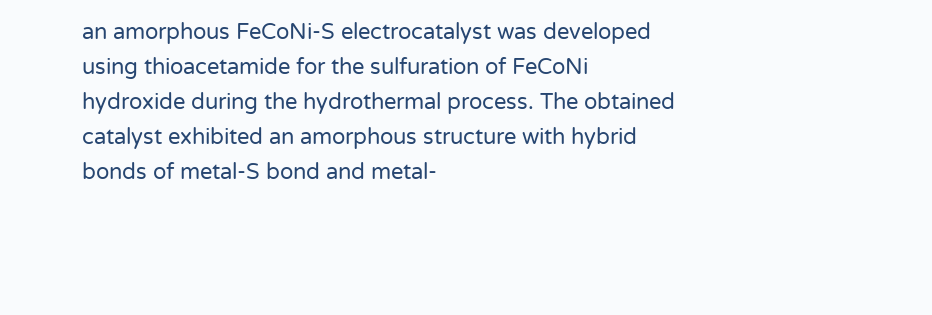an amorphous FeCoNi-S electrocatalyst was developed using thioacetamide for the sulfuration of FeCoNi hydroxide during the hydrothermal process. The obtained catalyst exhibited an amorphous structure with hybrid bonds of metal-S bond and metal-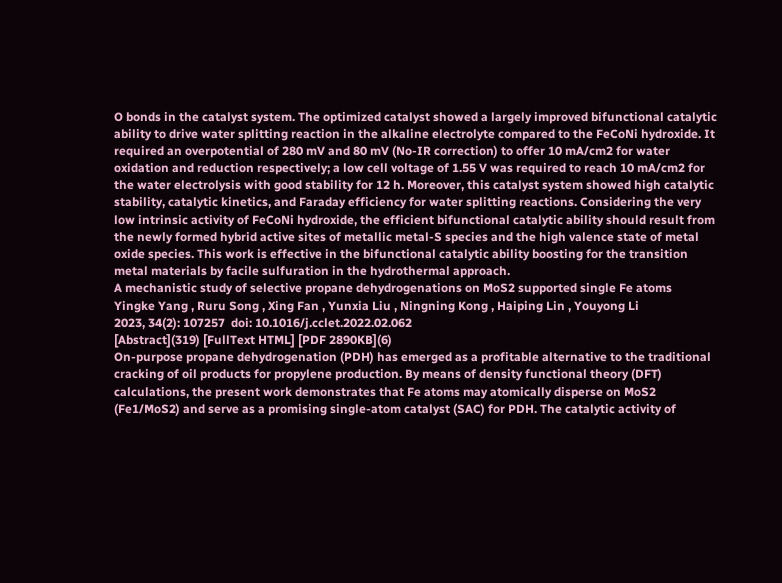O bonds in the catalyst system. The optimized catalyst showed a largely improved bifunctional catalytic ability to drive water splitting reaction in the alkaline electrolyte compared to the FeCoNi hydroxide. It required an overpotential of 280 mV and 80 mV (No-IR correction) to offer 10 mA/cm2 for water oxidation and reduction respectively; a low cell voltage of 1.55 V was required to reach 10 mA/cm2 for the water electrolysis with good stability for 12 h. Moreover, this catalyst system showed high catalytic stability, catalytic kinetics, and Faraday efficiency for water splitting reactions. Considering the very low intrinsic activity of FeCoNi hydroxide, the efficient bifunctional catalytic ability should result from the newly formed hybrid active sites of metallic metal-S species and the high valence state of metal oxide species. This work is effective in the bifunctional catalytic ability boosting for the transition metal materials by facile sulfuration in the hydrothermal approach.
A mechanistic study of selective propane dehydrogenations on MoS2 supported single Fe atoms
Yingke Yang , Ruru Song , Xing Fan , Yunxia Liu , Ningning Kong , Haiping Lin , Youyong Li
2023, 34(2): 107257  doi: 10.1016/j.cclet.2022.02.062
[Abstract](319) [FullText HTML] [PDF 2890KB](6)
On-purpose propane dehydrogenation (PDH) has emerged as a profitable alternative to the traditional cracking of oil products for propylene production. By means of density functional theory (DFT) calculations, the present work demonstrates that Fe atoms may atomically disperse on MoS2 (Fe1/MoS2) and serve as a promising single-atom catalyst (SAC) for PDH. The catalytic activity of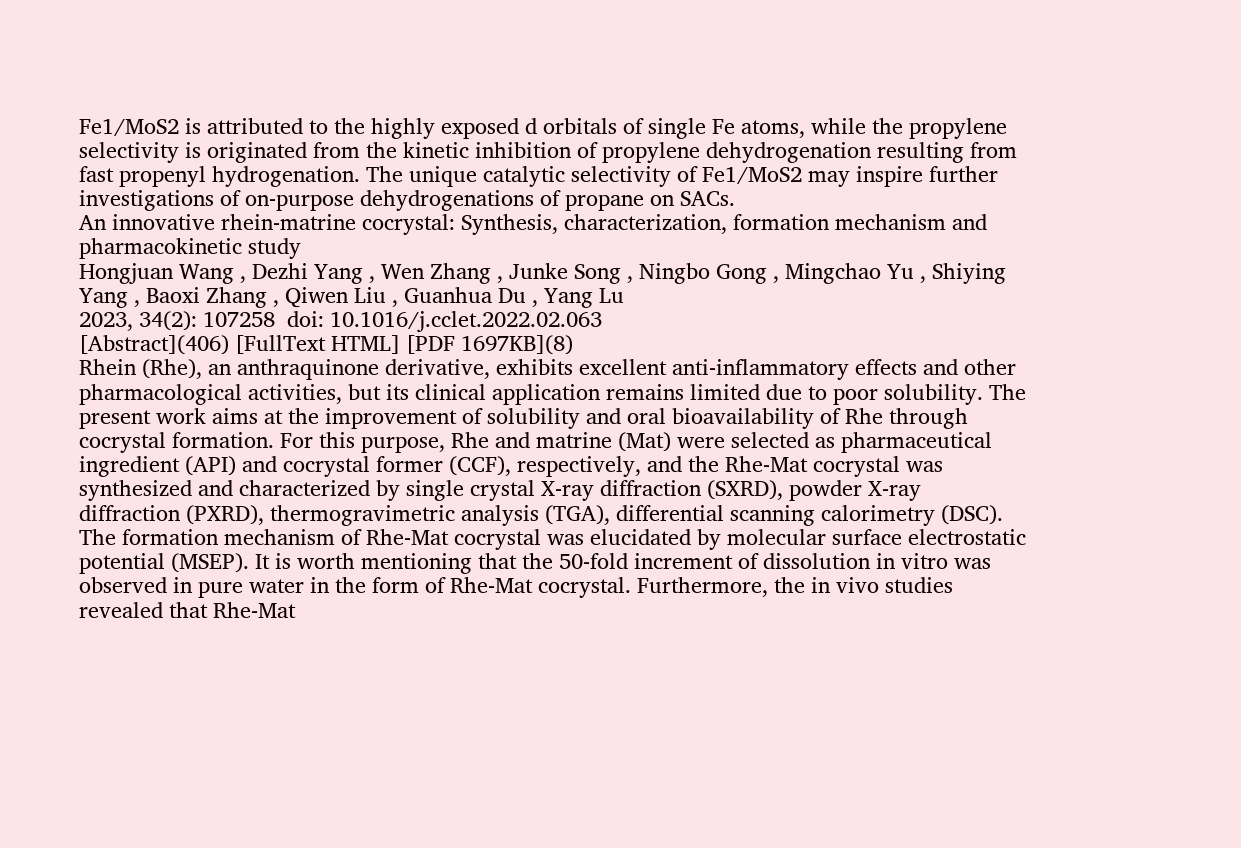Fe1/MoS2 is attributed to the highly exposed d orbitals of single Fe atoms, while the propylene selectivity is originated from the kinetic inhibition of propylene dehydrogenation resulting from fast propenyl hydrogenation. The unique catalytic selectivity of Fe1/MoS2 may inspire further investigations of on-purpose dehydrogenations of propane on SACs.
An innovative rhein-matrine cocrystal: Synthesis, characterization, formation mechanism and pharmacokinetic study
Hongjuan Wang , Dezhi Yang , Wen Zhang , Junke Song , Ningbo Gong , Mingchao Yu , Shiying Yang , Baoxi Zhang , Qiwen Liu , Guanhua Du , Yang Lu
2023, 34(2): 107258  doi: 10.1016/j.cclet.2022.02.063
[Abstract](406) [FullText HTML] [PDF 1697KB](8)
Rhein (Rhe), an anthraquinone derivative, exhibits excellent anti-inflammatory effects and other pharmacological activities, but its clinical application remains limited due to poor solubility. The present work aims at the improvement of solubility and oral bioavailability of Rhe through cocrystal formation. For this purpose, Rhe and matrine (Mat) were selected as pharmaceutical ingredient (API) and cocrystal former (CCF), respectively, and the Rhe-Mat cocrystal was synthesized and characterized by single crystal X-ray diffraction (SXRD), powder X-ray diffraction (PXRD), thermogravimetric analysis (TGA), differential scanning calorimetry (DSC). The formation mechanism of Rhe-Mat cocrystal was elucidated by molecular surface electrostatic potential (MSEP). It is worth mentioning that the 50-fold increment of dissolution in vitro was observed in pure water in the form of Rhe-Mat cocrystal. Furthermore, the in vivo studies revealed that Rhe-Mat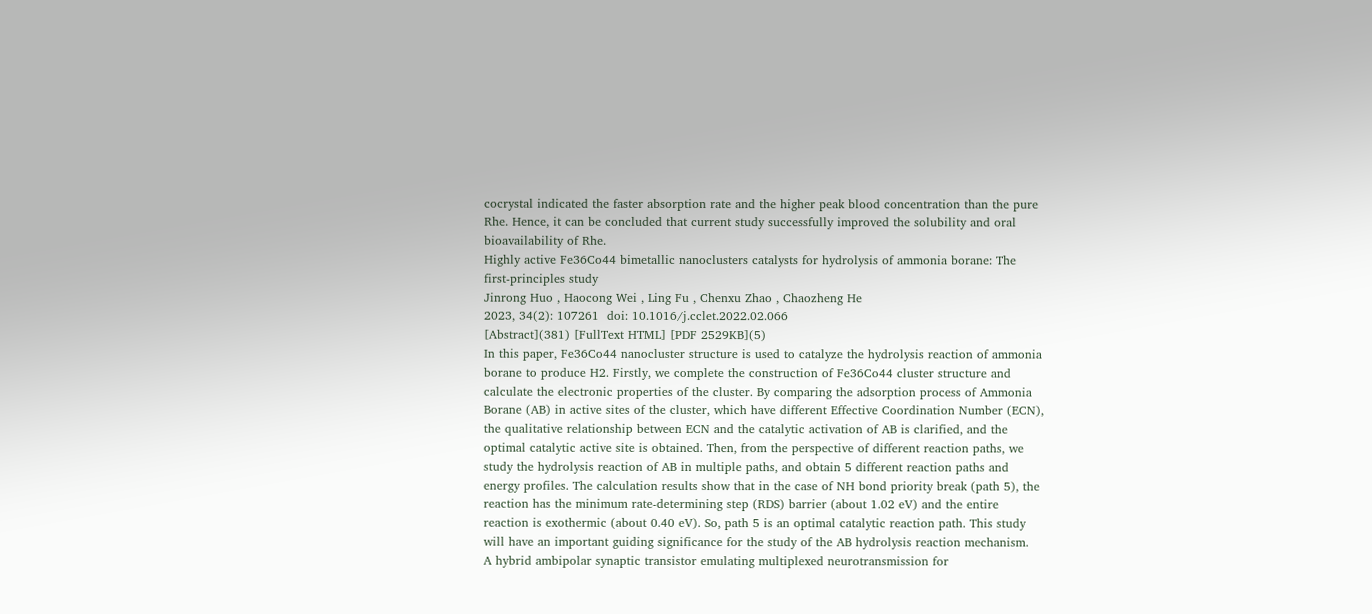cocrystal indicated the faster absorption rate and the higher peak blood concentration than the pure Rhe. Hence, it can be concluded that current study successfully improved the solubility and oral bioavailability of Rhe.
Highly active Fe36Co44 bimetallic nanoclusters catalysts for hydrolysis of ammonia borane: The first-principles study
Jinrong Huo , Haocong Wei , Ling Fu , Chenxu Zhao , Chaozheng He
2023, 34(2): 107261  doi: 10.1016/j.cclet.2022.02.066
[Abstract](381) [FullText HTML] [PDF 2529KB](5)
In this paper, Fe36Co44 nanocluster structure is used to catalyze the hydrolysis reaction of ammonia borane to produce H2. Firstly, we complete the construction of Fe36Co44 cluster structure and calculate the electronic properties of the cluster. By comparing the adsorption process of Ammonia Borane (AB) in active sites of the cluster, which have different Effective Coordination Number (ECN), the qualitative relationship between ECN and the catalytic activation of AB is clarified, and the optimal catalytic active site is obtained. Then, from the perspective of different reaction paths, we study the hydrolysis reaction of AB in multiple paths, and obtain 5 different reaction paths and energy profiles. The calculation results show that in the case of NH bond priority break (path 5), the reaction has the minimum rate-determining step (RDS) barrier (about 1.02 eV) and the entire reaction is exothermic (about 0.40 eV). So, path 5 is an optimal catalytic reaction path. This study will have an important guiding significance for the study of the AB hydrolysis reaction mechanism.
A hybrid ambipolar synaptic transistor emulating multiplexed neurotransmission for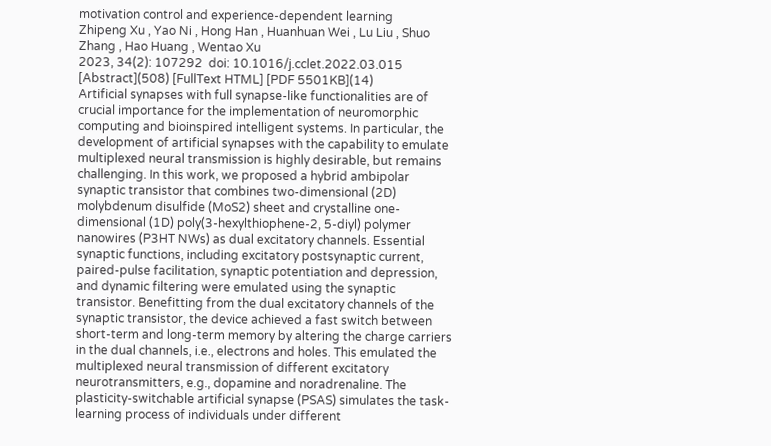motivation control and experience-dependent learning
Zhipeng Xu , Yao Ni , Hong Han , Huanhuan Wei , Lu Liu , Shuo Zhang , Hao Huang , Wentao Xu
2023, 34(2): 107292  doi: 10.1016/j.cclet.2022.03.015
[Abstract](508) [FullText HTML] [PDF 5501KB](14)
Artificial synapses with full synapse-like functionalities are of crucial importance for the implementation of neuromorphic computing and bioinspired intelligent systems. In particular, the development of artificial synapses with the capability to emulate multiplexed neural transmission is highly desirable, but remains challenging. In this work, we proposed a hybrid ambipolar synaptic transistor that combines two-dimensional (2D) molybdenum disulfide (MoS2) sheet and crystalline one-dimensional (1D) poly(3-hexylthiophene-2, 5-diyl) polymer nanowires (P3HT NWs) as dual excitatory channels. Essential synaptic functions, including excitatory postsynaptic current, paired-pulse facilitation, synaptic potentiation and depression, and dynamic filtering were emulated using the synaptic transistor. Benefitting from the dual excitatory channels of the synaptic transistor, the device achieved a fast switch between short-term and long-term memory by altering the charge carriers in the dual channels, i.e., electrons and holes. This emulated the multiplexed neural transmission of different excitatory neurotransmitters, e.g., dopamine and noradrenaline. The plasticity-switchable artificial synapse (PSAS) simulates the task-learning process of individuals under different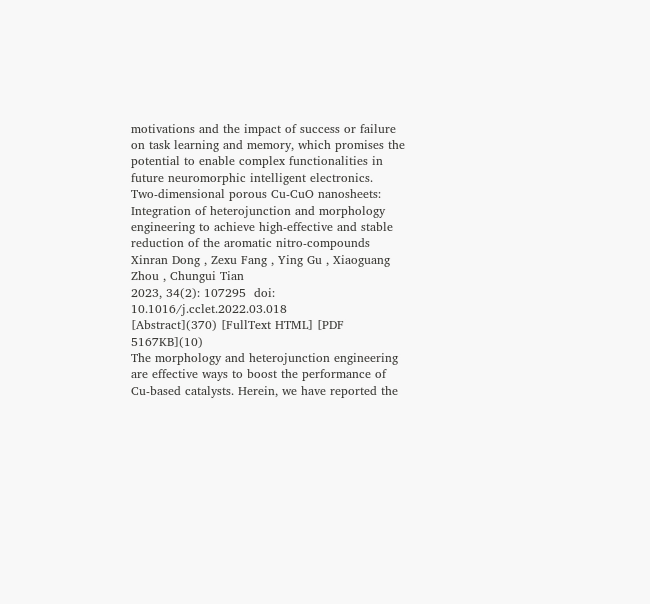motivations and the impact of success or failure on task learning and memory, which promises the potential to enable complex functionalities in future neuromorphic intelligent electronics.
Two-dimensional porous Cu-CuO nanosheets: Integration of heterojunction and morphology engineering to achieve high-effective and stable reduction of the aromatic nitro-compounds
Xinran Dong , Zexu Fang , Ying Gu , Xiaoguang Zhou , Chungui Tian
2023, 34(2): 107295  doi: 10.1016/j.cclet.2022.03.018
[Abstract](370) [FullText HTML] [PDF 5167KB](10)
The morphology and heterojunction engineering are effective ways to boost the performance of Cu-based catalysts. Herein, we have reported the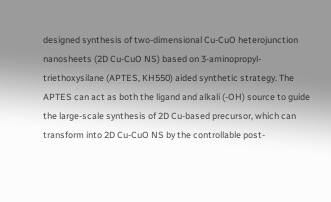designed synthesis of two-dimensional Cu-CuO heterojunction nanosheets (2D Cu-CuO NS) based on 3-aminopropyl-triethoxysilane (APTES, KH550) aided synthetic strategy. The APTES can act as both the ligand and alkali (-OH) source to guide the large-scale synthesis of 2D Cu-based precursor, which can transform into 2D Cu-CuO NS by the controllable post-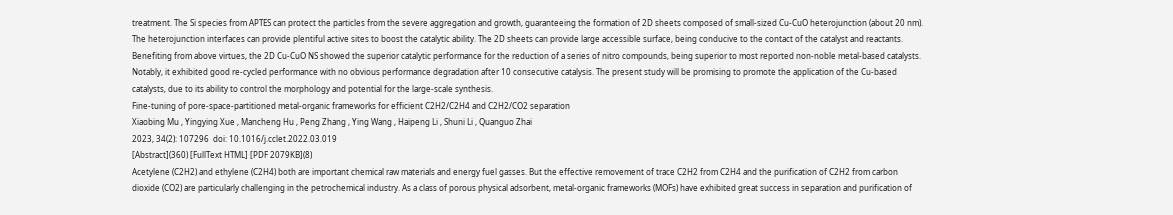treatment. The Si species from APTES can protect the particles from the severe aggregation and growth, guaranteeing the formation of 2D sheets composed of small-sized Cu-CuO heterojunction (about 20 nm). The heterojunction interfaces can provide plentiful active sites to boost the catalytic ability. The 2D sheets can provide large accessible surface, being conducive to the contact of the catalyst and reactants. Benefiting from above virtues, the 2D Cu-CuO NS showed the superior catalytic performance for the reduction of a series of nitro compounds, being superior to most reported non-noble metal-based catalysts. Notably, it exhibited good re-cycled performance with no obvious performance degradation after 10 consecutive catalysis. The present study will be promising to promote the application of the Cu-based catalysts, due to its ability to control the morphology and potential for the large-scale synthesis.
Fine-tuning of pore-space-partitioned metal-organic frameworks for efficient C2H2/C2H4 and C2H2/CO2 separation
Xiaobing Mu , Yingying Xue , Mancheng Hu , Peng Zhang , Ying Wang , Haipeng Li , Shuni Li , Quanguo Zhai
2023, 34(2): 107296  doi: 10.1016/j.cclet.2022.03.019
[Abstract](360) [FullText HTML] [PDF 2079KB](8)
Acetylene (C2H2) and ethylene (C2H4) both are important chemical raw materials and energy fuel gasses. But the effective removement of trace C2H2 from C2H4 and the purification of C2H2 from carbon dioxide (CO2) are particularly challenging in the petrochemical industry. As a class of porous physical adsorbent, metal-organic frameworks (MOFs) have exhibited great success in separation and purification of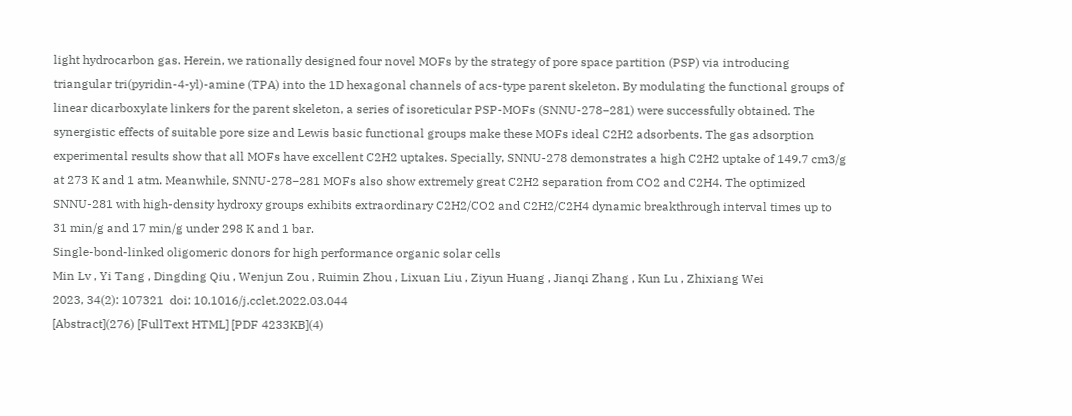light hydrocarbon gas. Herein, we rationally designed four novel MOFs by the strategy of pore space partition (PSP) via introducing triangular tri(pyridin-4-yl)-amine (TPA) into the 1D hexagonal channels of acs-type parent skeleton. By modulating the functional groups of linear dicarboxylate linkers for the parent skeleton, a series of isoreticular PSP-MOFs (SNNU-278−281) were successfully obtained. The synergistic effects of suitable pore size and Lewis basic functional groups make these MOFs ideal C2H2 adsorbents. The gas adsorption experimental results show that all MOFs have excellent C2H2 uptakes. Specially, SNNU-278 demonstrates a high C2H2 uptake of 149.7 cm3/g at 273 K and 1 atm. Meanwhile, SNNU-278−281 MOFs also show extremely great C2H2 separation from CO2 and C2H4. The optimized SNNU-281 with high-density hydroxy groups exhibits extraordinary C2H2/CO2 and C2H2/C2H4 dynamic breakthrough interval times up to 31 min/g and 17 min/g under 298 K and 1 bar.
Single-bond-linked oligomeric donors for high performance organic solar cells
Min Lv , Yi Tang , Dingding Qiu , Wenjun Zou , Ruimin Zhou , Lixuan Liu , Ziyun Huang , Jianqi Zhang , Kun Lu , Zhixiang Wei
2023, 34(2): 107321  doi: 10.1016/j.cclet.2022.03.044
[Abstract](276) [FullText HTML] [PDF 4233KB](4)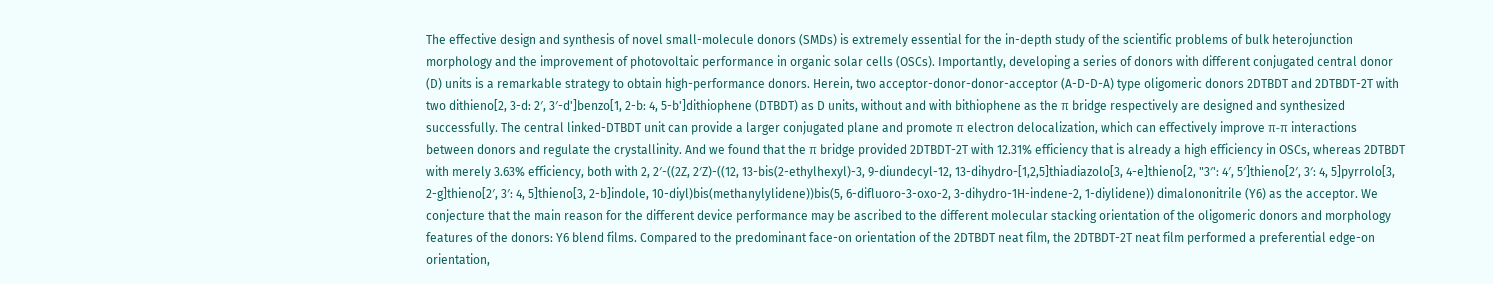The effective design and synthesis of novel small-molecule donors (SMDs) is extremely essential for the in-depth study of the scientific problems of bulk heterojunction morphology and the improvement of photovoltaic performance in organic solar cells (OSCs). Importantly, developing a series of donors with different conjugated central donor (D) units is a remarkable strategy to obtain high-performance donors. Herein, two acceptor-donor-donor-acceptor (A-D-D-A) type oligomeric donors 2DTBDT and 2DTBDT-2T with two dithieno[2, 3-d: 2′, 3′-d']benzo[1, 2-b: 4, 5-b']dithiophene (DTBDT) as D units, without and with bithiophene as the π bridge respectively are designed and synthesized successfully. The central linked-DTBDT unit can provide a larger conjugated plane and promote π electron delocalization, which can effectively improve π-π interactions between donors and regulate the crystallinity. And we found that the π bridge provided 2DTBDT-2T with 12.31% efficiency that is already a high efficiency in OSCs, whereas 2DTBDT with merely 3.63% efficiency, both with 2, 2′-((2Z, 2′Z)-((12, 13-bis(2-ethylhexyl)-3, 9-diundecyl-12, 13-dihydro-[1,2,5]thiadiazolo[3, 4-e]thieno[2, "3′': 4′, 5′]thieno[2′, 3′: 4, 5]pyrrolo[3, 2-g]thieno[2′, 3′: 4, 5]thieno[3, 2-b]indole, 10-diyl)bis(methanylylidene))bis(5, 6-difluoro-3-oxo-2, 3-dihydro-1H-indene-2, 1-diylidene)) dimalononitrile (Y6) as the acceptor. We conjecture that the main reason for the different device performance may be ascribed to the different molecular stacking orientation of the oligomeric donors and morphology features of the donors: Y6 blend films. Compared to the predominant face-on orientation of the 2DTBDT neat film, the 2DTBDT-2T neat film performed a preferential edge-on orientation,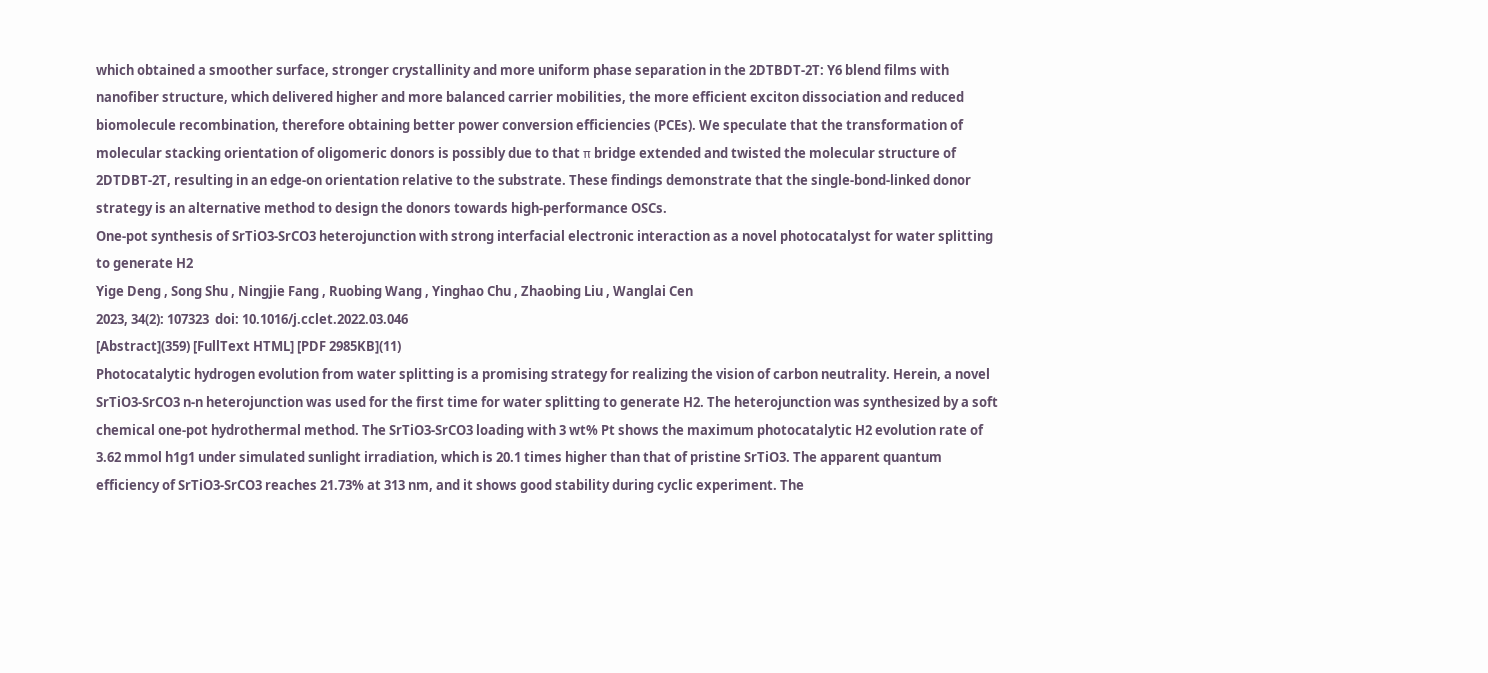which obtained a smoother surface, stronger crystallinity and more uniform phase separation in the 2DTBDT-2T: Y6 blend films with nanofiber structure, which delivered higher and more balanced carrier mobilities, the more efficient exciton dissociation and reduced biomolecule recombination, therefore obtaining better power conversion efficiencies (PCEs). We speculate that the transformation of molecular stacking orientation of oligomeric donors is possibly due to that π bridge extended and twisted the molecular structure of 2DTDBT-2T, resulting in an edge-on orientation relative to the substrate. These findings demonstrate that the single-bond-linked donor strategy is an alternative method to design the donors towards high-performance OSCs.
One-pot synthesis of SrTiO3-SrCO3 heterojunction with strong interfacial electronic interaction as a novel photocatalyst for water splitting to generate H2
Yige Deng , Song Shu , Ningjie Fang , Ruobing Wang , Yinghao Chu , Zhaobing Liu , Wanglai Cen
2023, 34(2): 107323  doi: 10.1016/j.cclet.2022.03.046
[Abstract](359) [FullText HTML] [PDF 2985KB](11)
Photocatalytic hydrogen evolution from water splitting is a promising strategy for realizing the vision of carbon neutrality. Herein, a novel SrTiO3-SrCO3 n-n heterojunction was used for the first time for water splitting to generate H2. The heterojunction was synthesized by a soft chemical one-pot hydrothermal method. The SrTiO3-SrCO3 loading with 3 wt% Pt shows the maximum photocatalytic H2 evolution rate of 3.62 mmol h1g1 under simulated sunlight irradiation, which is 20.1 times higher than that of pristine SrTiO3. The apparent quantum efficiency of SrTiO3-SrCO3 reaches 21.73% at 313 nm, and it shows good stability during cyclic experiment. The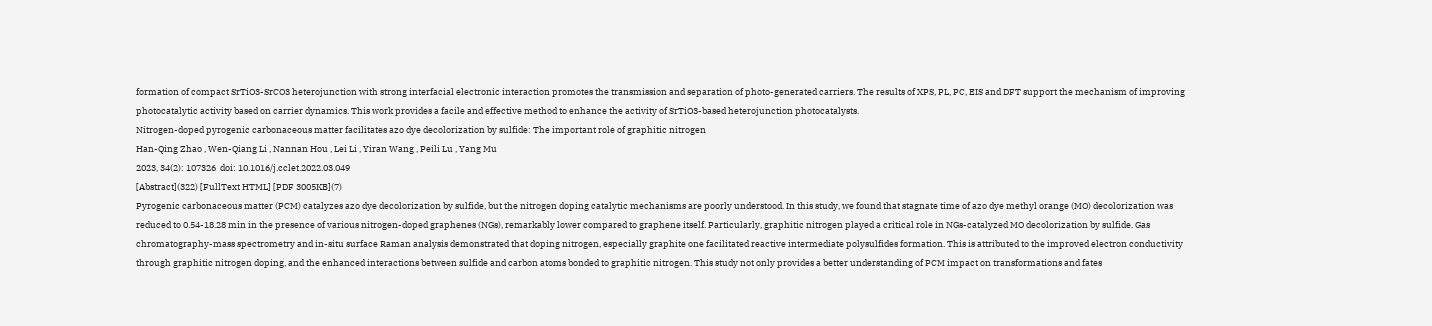formation of compact SrTiO3-SrCO3 heterojunction with strong interfacial electronic interaction promotes the transmission and separation of photo-generated carriers. The results of XPS, PL, PC, EIS and DFT support the mechanism of improving photocatalytic activity based on carrier dynamics. This work provides a facile and effective method to enhance the activity of SrTiO3-based heterojunction photocatalysts.
Nitrogen-doped pyrogenic carbonaceous matter facilitates azo dye decolorization by sulfide: The important role of graphitic nitrogen
Han-Qing Zhao , Wen-Qiang Li , Nannan Hou , Lei Li , Yiran Wang , Peili Lu , Yang Mu
2023, 34(2): 107326  doi: 10.1016/j.cclet.2022.03.049
[Abstract](322) [FullText HTML] [PDF 3005KB](7)
Pyrogenic carbonaceous matter (PCM) catalyzes azo dye decolorization by sulfide, but the nitrogen doping catalytic mechanisms are poorly understood. In this study, we found that stagnate time of azo dye methyl orange (MO) decolorization was reduced to 0.54-18.28 min in the presence of various nitrogen-doped graphenes (NGs), remarkably lower compared to graphene itself. Particularly, graphitic nitrogen played a critical role in NGs-catalyzed MO decolorization by sulfide. Gas chromatography-mass spectrometry and in-situ surface Raman analysis demonstrated that doping nitrogen, especially graphite one facilitated reactive intermediate polysulfides formation. This is attributed to the improved electron conductivity through graphitic nitrogen doping, and the enhanced interactions between sulfide and carbon atoms bonded to graphitic nitrogen. This study not only provides a better understanding of PCM impact on transformations and fates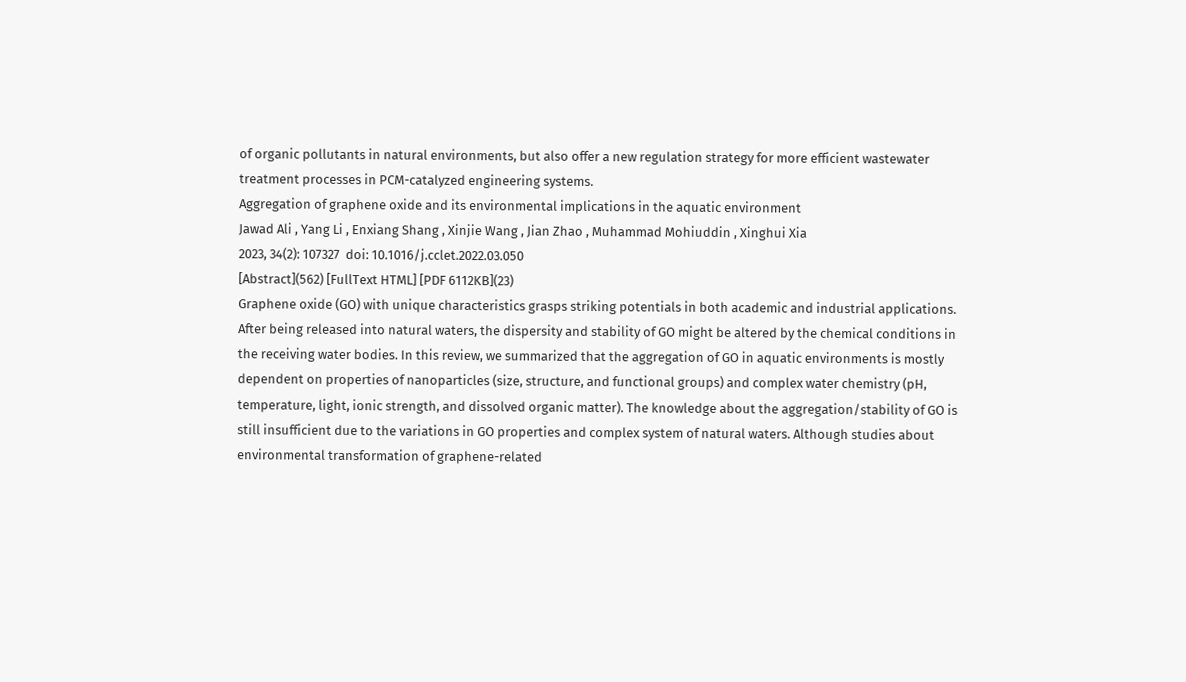of organic pollutants in natural environments, but also offer a new regulation strategy for more efficient wastewater treatment processes in PCM-catalyzed engineering systems.
Aggregation of graphene oxide and its environmental implications in the aquatic environment
Jawad Ali , Yang Li , Enxiang Shang , Xinjie Wang , Jian Zhao , Muhammad Mohiuddin , Xinghui Xia
2023, 34(2): 107327  doi: 10.1016/j.cclet.2022.03.050
[Abstract](562) [FullText HTML] [PDF 6112KB](23)
Graphene oxide (GO) with unique characteristics grasps striking potentials in both academic and industrial applications. After being released into natural waters, the dispersity and stability of GO might be altered by the chemical conditions in the receiving water bodies. In this review, we summarized that the aggregation of GO in aquatic environments is mostly dependent on properties of nanoparticles (size, structure, and functional groups) and complex water chemistry (pH, temperature, light, ionic strength, and dissolved organic matter). The knowledge about the aggregation/stability of GO is still insufficient due to the variations in GO properties and complex system of natural waters. Although studies about environmental transformation of graphene-related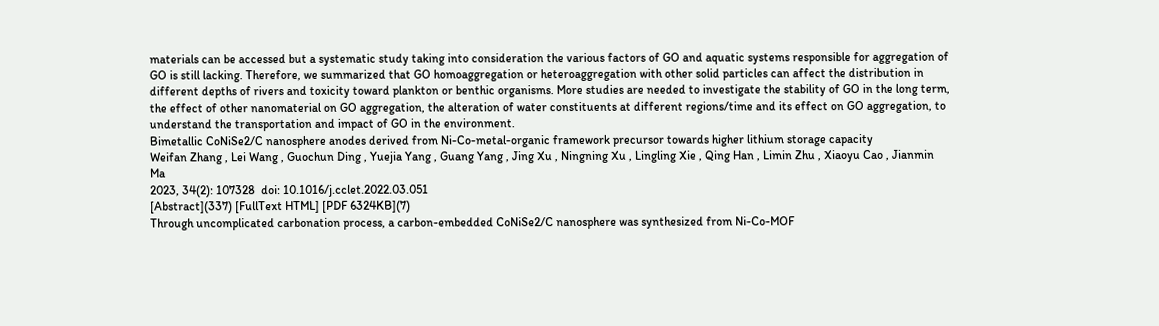materials can be accessed but a systematic study taking into consideration the various factors of GO and aquatic systems responsible for aggregation of GO is still lacking. Therefore, we summarized that GO homoaggregation or heteroaggregation with other solid particles can affect the distribution in different depths of rivers and toxicity toward plankton or benthic organisms. More studies are needed to investigate the stability of GO in the long term, the effect of other nanomaterial on GO aggregation, the alteration of water constituents at different regions/time and its effect on GO aggregation, to understand the transportation and impact of GO in the environment.
Bimetallic CoNiSe2/C nanosphere anodes derived from Ni-Co-metal-organic framework precursor towards higher lithium storage capacity
Weifan Zhang , Lei Wang , Guochun Ding , Yuejia Yang , Guang Yang , Jing Xu , Ningning Xu , Lingling Xie , Qing Han , Limin Zhu , Xiaoyu Cao , Jianmin Ma
2023, 34(2): 107328  doi: 10.1016/j.cclet.2022.03.051
[Abstract](337) [FullText HTML] [PDF 6324KB](7)
Through uncomplicated carbonation process, a carbon-embedded CoNiSe2/C nanosphere was synthesized from Ni-Co-MOF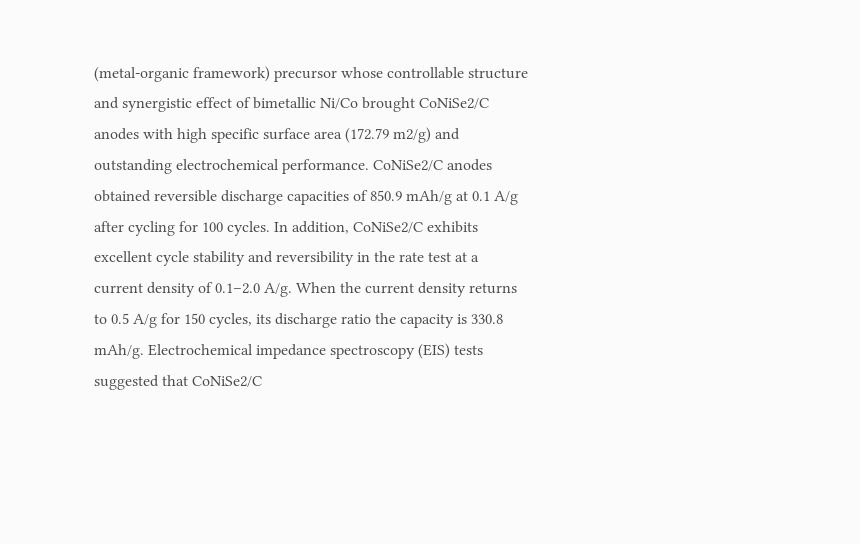(metal-organic framework) precursor whose controllable structure and synergistic effect of bimetallic Ni/Co brought CoNiSe2/C anodes with high specific surface area (172.79 m2/g) and outstanding electrochemical performance. CoNiSe2/C anodes obtained reversible discharge capacities of 850.9 mAh/g at 0.1 A/g after cycling for 100 cycles. In addition, CoNiSe2/C exhibits excellent cycle stability and reversibility in the rate test at a current density of 0.1–2.0 A/g. When the current density returns to 0.5 A/g for 150 cycles, its discharge ratio the capacity is 330.8 mAh/g. Electrochemical impedance spectroscopy (EIS) tests suggested that CoNiSe2/C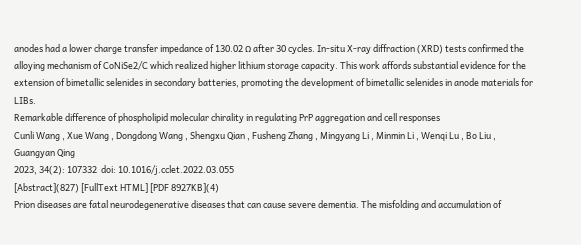anodes had a lower charge transfer impedance of 130.02 Ω after 30 cycles. In-situ X-ray diffraction (XRD) tests confirmed the alloying mechanism of CoNiSe2/C which realized higher lithium storage capacity. This work affords substantial evidence for the extension of bimetallic selenides in secondary batteries, promoting the development of bimetallic selenides in anode materials for LIBs.
Remarkable difference of phospholipid molecular chirality in regulating PrP aggregation and cell responses
Cunli Wang , Xue Wang , Dongdong Wang , Shengxu Qian , Fusheng Zhang , Mingyang Li , Minmin Li , Wenqi Lu , Bo Liu , Guangyan Qing
2023, 34(2): 107332  doi: 10.1016/j.cclet.2022.03.055
[Abstract](827) [FullText HTML] [PDF 8927KB](4)
Prion diseases are fatal neurodegenerative diseases that can cause severe dementia. The misfolding and accumulation of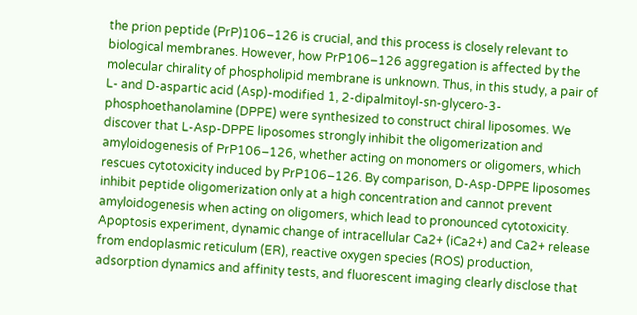the prion peptide (PrP)106–126 is crucial, and this process is closely relevant to biological membranes. However, how PrP106–126 aggregation is affected by the molecular chirality of phospholipid membrane is unknown. Thus, in this study, a pair of L- and D-aspartic acid (Asp)-modified 1, 2-dipalmitoyl-sn-glycero-3-phosphoethanolamine (DPPE) were synthesized to construct chiral liposomes. We discover that L-Asp-DPPE liposomes strongly inhibit the oligomerization and amyloidogenesis of PrP106–126, whether acting on monomers or oligomers, which rescues cytotoxicity induced by PrP106–126. By comparison, D-Asp-DPPE liposomes inhibit peptide oligomerization only at a high concentration and cannot prevent amyloidogenesis when acting on oligomers, which lead to pronounced cytotoxicity. Apoptosis experiment, dynamic change of intracellular Ca2+ (iCa2+) and Ca2+ release from endoplasmic reticulum (ER), reactive oxygen species (ROS) production, adsorption dynamics and affinity tests, and fluorescent imaging clearly disclose that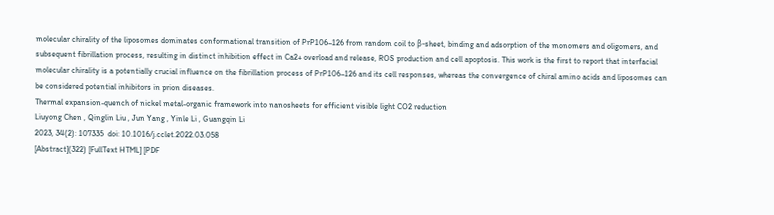molecular chirality of the liposomes dominates conformational transition of PrP106–126 from random coil to β-sheet, binding and adsorption of the monomers and oligomers, and subsequent fibrillation process, resulting in distinct inhibition effect in Ca2+ overload and release, ROS production and cell apoptosis. This work is the first to report that interfacial molecular chirality is a potentially crucial influence on the fibrillation process of PrP106–126 and its cell responses, whereas the convergence of chiral amino acids and liposomes can be considered potential inhibitors in prion diseases.
Thermal expansion-quench of nickel metal-organic framework into nanosheets for efficient visible light CO2 reduction
Liuyong Chen , Qinglin Liu , Jun Yang , Yinle Li , Guangqin Li
2023, 34(2): 107335  doi: 10.1016/j.cclet.2022.03.058
[Abstract](322) [FullText HTML] [PDF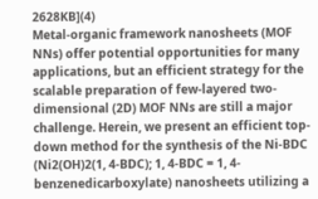2628KB](4)
Metal-organic framework nanosheets (MOF NNs) offer potential opportunities for many applications, but an efficient strategy for the scalable preparation of few-layered two-dimensional (2D) MOF NNs are still a major challenge. Herein, we present an efficient top-down method for the synthesis of the Ni-BDC (Ni2(OH)2(1, 4-BDC); 1, 4-BDC = 1, 4-benzenedicarboxylate) nanosheets utilizing a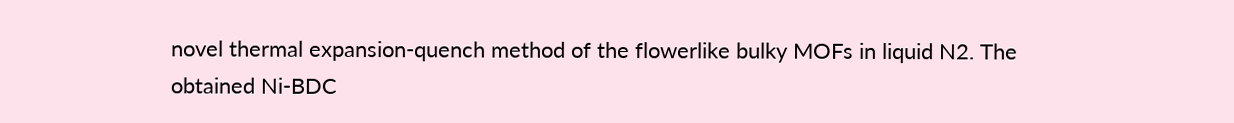novel thermal expansion-quench method of the flowerlike bulky MOFs in liquid N2. The obtained Ni-BDC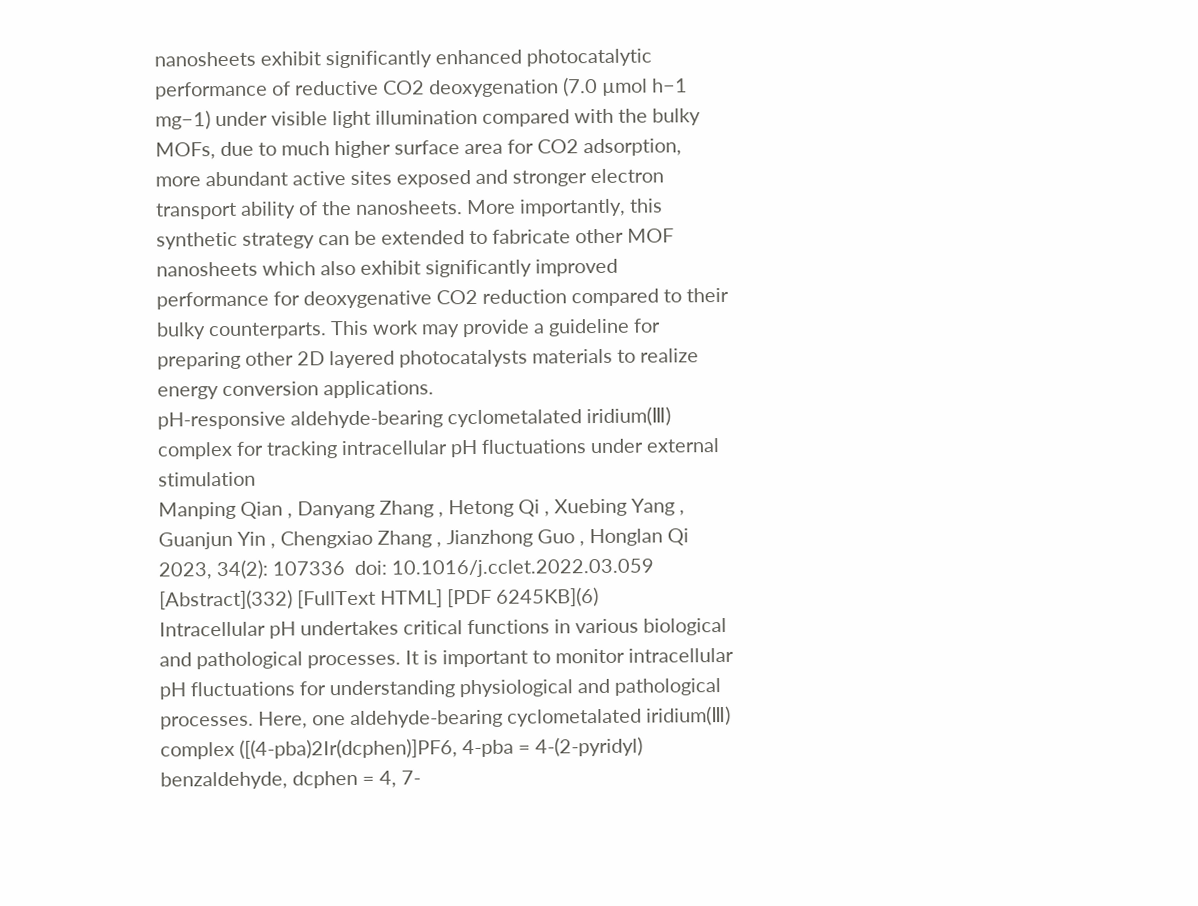nanosheets exhibit significantly enhanced photocatalytic performance of reductive CO2 deoxygenation (7.0 µmol h−1 mg−1) under visible light illumination compared with the bulky MOFs, due to much higher surface area for CO2 adsorption, more abundant active sites exposed and stronger electron transport ability of the nanosheets. More importantly, this synthetic strategy can be extended to fabricate other MOF nanosheets which also exhibit significantly improved performance for deoxygenative CO2 reduction compared to their bulky counterparts. This work may provide a guideline for preparing other 2D layered photocatalysts materials to realize energy conversion applications.
pH-responsive aldehyde-bearing cyclometalated iridium(Ⅲ) complex for tracking intracellular pH fluctuations under external stimulation
Manping Qian , Danyang Zhang , Hetong Qi , Xuebing Yang , Guanjun Yin , Chengxiao Zhang , Jianzhong Guo , Honglan Qi
2023, 34(2): 107336  doi: 10.1016/j.cclet.2022.03.059
[Abstract](332) [FullText HTML] [PDF 6245KB](6)
Intracellular pH undertakes critical functions in various biological and pathological processes. It is important to monitor intracellular pH fluctuations for understanding physiological and pathological processes. Here, one aldehyde-bearing cyclometalated iridium(Ⅲ) complex ([(4-pba)2Ir(dcphen)]PF6, 4-pba = 4-(2-pyridyl) benzaldehyde, dcphen = 4, 7-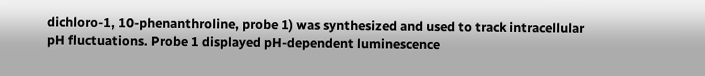dichloro-1, 10-phenanthroline, probe 1) was synthesized and used to track intracellular pH fluctuations. Probe 1 displayed pH-dependent luminescence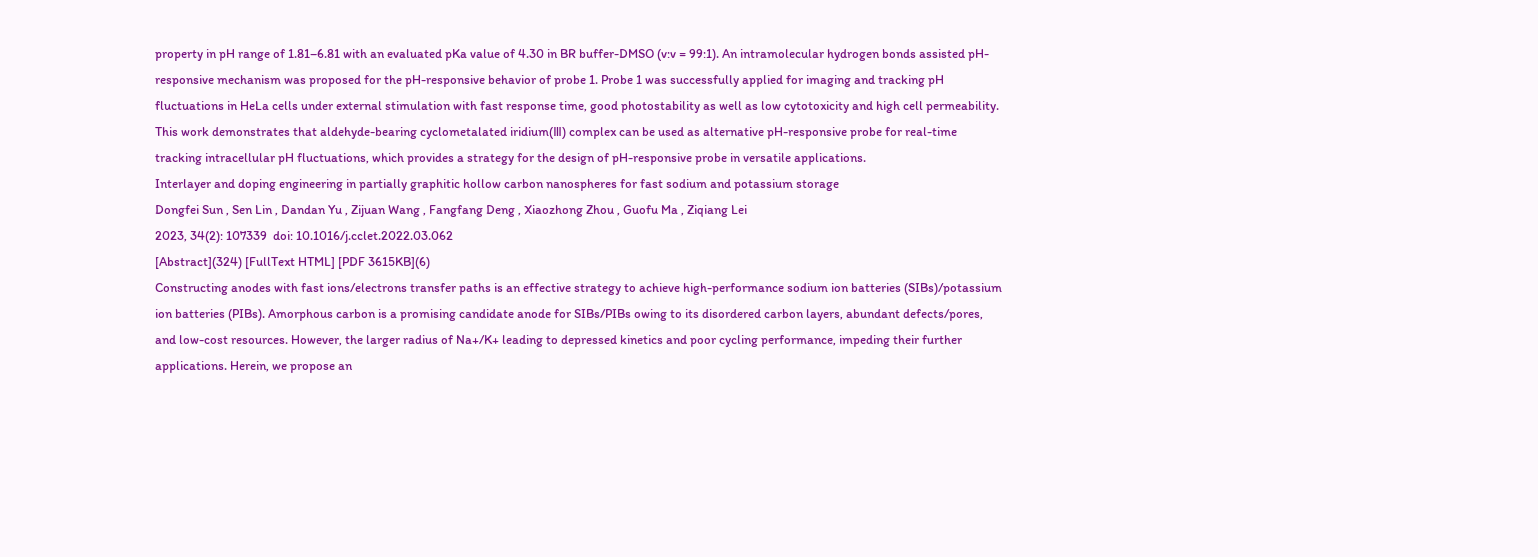property in pH range of 1.81–6.81 with an evaluated pKa value of 4.30 in BR buffer-DMSO (v:v = 99:1). An intramolecular hydrogen bonds assisted pH-responsive mechanism was proposed for the pH-responsive behavior of probe 1. Probe 1 was successfully applied for imaging and tracking pH fluctuations in HeLa cells under external stimulation with fast response time, good photostability as well as low cytotoxicity and high cell permeability. This work demonstrates that aldehyde-bearing cyclometalated iridium(Ⅲ) complex can be used as alternative pH-responsive probe for real-time tracking intracellular pH fluctuations, which provides a strategy for the design of pH-responsive probe in versatile applications.
Interlayer and doping engineering in partially graphitic hollow carbon nanospheres for fast sodium and potassium storage
Dongfei Sun , Sen Lin , Dandan Yu , Zijuan Wang , Fangfang Deng , Xiaozhong Zhou , Guofu Ma , Ziqiang Lei
2023, 34(2): 107339  doi: 10.1016/j.cclet.2022.03.062
[Abstract](324) [FullText HTML] [PDF 3615KB](6)
Constructing anodes with fast ions/electrons transfer paths is an effective strategy to achieve high-performance sodium ion batteries (SIBs)/potassium ion batteries (PIBs). Amorphous carbon is a promising candidate anode for SIBs/PIBs owing to its disordered carbon layers, abundant defects/pores, and low-cost resources. However, the larger radius of Na+/K+ leading to depressed kinetics and poor cycling performance, impeding their further applications. Herein, we propose an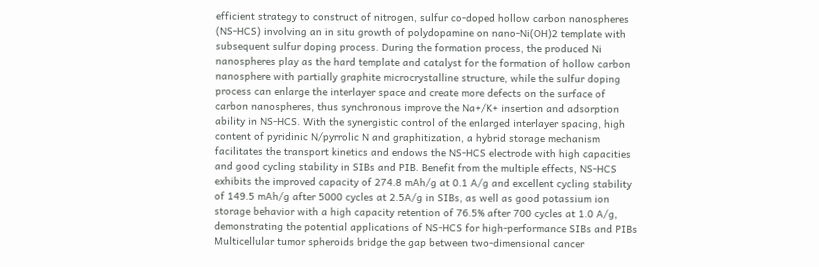efficient strategy to construct of nitrogen, sulfur co-doped hollow carbon nanospheres (NS-HCS) involving an in situ growth of polydopamine on nano-Ni(OH)2 template with subsequent sulfur doping process. During the formation process, the produced Ni nanospheres play as the hard template and catalyst for the formation of hollow carbon nanosphere with partially graphite microcrystalline structure, while the sulfur doping process can enlarge the interlayer space and create more defects on the surface of carbon nanospheres, thus synchronous improve the Na+/K+ insertion and adsorption ability in NS-HCS. With the synergistic control of the enlarged interlayer spacing, high content of pyridinic N/pyrrolic N and graphitization, a hybrid storage mechanism facilitates the transport kinetics and endows the NS-HCS electrode with high capacities and good cycling stability in SIBs and PIB. Benefit from the multiple effects, NS-HCS exhibits the improved capacity of 274.8 mAh/g at 0.1 A/g and excellent cycling stability of 149.5 mAh/g after 5000 cycles at 2.5A/g in SIBs, as well as good potassium ion storage behavior with a high capacity retention of 76.5% after 700 cycles at 1.0 A/g, demonstrating the potential applications of NS-HCS for high-performance SIBs and PIBs
Multicellular tumor spheroids bridge the gap between two-dimensional cancer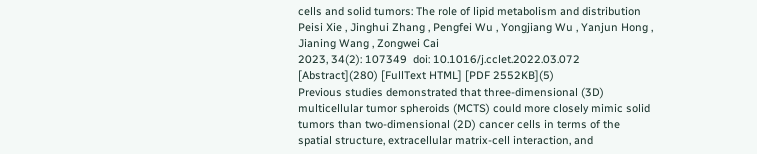cells and solid tumors: The role of lipid metabolism and distribution
Peisi Xie , Jinghui Zhang , Pengfei Wu , Yongjiang Wu , Yanjun Hong , Jianing Wang , Zongwei Cai
2023, 34(2): 107349  doi: 10.1016/j.cclet.2022.03.072
[Abstract](280) [FullText HTML] [PDF 2552KB](5)
Previous studies demonstrated that three-dimensional (3D) multicellular tumor spheroids (MCTS) could more closely mimic solid tumors than two-dimensional (2D) cancer cells in terms of the spatial structure, extracellular matrix-cell interaction, and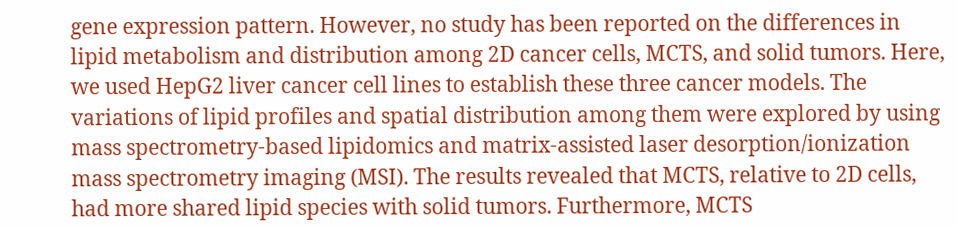gene expression pattern. However, no study has been reported on the differences in lipid metabolism and distribution among 2D cancer cells, MCTS, and solid tumors. Here, we used HepG2 liver cancer cell lines to establish these three cancer models. The variations of lipid profiles and spatial distribution among them were explored by using mass spectrometry-based lipidomics and matrix-assisted laser desorption/ionization mass spectrometry imaging (MSI). The results revealed that MCTS, relative to 2D cells, had more shared lipid species with solid tumors. Furthermore, MCTS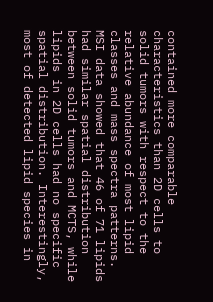contained more comparable characteristics than 2D cells to solid tumors with respect to the relative abundance of most lipid classes and mass spectra patterns. MSI data showed that 46 of 71 lipids had similar spatial distribution between solid tumors and MCTS, while lipids in 2D cells had no specific spatial distribution. Interestingly, most of detected lipid species in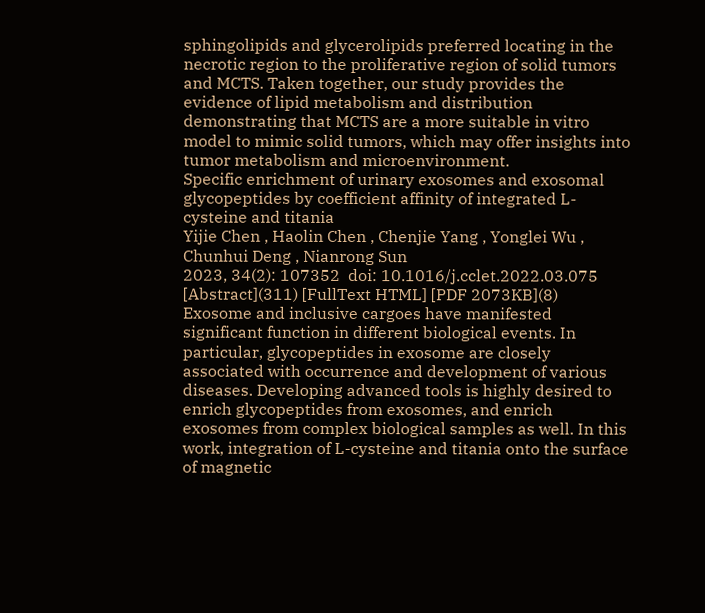sphingolipids and glycerolipids preferred locating in the necrotic region to the proliferative region of solid tumors and MCTS. Taken together, our study provides the evidence of lipid metabolism and distribution demonstrating that MCTS are a more suitable in vitro model to mimic solid tumors, which may offer insights into tumor metabolism and microenvironment.
Specific enrichment of urinary exosomes and exosomal glycopeptides by coefficient affinity of integrated L-cysteine and titania
Yijie Chen , Haolin Chen , Chenjie Yang , Yonglei Wu , Chunhui Deng , Nianrong Sun
2023, 34(2): 107352  doi: 10.1016/j.cclet.2022.03.075
[Abstract](311) [FullText HTML] [PDF 2073KB](8)
Exosome and inclusive cargoes have manifested significant function in different biological events. In particular, glycopeptides in exosome are closely associated with occurrence and development of various diseases. Developing advanced tools is highly desired to enrich glycopeptides from exosomes, and enrich exosomes from complex biological samples as well. In this work, integration of L-cysteine and titania onto the surface of magnetic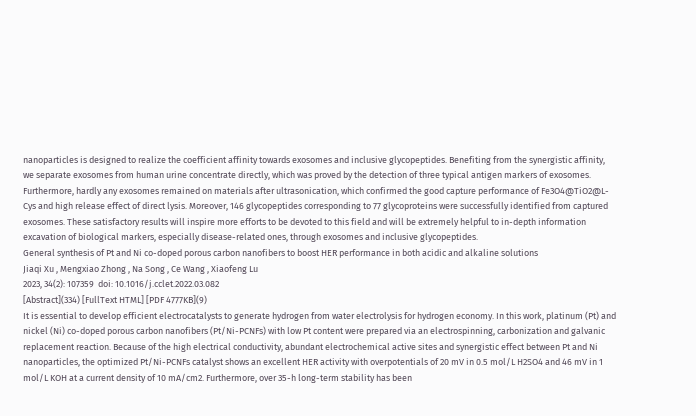nanoparticles is designed to realize the coefficient affinity towards exosomes and inclusive glycopeptides. Benefiting from the synergistic affinity, we separate exosomes from human urine concentrate directly, which was proved by the detection of three typical antigen markers of exosomes. Furthermore, hardly any exosomes remained on materials after ultrasonication, which confirmed the good capture performance of Fe3O4@TiO2@L-Cys and high release effect of direct lysis. Moreover, 146 glycopeptides corresponding to 77 glycoproteins were successfully identified from captured exosomes. These satisfactory results will inspire more efforts to be devoted to this field and will be extremely helpful to in-depth information excavation of biological markers, especially disease-related ones, through exosomes and inclusive glycopeptides.
General synthesis of Pt and Ni co-doped porous carbon nanofibers to boost HER performance in both acidic and alkaline solutions
Jiaqi Xu , Mengxiao Zhong , Na Song , Ce Wang , Xiaofeng Lu
2023, 34(2): 107359  doi: 10.1016/j.cclet.2022.03.082
[Abstract](334) [FullText HTML] [PDF 4777KB](9)
It is essential to develop efficient electrocatalysts to generate hydrogen from water electrolysis for hydrogen economy. In this work, platinum (Pt) and nickel (Ni) co-doped porous carbon nanofibers (Pt/Ni-PCNFs) with low Pt content were prepared via an electrospinning, carbonization and galvanic replacement reaction. Because of the high electrical conductivity, abundant electrochemical active sites and synergistic effect between Pt and Ni nanoparticles, the optimized Pt/Ni-PCNFs catalyst shows an excellent HER activity with overpotentials of 20 mV in 0.5 mol/L H2SO4 and 46 mV in 1 mol/L KOH at a current density of 10 mA/cm2. Furthermore, over 35-h long-term stability has been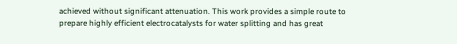achieved without significant attenuation. This work provides a simple route to prepare highly efficient electrocatalysts for water splitting and has great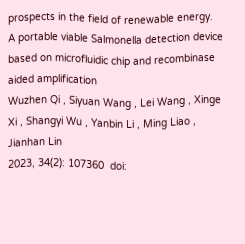prospects in the field of renewable energy.
A portable viable Salmonella detection device based on microfluidic chip and recombinase aided amplification
Wuzhen Qi , Siyuan Wang , Lei Wang , Xinge Xi , Shangyi Wu , Yanbin Li , Ming Liao , Jianhan Lin
2023, 34(2): 107360  doi: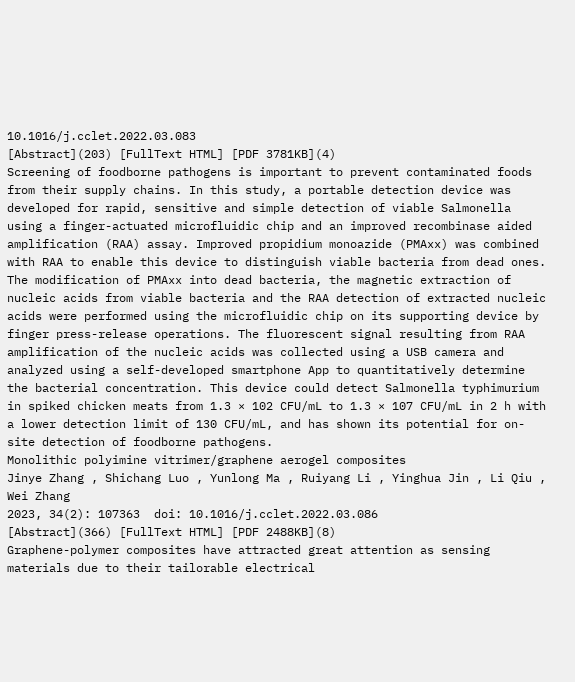10.1016/j.cclet.2022.03.083
[Abstract](203) [FullText HTML] [PDF 3781KB](4)
Screening of foodborne pathogens is important to prevent contaminated foods from their supply chains. In this study, a portable detection device was developed for rapid, sensitive and simple detection of viable Salmonella using a finger-actuated microfluidic chip and an improved recombinase aided amplification (RAA) assay. Improved propidium monoazide (PMAxx) was combined with RAA to enable this device to distinguish viable bacteria from dead ones. The modification of PMAxx into dead bacteria, the magnetic extraction of nucleic acids from viable bacteria and the RAA detection of extracted nucleic acids were performed using the microfluidic chip on its supporting device by finger press-release operations. The fluorescent signal resulting from RAA amplification of the nucleic acids was collected using a USB camera and analyzed using a self-developed smartphone App to quantitatively determine the bacterial concentration. This device could detect Salmonella typhimurium in spiked chicken meats from 1.3 × 102 CFU/mL to 1.3 × 107 CFU/mL in 2 h with a lower detection limit of 130 CFU/mL, and has shown its potential for on-site detection of foodborne pathogens.
Monolithic polyimine vitrimer/graphene aerogel composites
Jinye Zhang , Shichang Luo , Yunlong Ma , Ruiyang Li , Yinghua Jin , Li Qiu , Wei Zhang
2023, 34(2): 107363  doi: 10.1016/j.cclet.2022.03.086
[Abstract](366) [FullText HTML] [PDF 2488KB](8)
Graphene-polymer composites have attracted great attention as sensing materials due to their tailorable electrical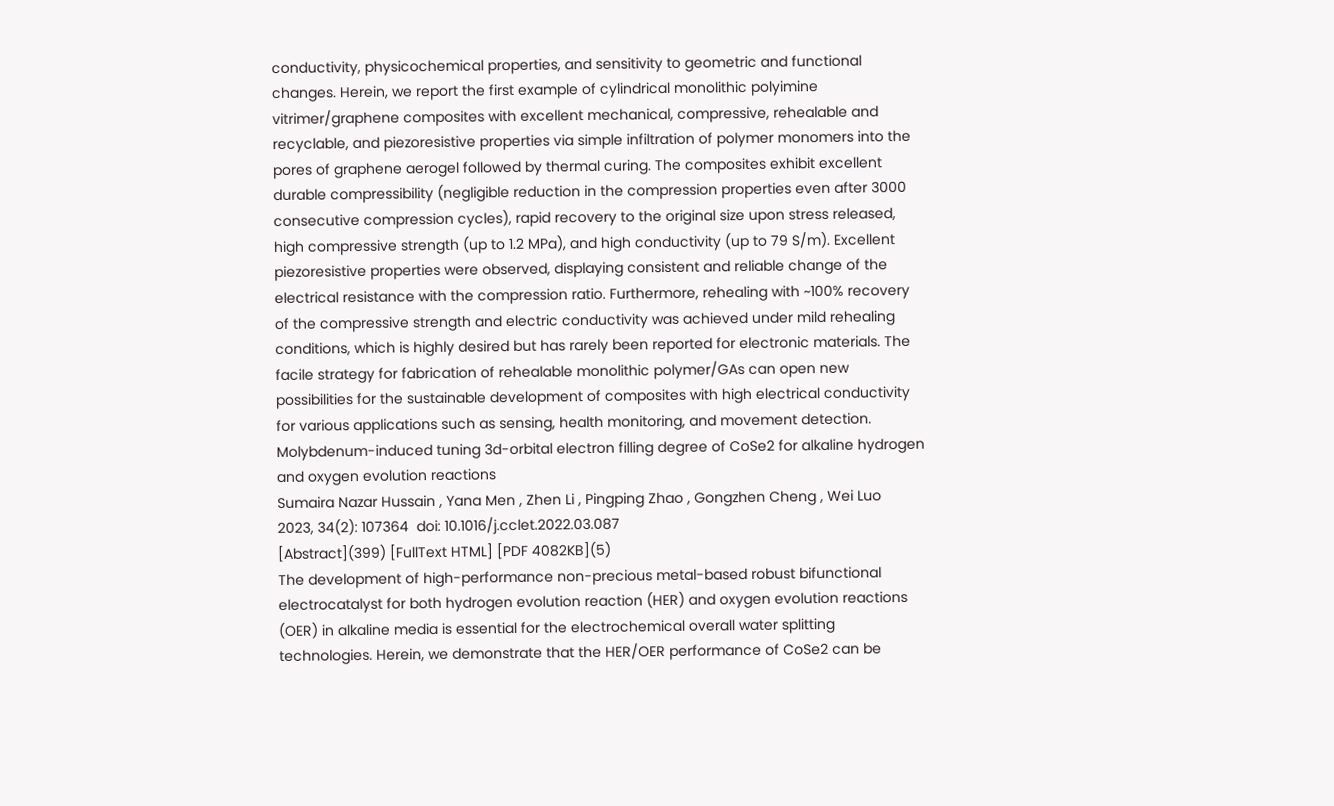conductivity, physicochemical properties, and sensitivity to geometric and functional changes. Herein, we report the first example of cylindrical monolithic polyimine vitrimer/graphene composites with excellent mechanical, compressive, rehealable and recyclable, and piezoresistive properties via simple infiltration of polymer monomers into the pores of graphene aerogel followed by thermal curing. The composites exhibit excellent durable compressibility (negligible reduction in the compression properties even after 3000 consecutive compression cycles), rapid recovery to the original size upon stress released, high compressive strength (up to 1.2 MPa), and high conductivity (up to 79 S/m). Excellent piezoresistive properties were observed, displaying consistent and reliable change of the electrical resistance with the compression ratio. Furthermore, rehealing with ~100% recovery of the compressive strength and electric conductivity was achieved under mild rehealing conditions, which is highly desired but has rarely been reported for electronic materials. The facile strategy for fabrication of rehealable monolithic polymer/GAs can open new possibilities for the sustainable development of composites with high electrical conductivity for various applications such as sensing, health monitoring, and movement detection.
Molybdenum-induced tuning 3d-orbital electron filling degree of CoSe2 for alkaline hydrogen and oxygen evolution reactions
Sumaira Nazar Hussain , Yana Men , Zhen Li , Pingping Zhao , Gongzhen Cheng , Wei Luo
2023, 34(2): 107364  doi: 10.1016/j.cclet.2022.03.087
[Abstract](399) [FullText HTML] [PDF 4082KB](5)
The development of high-performance non-precious metal-based robust bifunctional electrocatalyst for both hydrogen evolution reaction (HER) and oxygen evolution reactions (OER) in alkaline media is essential for the electrochemical overall water splitting technologies. Herein, we demonstrate that the HER/OER performance of CoSe2 can be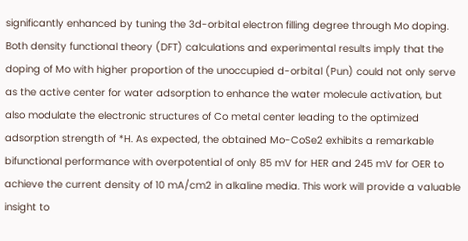significantly enhanced by tuning the 3d-orbital electron filling degree through Mo doping. Both density functional theory (DFT) calculations and experimental results imply that the doping of Mo with higher proportion of the unoccupied d-orbital (Pun) could not only serve as the active center for water adsorption to enhance the water molecule activation, but also modulate the electronic structures of Co metal center leading to the optimized adsorption strength of *H. As expected, the obtained Mo-CoSe2 exhibits a remarkable bifunctional performance with overpotential of only 85 mV for HER and 245 mV for OER to achieve the current density of 10 mA/cm2 in alkaline media. This work will provide a valuable insight to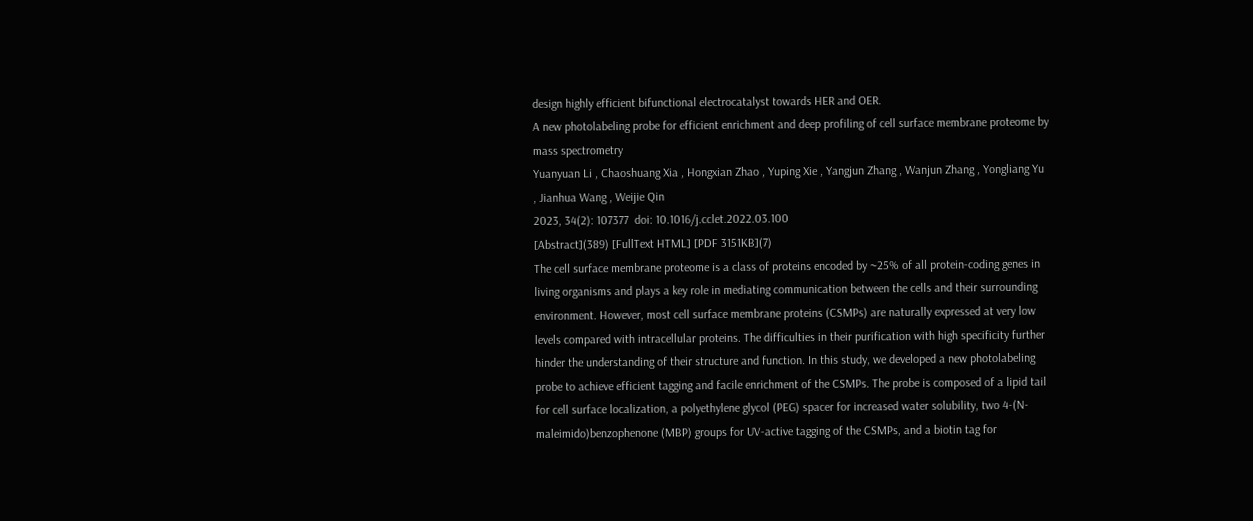design highly efficient bifunctional electrocatalyst towards HER and OER.
A new photolabeling probe for efficient enrichment and deep profiling of cell surface membrane proteome by mass spectrometry
Yuanyuan Li , Chaoshuang Xia , Hongxian Zhao , Yuping Xie , Yangjun Zhang , Wanjun Zhang , Yongliang Yu , Jianhua Wang , Weijie Qin
2023, 34(2): 107377  doi: 10.1016/j.cclet.2022.03.100
[Abstract](389) [FullText HTML] [PDF 3151KB](7)
The cell surface membrane proteome is a class of proteins encoded by ~25% of all protein-coding genes in living organisms and plays a key role in mediating communication between the cells and their surrounding environment. However, most cell surface membrane proteins (CSMPs) are naturally expressed at very low levels compared with intracellular proteins. The difficulties in their purification with high specificity further hinder the understanding of their structure and function. In this study, we developed a new photolabeling probe to achieve efficient tagging and facile enrichment of the CSMPs. The probe is composed of a lipid tail for cell surface localization, a polyethylene glycol (PEG) spacer for increased water solubility, two 4-(N-maleimido)benzophenone (MBP) groups for UV-active tagging of the CSMPs, and a biotin tag for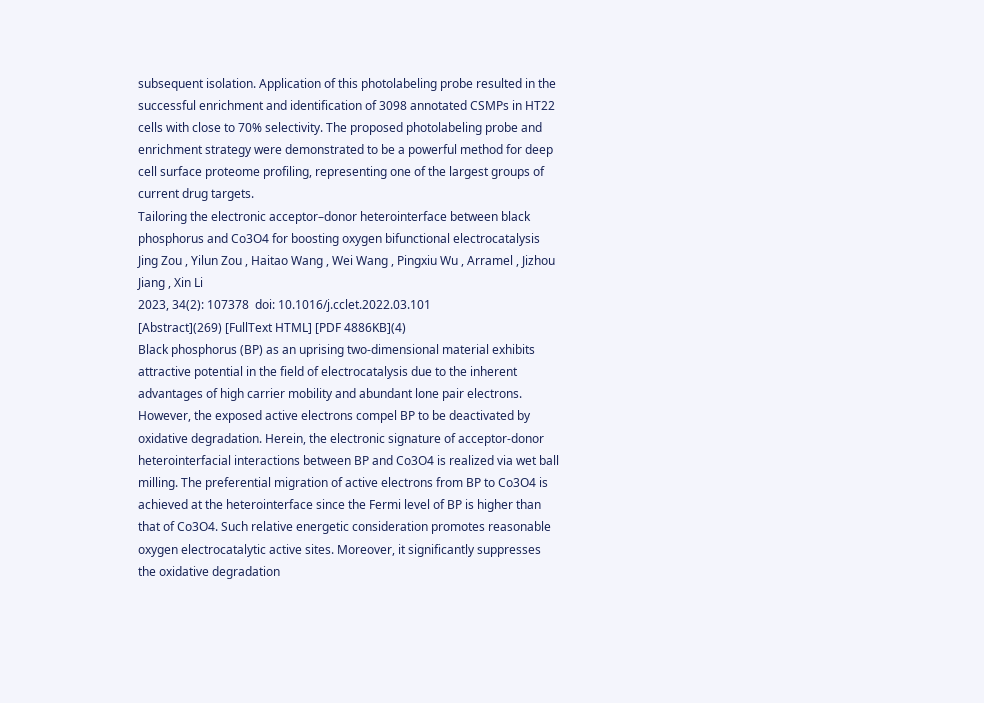subsequent isolation. Application of this photolabeling probe resulted in the successful enrichment and identification of 3098 annotated CSMPs in HT22 cells with close to 70% selectivity. The proposed photolabeling probe and enrichment strategy were demonstrated to be a powerful method for deep cell surface proteome profiling, representing one of the largest groups of current drug targets.
Tailoring the electronic acceptor–donor heterointerface between black phosphorus and Co3O4 for boosting oxygen bifunctional electrocatalysis
Jing Zou , Yilun Zou , Haitao Wang , Wei Wang , Pingxiu Wu , Arramel , Jizhou Jiang , Xin Li
2023, 34(2): 107378  doi: 10.1016/j.cclet.2022.03.101
[Abstract](269) [FullText HTML] [PDF 4886KB](4)
Black phosphorus (BP) as an uprising two-dimensional material exhibits attractive potential in the field of electrocatalysis due to the inherent advantages of high carrier mobility and abundant lone pair electrons. However, the exposed active electrons compel BP to be deactivated by oxidative degradation. Herein, the electronic signature of acceptor-donor heterointerfacial interactions between BP and Co3O4 is realized via wet ball milling. The preferential migration of active electrons from BP to Co3O4 is achieved at the heterointerface since the Fermi level of BP is higher than that of Co3O4. Such relative energetic consideration promotes reasonable oxygen electrocatalytic active sites. Moreover, it significantly suppresses the oxidative degradation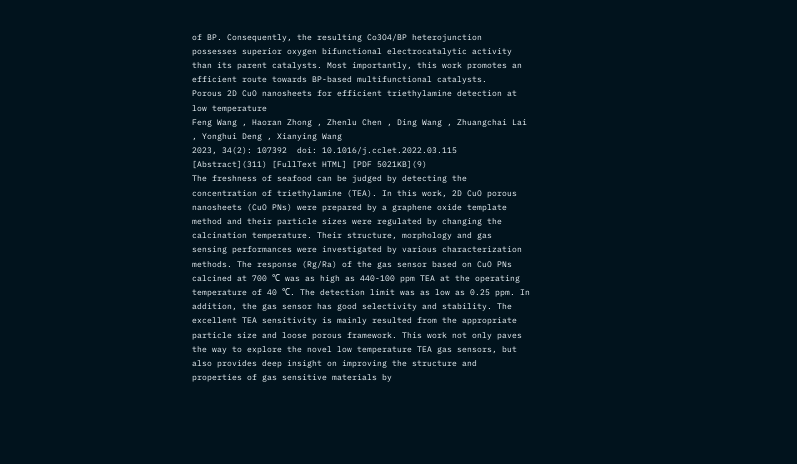of BP. Consequently, the resulting Co3O4/BP heterojunction possesses superior oxygen bifunctional electrocatalytic activity than its parent catalysts. Most importantly, this work promotes an efficient route towards BP-based multifunctional catalysts.
Porous 2D CuO nanosheets for efficient triethylamine detection at low temperature
Feng Wang , Haoran Zhong , Zhenlu Chen , Ding Wang , Zhuangchai Lai , Yonghui Deng , Xianying Wang
2023, 34(2): 107392  doi: 10.1016/j.cclet.2022.03.115
[Abstract](311) [FullText HTML] [PDF 5021KB](9)
The freshness of seafood can be judged by detecting the concentration of triethylamine (TEA). In this work, 2D CuO porous nanosheets (CuO PNs) were prepared by a graphene oxide template method and their particle sizes were regulated by changing the calcination temperature. Their structure, morphology and gas sensing performances were investigated by various characterization methods. The response (Rg/Ra) of the gas sensor based on CuO PNs calcined at 700 ℃ was as high as 440-100 ppm TEA at the operating temperature of 40 ℃. The detection limit was as low as 0.25 ppm. In addition, the gas sensor has good selectivity and stability. The excellent TEA sensitivity is mainly resulted from the appropriate particle size and loose porous framework. This work not only paves the way to explore the novel low temperature TEA gas sensors, but also provides deep insight on improving the structure and properties of gas sensitive materials by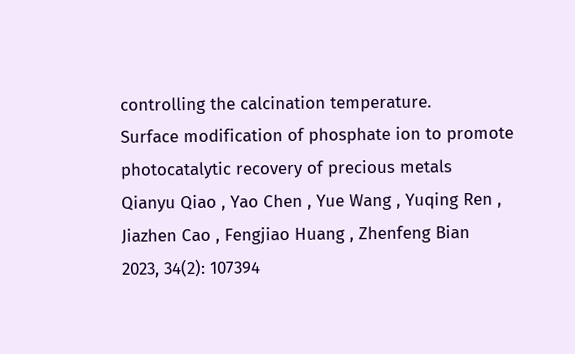controlling the calcination temperature.
Surface modification of phosphate ion to promote photocatalytic recovery of precious metals
Qianyu Qiao , Yao Chen , Yue Wang , Yuqing Ren , Jiazhen Cao , Fengjiao Huang , Zhenfeng Bian
2023, 34(2): 107394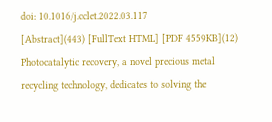doi: 10.1016/j.cclet.2022.03.117
[Abstract](443) [FullText HTML] [PDF 4559KB](12)
Photocatalytic recovery, a novel precious metal recycling technology, dedicates to solving the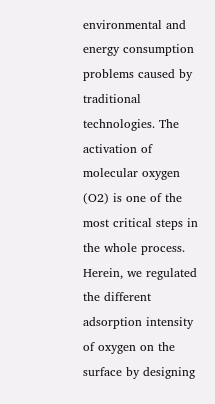environmental and energy consumption problems caused by traditional technologies. The activation of molecular oxygen (O2) is one of the most critical steps in the whole process. Herein, we regulated the different adsorption intensity of oxygen on the surface by designing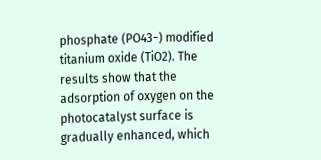phosphate (PO43−) modified titanium oxide (TiO2). The results show that the adsorption of oxygen on the photocatalyst surface is gradually enhanced, which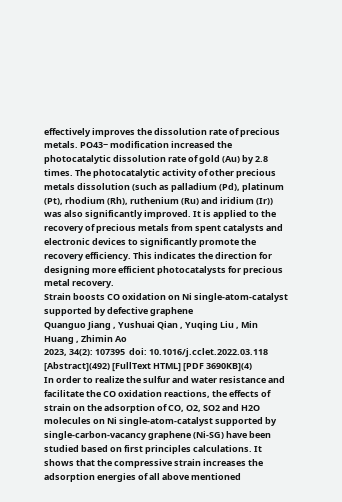effectively improves the dissolution rate of precious metals. PO43− modification increased the photocatalytic dissolution rate of gold (Au) by 2.8 times. The photocatalytic activity of other precious metals dissolution (such as palladium (Pd), platinum (Pt), rhodium (Rh), ruthenium (Ru) and iridium (Ir)) was also significantly improved. It is applied to the recovery of precious metals from spent catalysts and electronic devices to significantly promote the recovery efficiency. This indicates the direction for designing more efficient photocatalysts for precious metal recovery.
Strain boosts CO oxidation on Ni single-atom-catalyst supported by defective graphene
Quanguo Jiang , Yushuai Qian , Yuqing Liu , Min Huang , Zhimin Ao
2023, 34(2): 107395  doi: 10.1016/j.cclet.2022.03.118
[Abstract](492) [FullText HTML] [PDF 3690KB](4)
In order to realize the sulfur and water resistance and facilitate the CO oxidation reactions, the effects of strain on the adsorption of CO, O2, SO2 and H2O molecules on Ni single-atom-catalyst supported by single-carbon-vacancy graphene (Ni-SG) have been studied based on first principles calculations. It shows that the compressive strain increases the adsorption energies of all above mentioned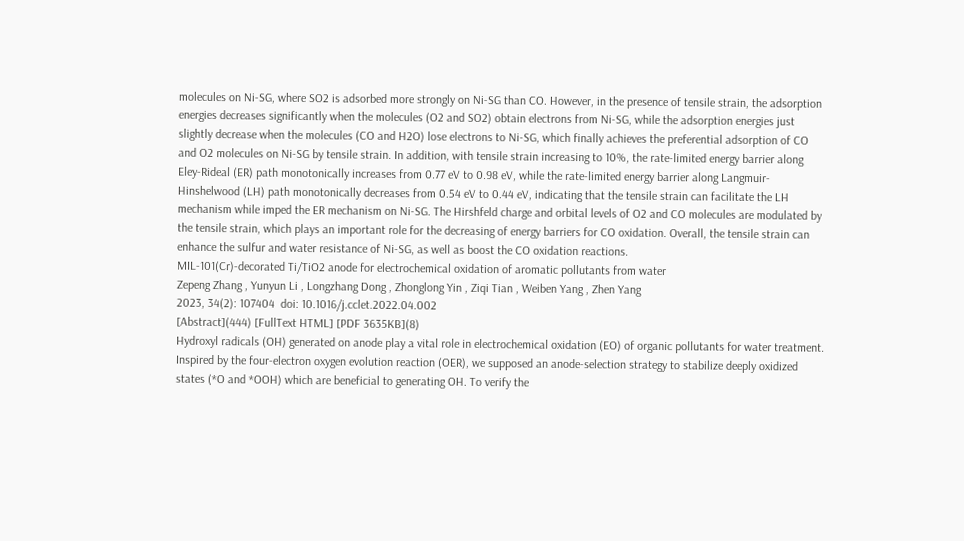molecules on Ni-SG, where SO2 is adsorbed more strongly on Ni-SG than CO. However, in the presence of tensile strain, the adsorption energies decreases significantly when the molecules (O2 and SO2) obtain electrons from Ni-SG, while the adsorption energies just slightly decrease when the molecules (CO and H2O) lose electrons to Ni-SG, which finally achieves the preferential adsorption of CO and O2 molecules on Ni-SG by tensile strain. In addition, with tensile strain increasing to 10%, the rate-limited energy barrier along Eley-Rideal (ER) path monotonically increases from 0.77 eV to 0.98 eV, while the rate-limited energy barrier along Langmuir-Hinshelwood (LH) path monotonically decreases from 0.54 eV to 0.44 eV, indicating that the tensile strain can facilitate the LH mechanism while imped the ER mechanism on Ni-SG. The Hirshfeld charge and orbital levels of O2 and CO molecules are modulated by the tensile strain, which plays an important role for the decreasing of energy barriers for CO oxidation. Overall, the tensile strain can enhance the sulfur and water resistance of Ni-SG, as well as boost the CO oxidation reactions.
MIL-101(Cr)-decorated Ti/TiO2 anode for electrochemical oxidation of aromatic pollutants from water
Zepeng Zhang , Yunyun Li , Longzhang Dong , Zhonglong Yin , Ziqi Tian , Weiben Yang , Zhen Yang
2023, 34(2): 107404  doi: 10.1016/j.cclet.2022.04.002
[Abstract](444) [FullText HTML] [PDF 3635KB](8)
Hydroxyl radicals (OH) generated on anode play a vital role in electrochemical oxidation (EO) of organic pollutants for water treatment. Inspired by the four-electron oxygen evolution reaction (OER), we supposed an anode-selection strategy to stabilize deeply oxidized states (*O and *OOH) which are beneficial to generating OH. To verify the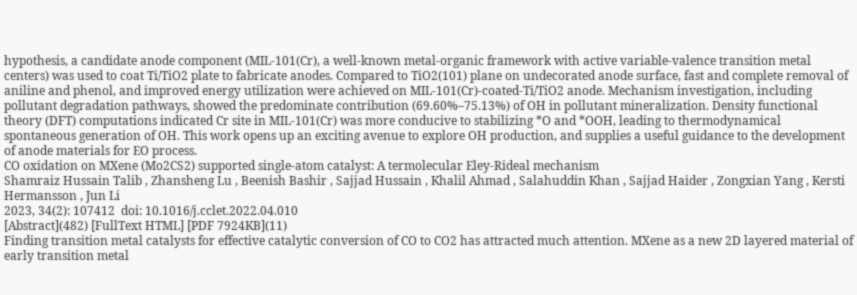hypothesis, a candidate anode component (MIL-101(Cr), a well-known metal-organic framework with active variable-valence transition metal centers) was used to coat Ti/TiO2 plate to fabricate anodes. Compared to TiO2(101) plane on undecorated anode surface, fast and complete removal of aniline and phenol, and improved energy utilization were achieved on MIL-101(Cr)-coated-Ti/TiO2 anode. Mechanism investigation, including pollutant degradation pathways, showed the predominate contribution (69.60%–75.13%) of OH in pollutant mineralization. Density functional theory (DFT) computations indicated Cr site in MIL-101(Cr) was more conducive to stabilizing *O and *OOH, leading to thermodynamical spontaneous generation of OH. This work opens up an exciting avenue to explore OH production, and supplies a useful guidance to the development of anode materials for EO process.
CO oxidation on MXene (Mo2CS2) supported single-atom catalyst: A termolecular Eley-Rideal mechanism
Shamraiz Hussain Talib , Zhansheng Lu , Beenish Bashir , Sajjad Hussain , Khalil Ahmad , Salahuddin Khan , Sajjad Haider , Zongxian Yang , Kersti Hermansson , Jun Li
2023, 34(2): 107412  doi: 10.1016/j.cclet.2022.04.010
[Abstract](482) [FullText HTML] [PDF 7924KB](11)
Finding transition metal catalysts for effective catalytic conversion of CO to CO2 has attracted much attention. MXene as a new 2D layered material of early transition metal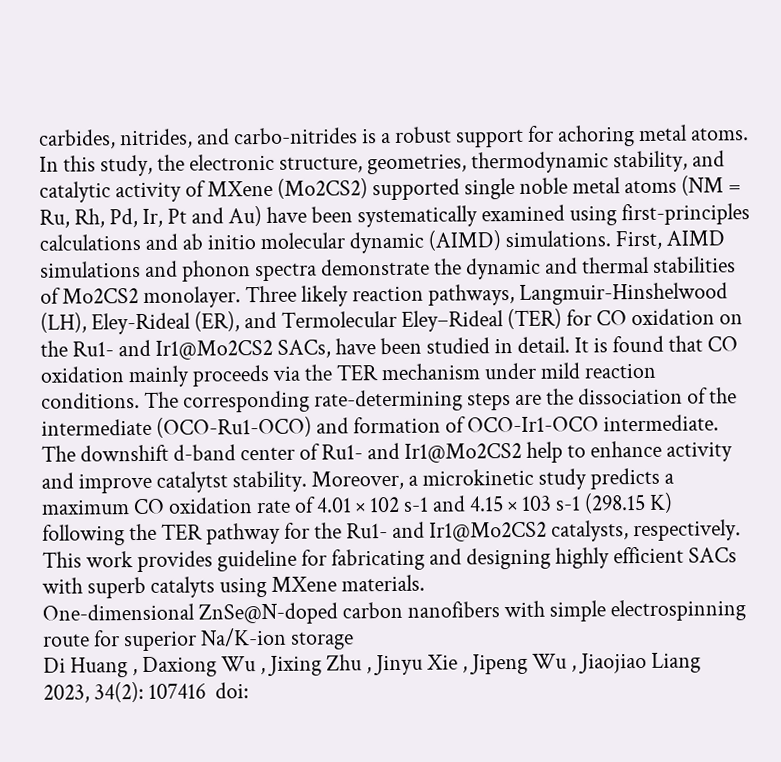carbides, nitrides, and carbo-nitrides is a robust support for achoring metal atoms. In this study, the electronic structure, geometries, thermodynamic stability, and catalytic activity of MXene (Mo2CS2) supported single noble metal atoms (NM = Ru, Rh, Pd, Ir, Pt and Au) have been systematically examined using first-principles calculations and ab initio molecular dynamic (AIMD) simulations. First, AIMD simulations and phonon spectra demonstrate the dynamic and thermal stabilities of Mo2CS2 monolayer. Three likely reaction pathways, Langmuir-Hinshelwood (LH), Eley-Rideal (ER), and Termolecular Eley–Rideal (TER) for CO oxidation on the Ru1- and Ir1@Mo2CS2 SACs, have been studied in detail. It is found that CO oxidation mainly proceeds via the TER mechanism under mild reaction conditions. The corresponding rate-determining steps are the dissociation of the intermediate (OCO-Ru1-OCO) and formation of OCO-Ir1-OCO intermediate. The downshift d-band center of Ru1- and Ir1@Mo2CS2 help to enhance activity and improve catalytst stability. Moreover, a microkinetic study predicts a maximum CO oxidation rate of 4.01 × 102 s-1 and 4.15 × 103 s-1 (298.15 K) following the TER pathway for the Ru1- and Ir1@Mo2CS2 catalysts, respectively. This work provides guideline for fabricating and designing highly efficient SACs with superb catalyts using MXene materials.
One-dimensional ZnSe@N-doped carbon nanofibers with simple electrospinning route for superior Na/K-ion storage
Di Huang , Daxiong Wu , Jixing Zhu , Jinyu Xie , Jipeng Wu , Jiaojiao Liang
2023, 34(2): 107416  doi: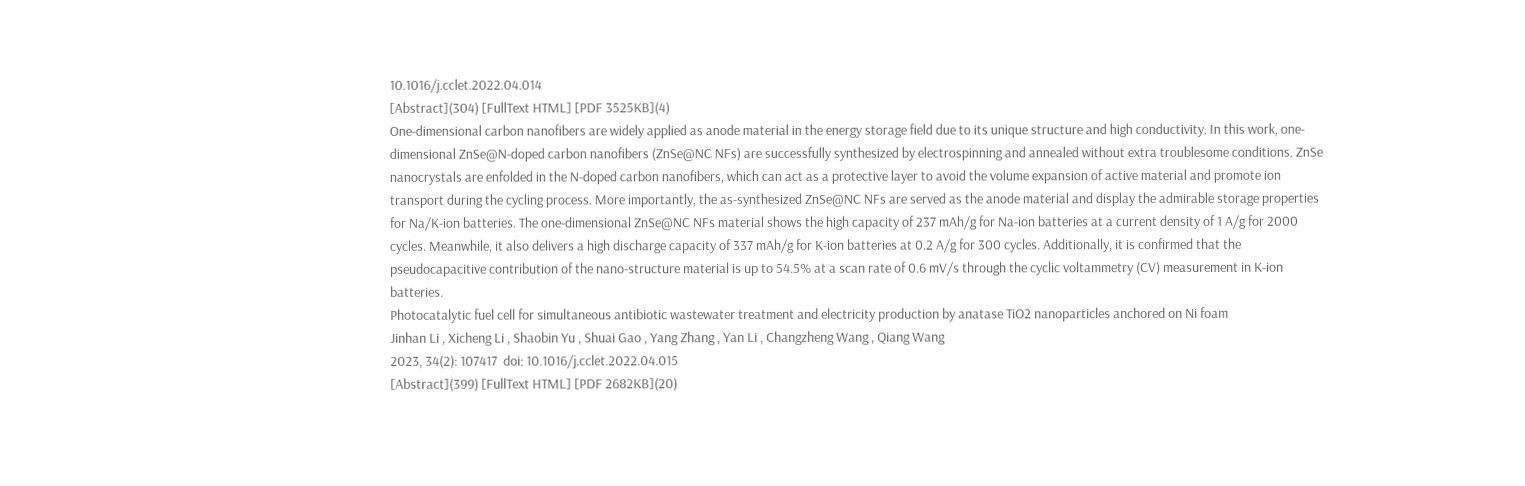10.1016/j.cclet.2022.04.014
[Abstract](304) [FullText HTML] [PDF 3525KB](4)
One-dimensional carbon nanofibers are widely applied as anode material in the energy storage field due to its unique structure and high conductivity. In this work, one-dimensional ZnSe@N-doped carbon nanofibers (ZnSe@NC NFs) are successfully synthesized by electrospinning and annealed without extra troublesome conditions. ZnSe nanocrystals are enfolded in the N-doped carbon nanofibers, which can act as a protective layer to avoid the volume expansion of active material and promote ion transport during the cycling process. More importantly, the as-synthesized ZnSe@NC NFs are served as the anode material and display the admirable storage properties for Na/K-ion batteries. The one-dimensional ZnSe@NC NFs material shows the high capacity of 237 mAh/g for Na-ion batteries at a current density of 1 A/g for 2000 cycles. Meanwhile, it also delivers a high discharge capacity of 337 mAh/g for K-ion batteries at 0.2 A/g for 300 cycles. Additionally, it is confirmed that the pseudocapacitive contribution of the nano-structure material is up to 54.5% at a scan rate of 0.6 mV/s through the cyclic voltammetry (CV) measurement in K-ion batteries.
Photocatalytic fuel cell for simultaneous antibiotic wastewater treatment and electricity production by anatase TiO2 nanoparticles anchored on Ni foam
Jinhan Li , Xicheng Li , Shaobin Yu , Shuai Gao , Yang Zhang , Yan Li , Changzheng Wang , Qiang Wang
2023, 34(2): 107417  doi: 10.1016/j.cclet.2022.04.015
[Abstract](399) [FullText HTML] [PDF 2682KB](20)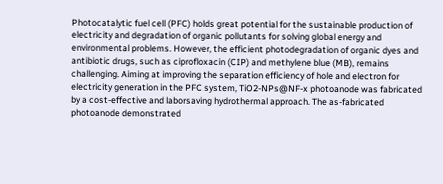Photocatalytic fuel cell (PFC) holds great potential for the sustainable production of electricity and degradation of organic pollutants for solving global energy and environmental problems. However, the efficient photodegradation of organic dyes and antibiotic drugs, such as ciprofloxacin (CIP) and methylene blue (MB), remains challenging. Aiming at improving the separation efficiency of hole and electron for electricity generation in the PFC system, TiO2-NPs@NF-x photoanode was fabricated by a cost-effective and laborsaving hydrothermal approach. The as-fabricated photoanode demonstrated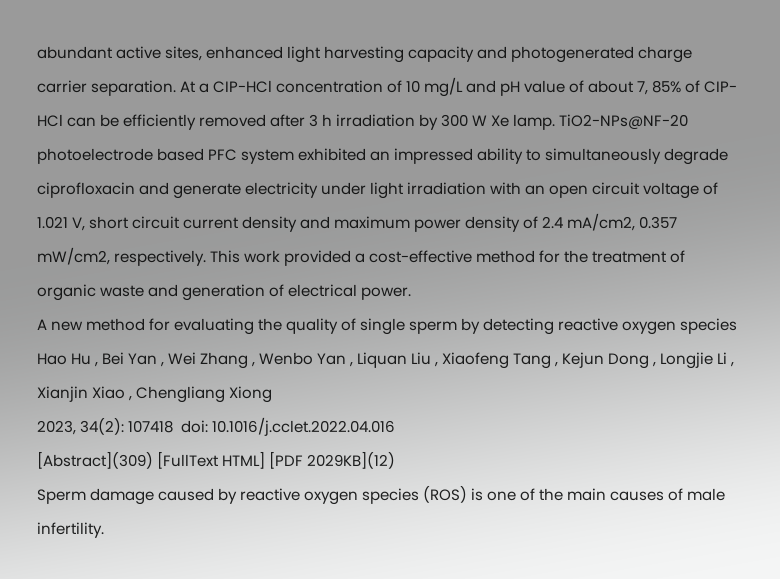abundant active sites, enhanced light harvesting capacity and photogenerated charge carrier separation. At a CIP-HCl concentration of 10 mg/L and pH value of about 7, 85% of CIP-HCl can be efficiently removed after 3 h irradiation by 300 W Xe lamp. TiO2-NPs@NF-20 photoelectrode based PFC system exhibited an impressed ability to simultaneously degrade ciprofloxacin and generate electricity under light irradiation with an open circuit voltage of 1.021 V, short circuit current density and maximum power density of 2.4 mA/cm2, 0.357 mW/cm2, respectively. This work provided a cost-effective method for the treatment of organic waste and generation of electrical power.
A new method for evaluating the quality of single sperm by detecting reactive oxygen species
Hao Hu , Bei Yan , Wei Zhang , Wenbo Yan , Liquan Liu , Xiaofeng Tang , Kejun Dong , Longjie Li , Xianjin Xiao , Chengliang Xiong
2023, 34(2): 107418  doi: 10.1016/j.cclet.2022.04.016
[Abstract](309) [FullText HTML] [PDF 2029KB](12)
Sperm damage caused by reactive oxygen species (ROS) is one of the main causes of male infertility.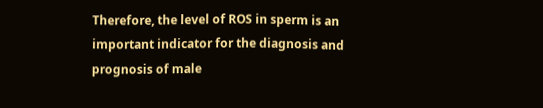Therefore, the level of ROS in sperm is an important indicator for the diagnosis and prognosis of male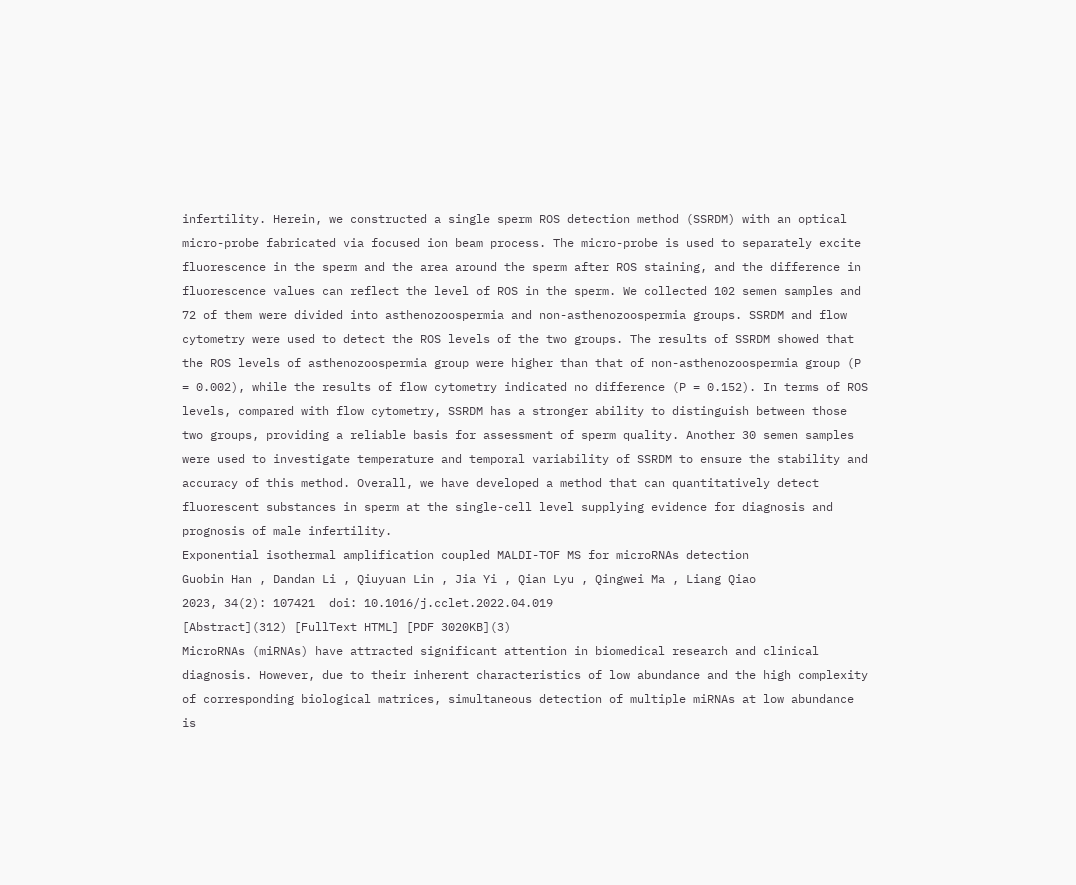infertility. Herein, we constructed a single sperm ROS detection method (SSRDM) with an optical micro-probe fabricated via focused ion beam process. The micro-probe is used to separately excite fluorescence in the sperm and the area around the sperm after ROS staining, and the difference in fluorescence values can reflect the level of ROS in the sperm. We collected 102 semen samples and 72 of them were divided into asthenozoospermia and non-asthenozoospermia groups. SSRDM and flow cytometry were used to detect the ROS levels of the two groups. The results of SSRDM showed that the ROS levels of asthenozoospermia group were higher than that of non-asthenozoospermia group (P = 0.002), while the results of flow cytometry indicated no difference (P = 0.152). In terms of ROS levels, compared with flow cytometry, SSRDM has a stronger ability to distinguish between those two groups, providing a reliable basis for assessment of sperm quality. Another 30 semen samples were used to investigate temperature and temporal variability of SSRDM to ensure the stability and accuracy of this method. Overall, we have developed a method that can quantitatively detect fluorescent substances in sperm at the single-cell level supplying evidence for diagnosis and prognosis of male infertility.
Exponential isothermal amplification coupled MALDI-TOF MS for microRNAs detection
Guobin Han , Dandan Li , Qiuyuan Lin , Jia Yi , Qian Lyu , Qingwei Ma , Liang Qiao
2023, 34(2): 107421  doi: 10.1016/j.cclet.2022.04.019
[Abstract](312) [FullText HTML] [PDF 3020KB](3)
MicroRNAs (miRNAs) have attracted significant attention in biomedical research and clinical diagnosis. However, due to their inherent characteristics of low abundance and the high complexity of corresponding biological matrices, simultaneous detection of multiple miRNAs at low abundance is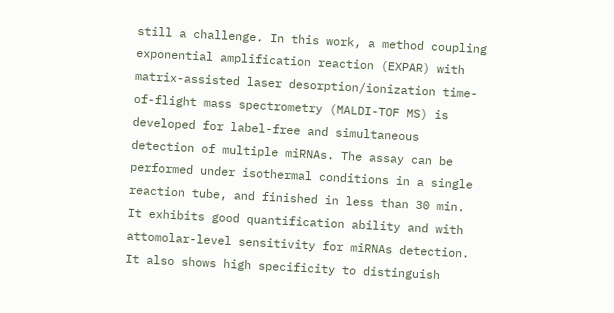still a challenge. In this work, a method coupling exponential amplification reaction (EXPAR) with matrix-assisted laser desorption/ionization time-of-flight mass spectrometry (MALDI-TOF MS) is developed for label-free and simultaneous detection of multiple miRNAs. The assay can be performed under isothermal conditions in a single reaction tube, and finished in less than 30 min. It exhibits good quantification ability and with attomolar-level sensitivity for miRNAs detection. It also shows high specificity to distinguish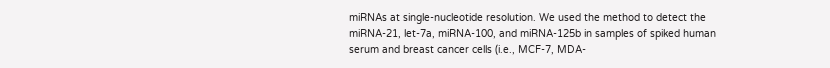miRNAs at single-nucleotide resolution. We used the method to detect the miRNA-21, let-7a, miRNA-100, and miRNA-125b in samples of spiked human serum and breast cancer cells (i.e., MCF-7, MDA-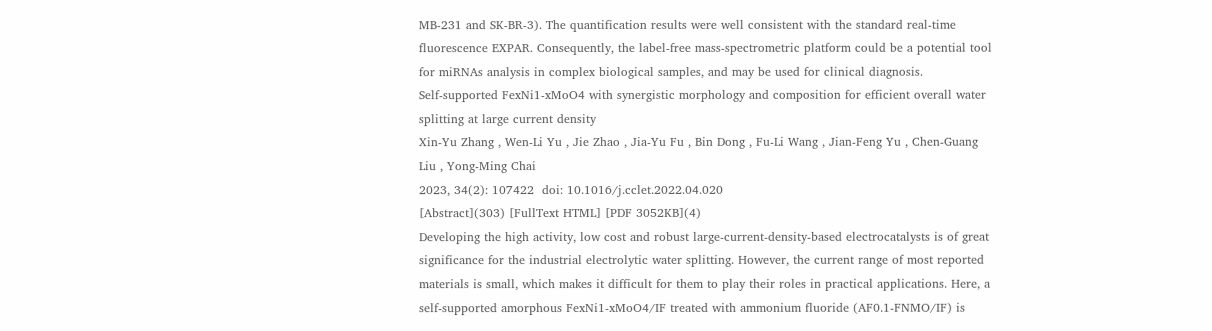MB-231 and SK-BR-3). The quantification results were well consistent with the standard real-time fluorescence EXPAR. Consequently, the label-free mass-spectrometric platform could be a potential tool for miRNAs analysis in complex biological samples, and may be used for clinical diagnosis.
Self-supported FexNi1-xMoO4 with synergistic morphology and composition for efficient overall water splitting at large current density
Xin-Yu Zhang , Wen-Li Yu , Jie Zhao , Jia-Yu Fu , Bin Dong , Fu-Li Wang , Jian-Feng Yu , Chen-Guang Liu , Yong-Ming Chai
2023, 34(2): 107422  doi: 10.1016/j.cclet.2022.04.020
[Abstract](303) [FullText HTML] [PDF 3052KB](4)
Developing the high activity, low cost and robust large-current-density-based electrocatalysts is of great significance for the industrial electrolytic water splitting. However, the current range of most reported materials is small, which makes it difficult for them to play their roles in practical applications. Here, a self-supported amorphous FexNi1-xMoO4/IF treated with ammonium fluoride (AF0.1-FNMO/IF) is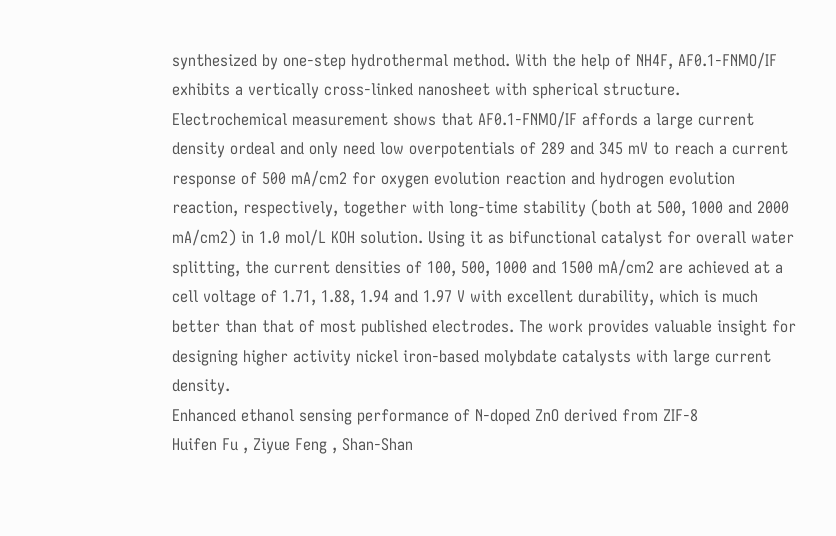synthesized by one-step hydrothermal method. With the help of NH4F, AF0.1-FNMO/IF exhibits a vertically cross-linked nanosheet with spherical structure. Electrochemical measurement shows that AF0.1-FNMO/IF affords a large current density ordeal and only need low overpotentials of 289 and 345 mV to reach a current response of 500 mA/cm2 for oxygen evolution reaction and hydrogen evolution reaction, respectively, together with long-time stability (both at 500, 1000 and 2000 mA/cm2) in 1.0 mol/L KOH solution. Using it as bifunctional catalyst for overall water splitting, the current densities of 100, 500, 1000 and 1500 mA/cm2 are achieved at a cell voltage of 1.71, 1.88, 1.94 and 1.97 V with excellent durability, which is much better than that of most published electrodes. The work provides valuable insight for designing higher activity nickel iron-based molybdate catalysts with large current density.
Enhanced ethanol sensing performance of N-doped ZnO derived from ZIF-8
Huifen Fu , Ziyue Feng , Shan-Shan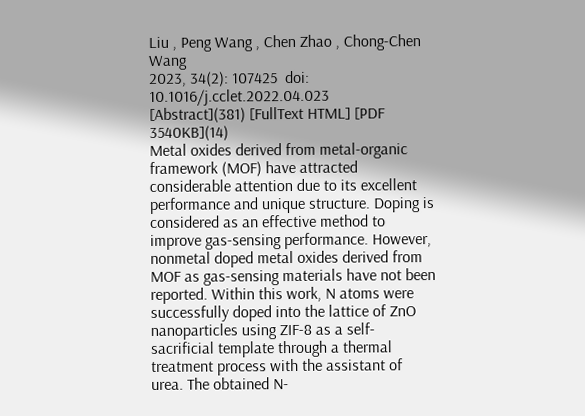Liu , Peng Wang , Chen Zhao , Chong-Chen Wang
2023, 34(2): 107425  doi: 10.1016/j.cclet.2022.04.023
[Abstract](381) [FullText HTML] [PDF 3540KB](14)
Metal oxides derived from metal-organic framework (MOF) have attracted considerable attention due to its excellent performance and unique structure. Doping is considered as an effective method to improve gas-sensing performance. However, nonmetal doped metal oxides derived from MOF as gas-sensing materials have not been reported. Within this work, N atoms were successfully doped into the lattice of ZnO nanoparticles using ZIF-8 as a self-sacrificial template through a thermal treatment process with the assistant of urea. The obtained N-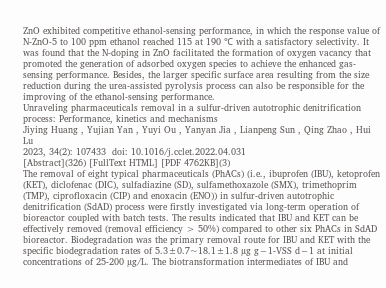ZnO exhibited competitive ethanol-sensing performance, in which the response value of N-ZnO-5 to 100 ppm ethanol reached 115 at 190 ℃ with a satisfactory selectivity. It was found that the N-doping in ZnO facilitated the formation of oxygen vacancy that promoted the generation of adsorbed oxygen species to achieve the enhanced gas-sensing performance. Besides, the larger specific surface area resulting from the size reduction during the urea-assisted pyrolysis process can also be responsible for the improving of the ethanol-sensing performance.
Unraveling pharmaceuticals removal in a sulfur-driven autotrophic denitrification process: Performance, kinetics and mechanisms
Jiying Huang , Yujian Yan , Yuyi Ou , Yanyan Jia , Lianpeng Sun , Qing Zhao , Hui Lu
2023, 34(2): 107433  doi: 10.1016/j.cclet.2022.04.031
[Abstract](326) [FullText HTML] [PDF 4762KB](3)
The removal of eight typical pharmaceuticals (PhACs) (i.e., ibuprofen (IBU), ketoprofen (KET), diclofenac (DIC), sulfadiazine (SD), sulfamethoxazole (SMX), trimethoprim (TMP), ciprofloxacin (CIP) and enoxacin (ENO)) in sulfur-driven autotrophic denitrification (SdAD) process were firstly investigated via long-term operation of bioreactor coupled with batch tests. The results indicated that IBU and KET can be effectively removed (removal efficiency > 50%) compared to other six PhACs in SdAD bioreactor. Biodegradation was the primary removal route for IBU and KET with the specific biodegradation rates of 5.3±0.7~18.1±1.8 µg g−1-VSS d−1 at initial concentrations of 25-200 µg/L. The biotransformation intermediates of IBU and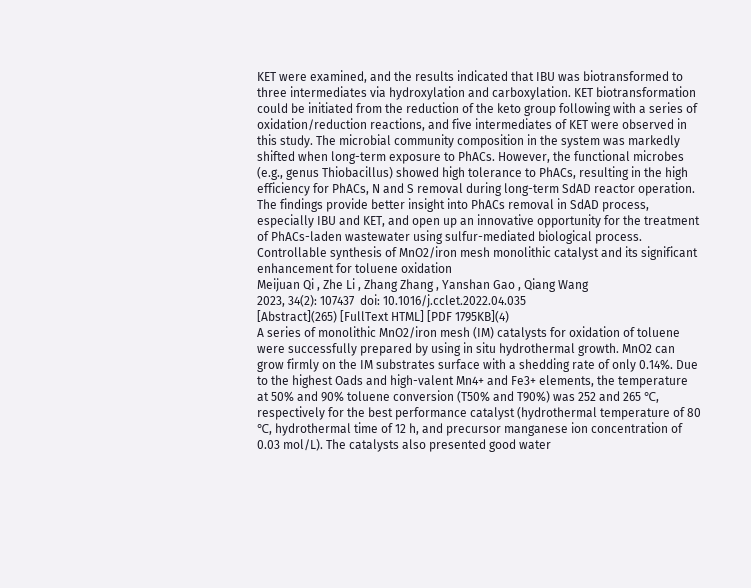KET were examined, and the results indicated that IBU was biotransformed to three intermediates via hydroxylation and carboxylation. KET biotransformation could be initiated from the reduction of the keto group following with a series of oxidation/reduction reactions, and five intermediates of KET were observed in this study. The microbial community composition in the system was markedly shifted when long-term exposure to PhACs. However, the functional microbes (e.g., genus Thiobacillus) showed high tolerance to PhACs, resulting in the high efficiency for PhACs, N and S removal during long-term SdAD reactor operation. The findings provide better insight into PhACs removal in SdAD process, especially IBU and KET, and open up an innovative opportunity for the treatment of PhACs-laden wastewater using sulfur-mediated biological process.
Controllable synthesis of MnO2/iron mesh monolithic catalyst and its significant enhancement for toluene oxidation
Meijuan Qi , Zhe Li , Zhang Zhang , Yanshan Gao , Qiang Wang
2023, 34(2): 107437  doi: 10.1016/j.cclet.2022.04.035
[Abstract](265) [FullText HTML] [PDF 1795KB](4)
A series of monolithic MnO2/iron mesh (IM) catalysts for oxidation of toluene were successfully prepared by using in situ hydrothermal growth. MnO2 can grow firmly on the IM substrates surface with a shedding rate of only 0.14%. Due to the highest Oads and high-valent Mn4+ and Fe3+ elements, the temperature at 50% and 90% toluene conversion (T50% and T90%) was 252 and 265 ℃, respectively for the best performance catalyst (hydrothermal temperature of 80 ℃, hydrothermal time of 12 h, and precursor manganese ion concentration of 0.03 mol/L). The catalysts also presented good water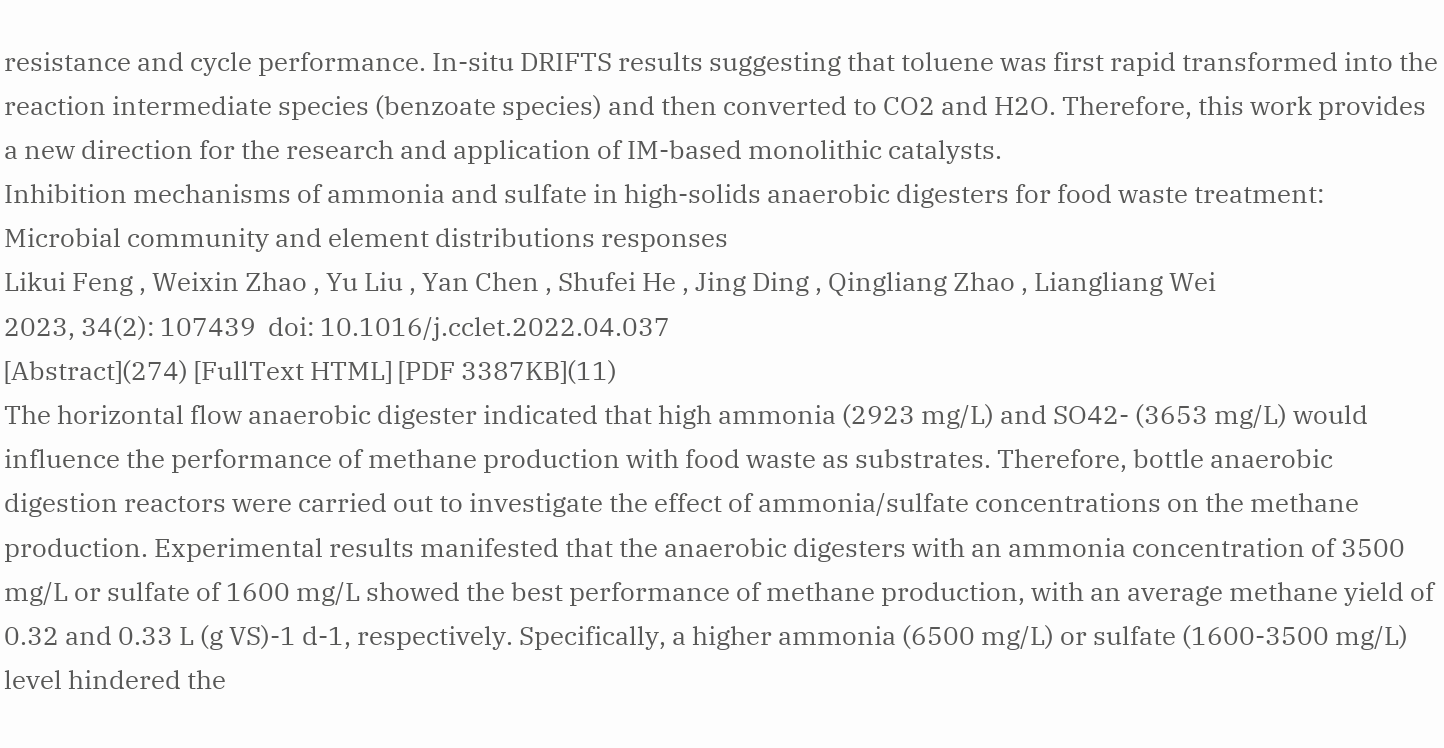resistance and cycle performance. In-situ DRIFTS results suggesting that toluene was first rapid transformed into the reaction intermediate species (benzoate species) and then converted to CO2 and H2O. Therefore, this work provides a new direction for the research and application of IM-based monolithic catalysts.
Inhibition mechanisms of ammonia and sulfate in high-solids anaerobic digesters for food waste treatment: Microbial community and element distributions responses
Likui Feng , Weixin Zhao , Yu Liu , Yan Chen , Shufei He , Jing Ding , Qingliang Zhao , Liangliang Wei
2023, 34(2): 107439  doi: 10.1016/j.cclet.2022.04.037
[Abstract](274) [FullText HTML] [PDF 3387KB](11)
The horizontal flow anaerobic digester indicated that high ammonia (2923 mg/L) and SO42- (3653 mg/L) would influence the performance of methane production with food waste as substrates. Therefore, bottle anaerobic digestion reactors were carried out to investigate the effect of ammonia/sulfate concentrations on the methane production. Experimental results manifested that the anaerobic digesters with an ammonia concentration of 3500 mg/L or sulfate of 1600 mg/L showed the best performance of methane production, with an average methane yield of 0.32 and 0.33 L (g VS)-1 d-1, respectively. Specifically, a higher ammonia (6500 mg/L) or sulfate (1600-3500 mg/L) level hindered the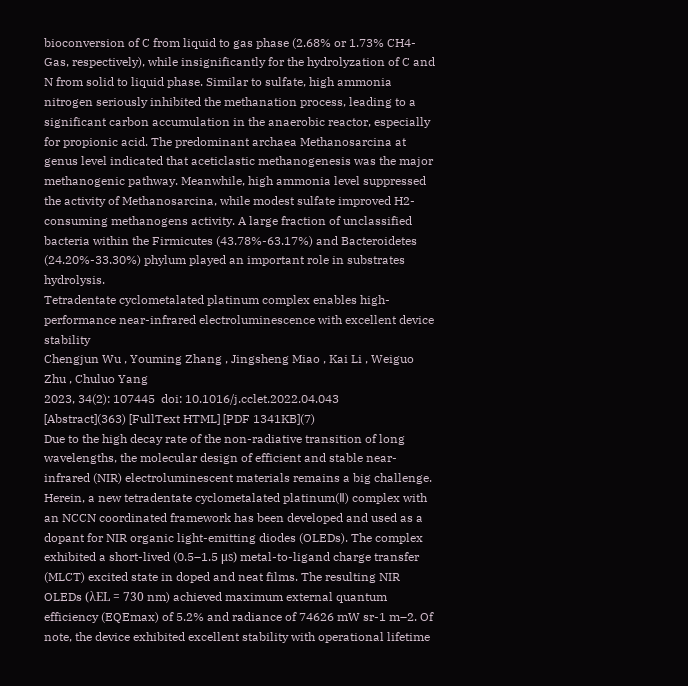bioconversion of C from liquid to gas phase (2.68% or 1.73% CH4-Gas, respectively), while insignificantly for the hydrolyzation of C and N from solid to liquid phase. Similar to sulfate, high ammonia nitrogen seriously inhibited the methanation process, leading to a significant carbon accumulation in the anaerobic reactor, especially for propionic acid. The predominant archaea Methanosarcina at genus level indicated that aceticlastic methanogenesis was the major methanogenic pathway. Meanwhile, high ammonia level suppressed the activity of Methanosarcina, while modest sulfate improved H2-consuming methanogens activity. A large fraction of unclassified bacteria within the Firmicutes (43.78%-63.17%) and Bacteroidetes (24.20%-33.30%) phylum played an important role in substrates hydrolysis.
Tetradentate cyclometalated platinum complex enables high-performance near-infrared electroluminescence with excellent device stability
Chengjun Wu , Youming Zhang , Jingsheng Miao , Kai Li , Weiguo Zhu , Chuluo Yang
2023, 34(2): 107445  doi: 10.1016/j.cclet.2022.04.043
[Abstract](363) [FullText HTML] [PDF 1341KB](7)
Due to the high decay rate of the non-radiative transition of long wavelengths, the molecular design of efficient and stable near-infrared (NIR) electroluminescent materials remains a big challenge. Herein, a new tetradentate cyclometalated platinum(Ⅱ) complex with an NCCN coordinated framework has been developed and used as a dopant for NIR organic light-emitting diodes (OLEDs). The complex exhibited a short-lived (0.5–1.5 μs) metal-to-ligand charge transfer (MLCT) excited state in doped and neat films. The resulting NIR OLEDs (λEL = 730 nm) achieved maximum external quantum efficiency (EQEmax) of 5.2% and radiance of 74626 mW sr-1 m–2. Of note, the device exhibited excellent stability with operational lifetime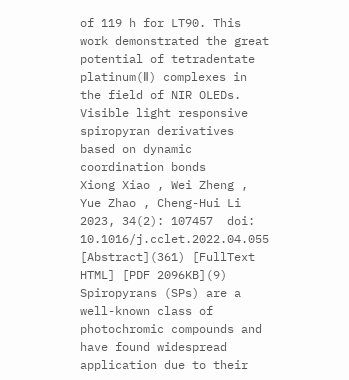of 119 h for LT90. This work demonstrated the great potential of tetradentate platinum(Ⅱ) complexes in the field of NIR OLEDs.
Visible light responsive spiropyran derivatives based on dynamic coordination bonds
Xiong Xiao , Wei Zheng , Yue Zhao , Cheng-Hui Li
2023, 34(2): 107457  doi: 10.1016/j.cclet.2022.04.055
[Abstract](361) [FullText HTML] [PDF 2096KB](9)
Spiropyrans (SPs) are a well-known class of photochromic compounds and have found widespread application due to their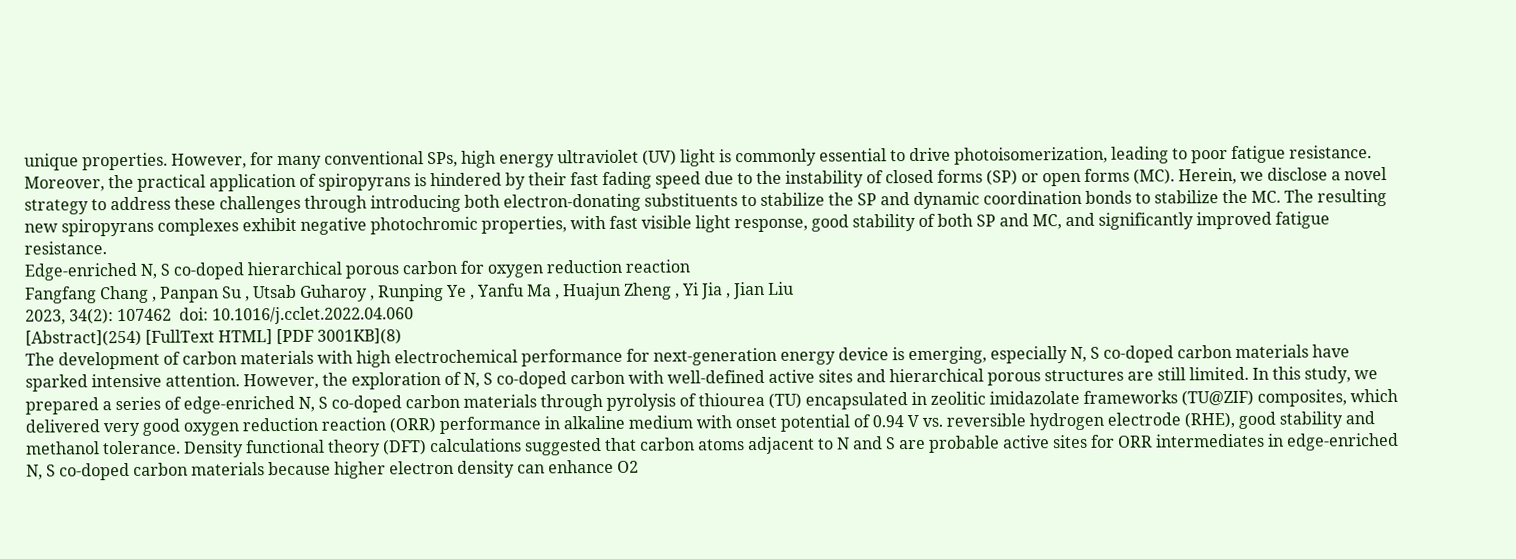unique properties. However, for many conventional SPs, high energy ultraviolet (UV) light is commonly essential to drive photoisomerization, leading to poor fatigue resistance. Moreover, the practical application of spiropyrans is hindered by their fast fading speed due to the instability of closed forms (SP) or open forms (MC). Herein, we disclose a novel strategy to address these challenges through introducing both electron-donating substituents to stabilize the SP and dynamic coordination bonds to stabilize the MC. The resulting new spiropyrans complexes exhibit negative photochromic properties, with fast visible light response, good stability of both SP and MC, and significantly improved fatigue resistance.
Edge-enriched N, S co-doped hierarchical porous carbon for oxygen reduction reaction
Fangfang Chang , Panpan Su , Utsab Guharoy , Runping Ye , Yanfu Ma , Huajun Zheng , Yi Jia , Jian Liu
2023, 34(2): 107462  doi: 10.1016/j.cclet.2022.04.060
[Abstract](254) [FullText HTML] [PDF 3001KB](8)
The development of carbon materials with high electrochemical performance for next-generation energy device is emerging, especially N, S co-doped carbon materials have sparked intensive attention. However, the exploration of N, S co-doped carbon with well-defined active sites and hierarchical porous structures are still limited. In this study, we prepared a series of edge-enriched N, S co-doped carbon materials through pyrolysis of thiourea (TU) encapsulated in zeolitic imidazolate frameworks (TU@ZIF) composites, which delivered very good oxygen reduction reaction (ORR) performance in alkaline medium with onset potential of 0.94 V vs. reversible hydrogen electrode (RHE), good stability and methanol tolerance. Density functional theory (DFT) calculations suggested that carbon atoms adjacent to N and S are probable active sites for ORR intermediates in edge-enriched N, S co-doped carbon materials because higher electron density can enhance O2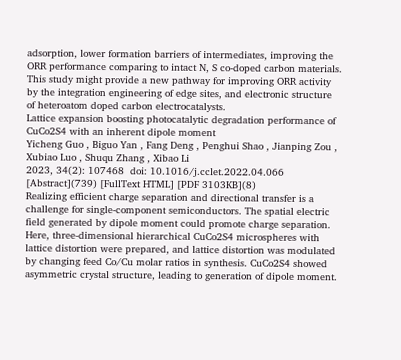adsorption, lower formation barriers of intermediates, improving the ORR performance comparing to intact N, S co-doped carbon materials. This study might provide a new pathway for improving ORR activity by the integration engineering of edge sites, and electronic structure of heteroatom doped carbon electrocatalysts.
Lattice expansion boosting photocatalytic degradation performance of CuCo2S4 with an inherent dipole moment
Yicheng Guo , Biguo Yan , Fang Deng , Penghui Shao , Jianping Zou , Xubiao Luo , Shuqu Zhang , Xibao Li
2023, 34(2): 107468  doi: 10.1016/j.cclet.2022.04.066
[Abstract](739) [FullText HTML] [PDF 3103KB](8)
Realizing efficient charge separation and directional transfer is a challenge for single-component semiconductors. The spatial electric field generated by dipole moment could promote charge separation. Here, three-dimensional hierarchical CuCo2S4 microspheres with lattice distortion were prepared, and lattice distortion was modulated by changing feed Co/Cu molar ratios in synthesis. CuCo2S4 showed asymmetric crystal structure, leading to generation of dipole moment.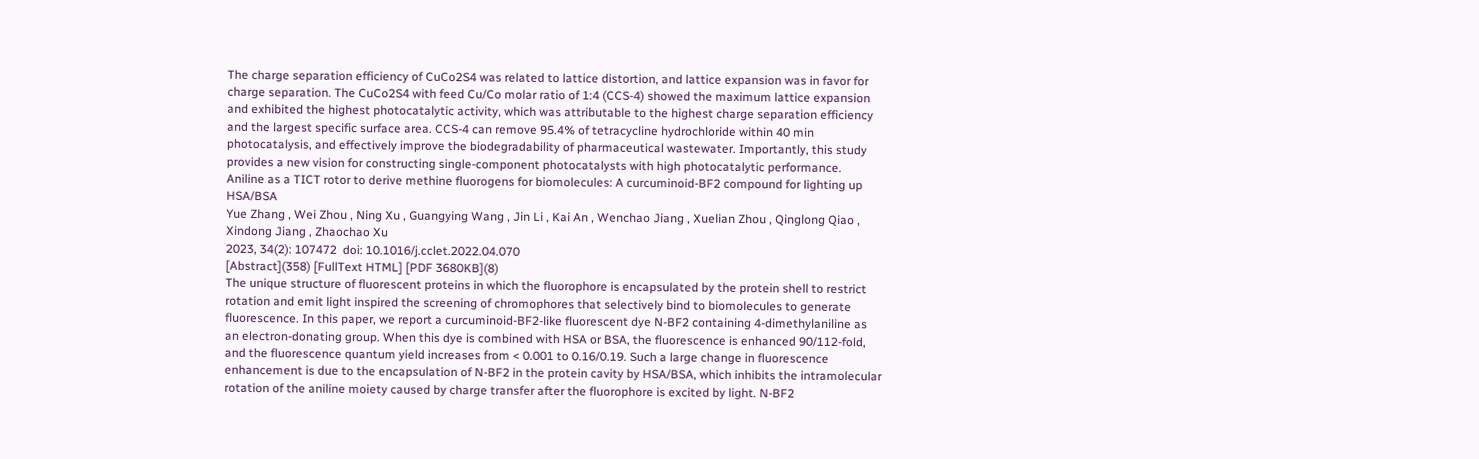The charge separation efficiency of CuCo2S4 was related to lattice distortion, and lattice expansion was in favor for charge separation. The CuCo2S4 with feed Cu/Co molar ratio of 1:4 (CCS-4) showed the maximum lattice expansion and exhibited the highest photocatalytic activity, which was attributable to the highest charge separation efficiency and the largest specific surface area. CCS-4 can remove 95.4% of tetracycline hydrochloride within 40 min photocatalysis, and effectively improve the biodegradability of pharmaceutical wastewater. Importantly, this study provides a new vision for constructing single-component photocatalysts with high photocatalytic performance.
Aniline as a TICT rotor to derive methine fluorogens for biomolecules: A curcuminoid-BF2 compound for lighting up HSA/BSA
Yue Zhang , Wei Zhou , Ning Xu , Guangying Wang , Jin Li , Kai An , Wenchao Jiang , Xuelian Zhou , Qinglong Qiao , Xindong Jiang , Zhaochao Xu
2023, 34(2): 107472  doi: 10.1016/j.cclet.2022.04.070
[Abstract](358) [FullText HTML] [PDF 3680KB](8)
The unique structure of fluorescent proteins in which the fluorophore is encapsulated by the protein shell to restrict rotation and emit light inspired the screening of chromophores that selectively bind to biomolecules to generate fluorescence. In this paper, we report a curcuminoid-BF2-like fluorescent dye N-BF2 containing 4-dimethylaniline as an electron-donating group. When this dye is combined with HSA or BSA, the fluorescence is enhanced 90/112-fold, and the fluorescence quantum yield increases from < 0.001 to 0.16/0.19. Such a large change in fluorescence enhancement is due to the encapsulation of N-BF2 in the protein cavity by HSA/BSA, which inhibits the intramolecular rotation of the aniline moiety caused by charge transfer after the fluorophore is excited by light. N-BF2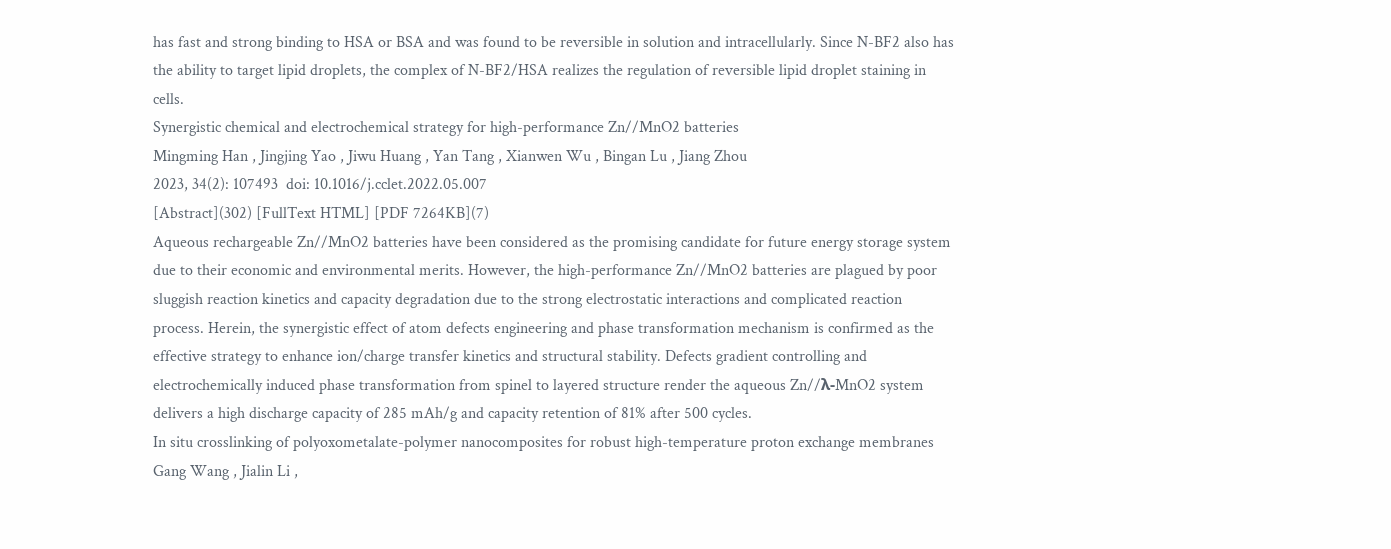has fast and strong binding to HSA or BSA and was found to be reversible in solution and intracellularly. Since N-BF2 also has the ability to target lipid droplets, the complex of N-BF2/HSA realizes the regulation of reversible lipid droplet staining in cells.
Synergistic chemical and electrochemical strategy for high-performance Zn//MnO2 batteries
Mingming Han , Jingjing Yao , Jiwu Huang , Yan Tang , Xianwen Wu , Bingan Lu , Jiang Zhou
2023, 34(2): 107493  doi: 10.1016/j.cclet.2022.05.007
[Abstract](302) [FullText HTML] [PDF 7264KB](7)
Aqueous rechargeable Zn//MnO2 batteries have been considered as the promising candidate for future energy storage system due to their economic and environmental merits. However, the high-performance Zn//MnO2 batteries are plagued by poor sluggish reaction kinetics and capacity degradation due to the strong electrostatic interactions and complicated reaction process. Herein, the synergistic effect of atom defects engineering and phase transformation mechanism is confirmed as the effective strategy to enhance ion/charge transfer kinetics and structural stability. Defects gradient controlling and electrochemically induced phase transformation from spinel to layered structure render the aqueous Zn//λ-MnO2 system delivers a high discharge capacity of 285 mAh/g and capacity retention of 81% after 500 cycles.
In situ crosslinking of polyoxometalate-polymer nanocomposites for robust high-temperature proton exchange membranes
Gang Wang , Jialin Li ,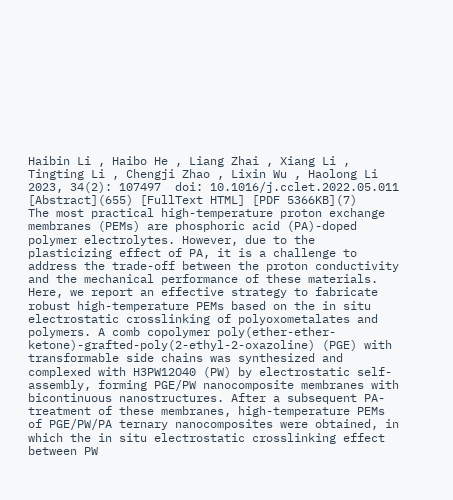Haibin Li , Haibo He , Liang Zhai , Xiang Li , Tingting Li , Chengji Zhao , Lixin Wu , Haolong Li
2023, 34(2): 107497  doi: 10.1016/j.cclet.2022.05.011
[Abstract](655) [FullText HTML] [PDF 5366KB](7)
The most practical high-temperature proton exchange membranes (PEMs) are phosphoric acid (PA)-doped polymer electrolytes. However, due to the plasticizing effect of PA, it is a challenge to address the trade-off between the proton conductivity and the mechanical performance of these materials. Here, we report an effective strategy to fabricate robust high-temperature PEMs based on the in situ electrostatic crosslinking of polyoxometalates and polymers. A comb copolymer poly(ether-ether-ketone)-grafted-poly(2-ethyl-2-oxazoline) (PGE) with transformable side chains was synthesized and complexed with H3PW12O40 (PW) by electrostatic self-assembly, forming PGE/PW nanocomposite membranes with bicontinuous nanostructures. After a subsequent PA-treatment of these membranes, high-temperature PEMs of PGE/PW/PA ternary nanocomposites were obtained, in which the in situ electrostatic crosslinking effect between PW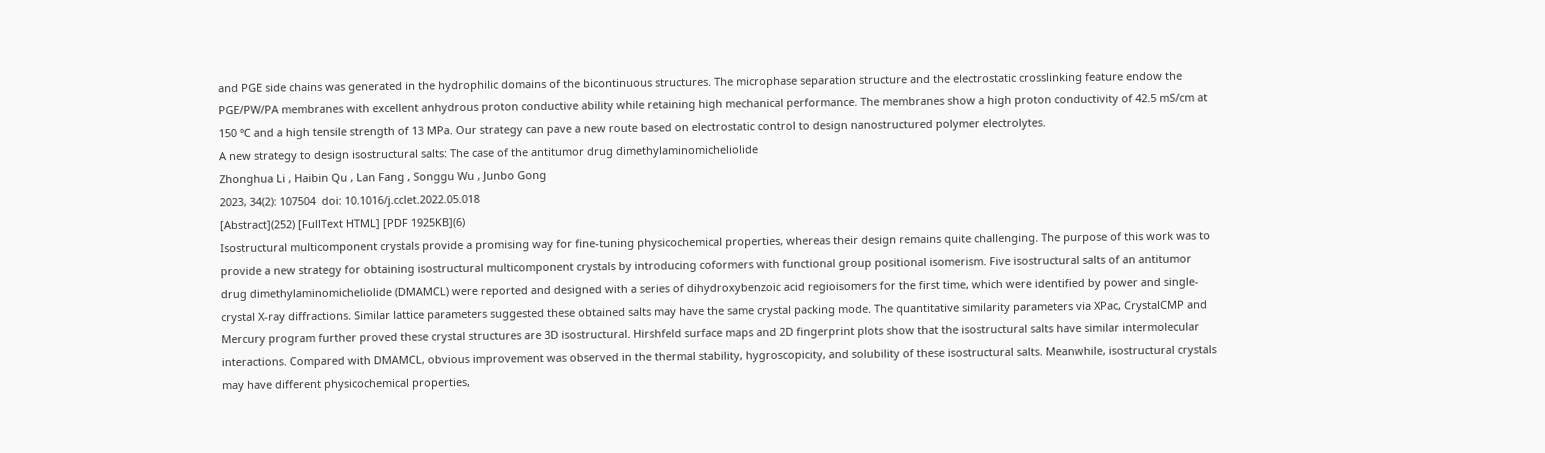and PGE side chains was generated in the hydrophilic domains of the bicontinuous structures. The microphase separation structure and the electrostatic crosslinking feature endow the PGE/PW/PA membranes with excellent anhydrous proton conductive ability while retaining high mechanical performance. The membranes show a high proton conductivity of 42.5 mS/cm at 150 ℃ and a high tensile strength of 13 MPa. Our strategy can pave a new route based on electrostatic control to design nanostructured polymer electrolytes.
A new strategy to design isostructural salts: The case of the antitumor drug dimethylaminomicheliolide
Zhonghua Li , Haibin Qu , Lan Fang , Songgu Wu , Junbo Gong
2023, 34(2): 107504  doi: 10.1016/j.cclet.2022.05.018
[Abstract](252) [FullText HTML] [PDF 1925KB](6)
Isostructural multicomponent crystals provide a promising way for fine-tuning physicochemical properties, whereas their design remains quite challenging. The purpose of this work was to provide a new strategy for obtaining isostructural multicomponent crystals by introducing coformers with functional group positional isomerism. Five isostructural salts of an antitumor drug dimethylaminomicheliolide (DMAMCL) were reported and designed with a series of dihydroxybenzoic acid regioisomers for the first time, which were identified by power and single-crystal X-ray diffractions. Similar lattice parameters suggested these obtained salts may have the same crystal packing mode. The quantitative similarity parameters via XPac, CrystalCMP and Mercury program further proved these crystal structures are 3D isostructural. Hirshfeld surface maps and 2D fingerprint plots show that the isostructural salts have similar intermolecular interactions. Compared with DMAMCL, obvious improvement was observed in the thermal stability, hygroscopicity, and solubility of these isostructural salts. Meanwhile, isostructural crystals may have different physicochemical properties,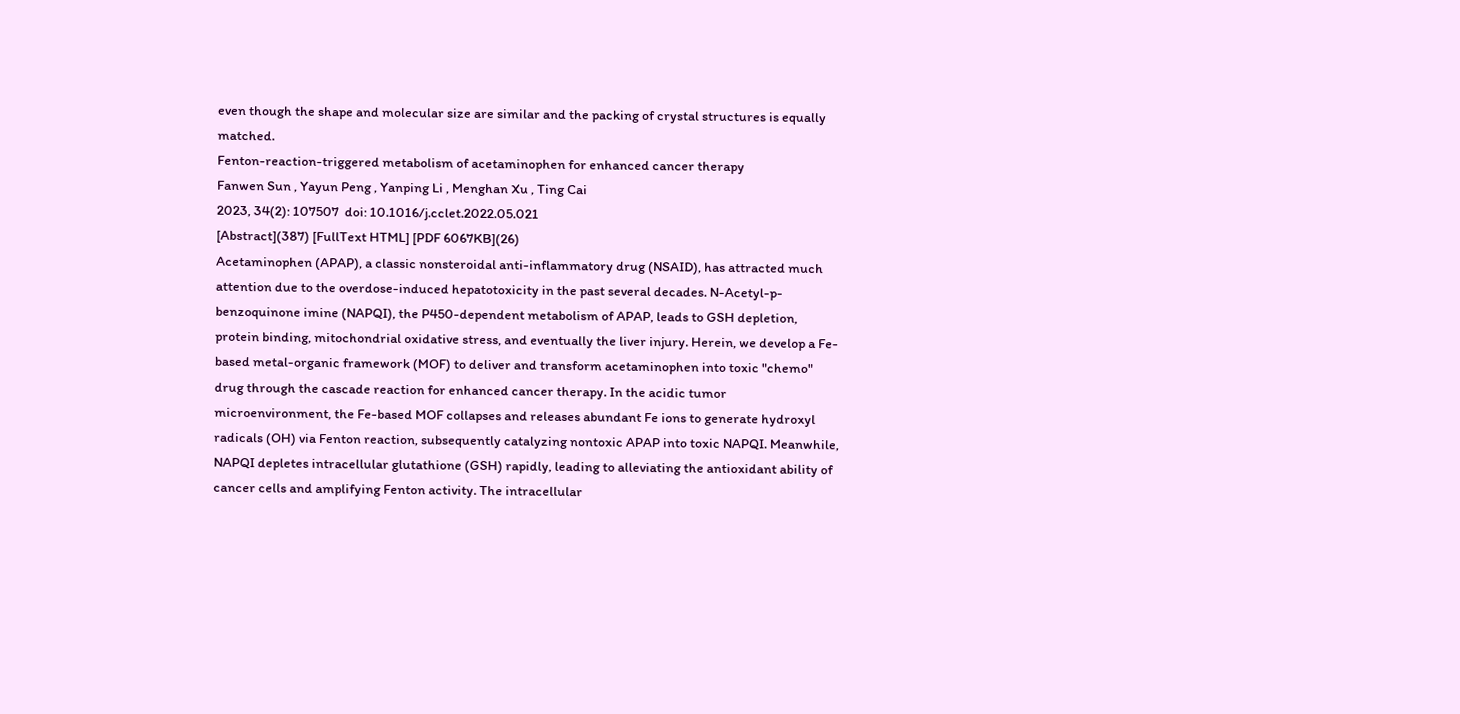even though the shape and molecular size are similar and the packing of crystal structures is equally matched.
Fenton-reaction-triggered metabolism of acetaminophen for enhanced cancer therapy
Fanwen Sun , Yayun Peng , Yanping Li , Menghan Xu , Ting Cai
2023, 34(2): 107507  doi: 10.1016/j.cclet.2022.05.021
[Abstract](387) [FullText HTML] [PDF 6067KB](26)
Acetaminophen (APAP), a classic nonsteroidal anti-inflammatory drug (NSAID), has attracted much attention due to the overdose-induced hepatotoxicity in the past several decades. N-Acetyl-p-benzoquinone imine (NAPQI), the P450-dependent metabolism of APAP, leads to GSH depletion, protein binding, mitochondrial oxidative stress, and eventually the liver injury. Herein, we develop a Fe-based metal-organic framework (MOF) to deliver and transform acetaminophen into toxic "chemo" drug through the cascade reaction for enhanced cancer therapy. In the acidic tumor microenvironment, the Fe-based MOF collapses and releases abundant Fe ions to generate hydroxyl radicals (OH) via Fenton reaction, subsequently catalyzing nontoxic APAP into toxic NAPQI. Meanwhile, NAPQI depletes intracellular glutathione (GSH) rapidly, leading to alleviating the antioxidant ability of cancer cells and amplifying Fenton activity. The intracellular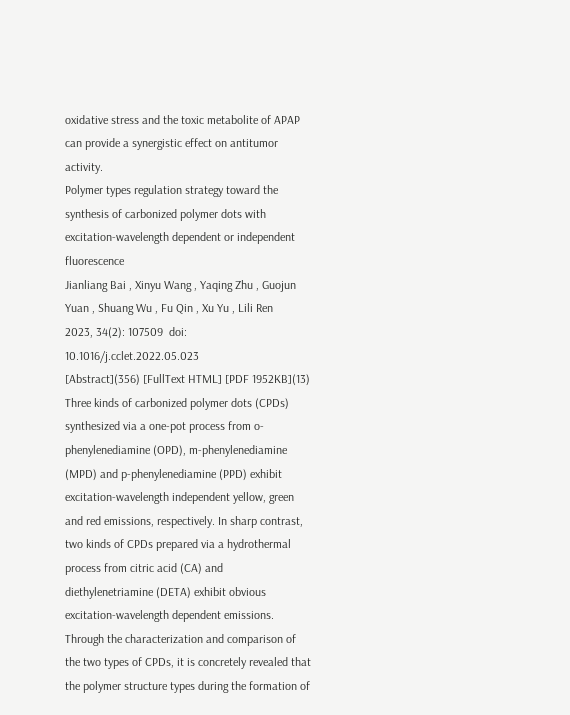oxidative stress and the toxic metabolite of APAP can provide a synergistic effect on antitumor activity.
Polymer types regulation strategy toward the synthesis of carbonized polymer dots with excitation-wavelength dependent or independent fluorescence
Jianliang Bai , Xinyu Wang , Yaqing Zhu , Guojun Yuan , Shuang Wu , Fu Qin , Xu Yu , Lili Ren
2023, 34(2): 107509  doi: 10.1016/j.cclet.2022.05.023
[Abstract](356) [FullText HTML] [PDF 1952KB](13)
Three kinds of carbonized polymer dots (CPDs) synthesized via a one-pot process from o-phenylenediamine (OPD), m-phenylenediamine (MPD) and p-phenylenediamine (PPD) exhibit excitation-wavelength independent yellow, green and red emissions, respectively. In sharp contrast, two kinds of CPDs prepared via a hydrothermal process from citric acid (CA) and diethylenetriamine (DETA) exhibit obvious excitation-wavelength dependent emissions. Through the characterization and comparison of the two types of CPDs, it is concretely revealed that the polymer structure types during the formation of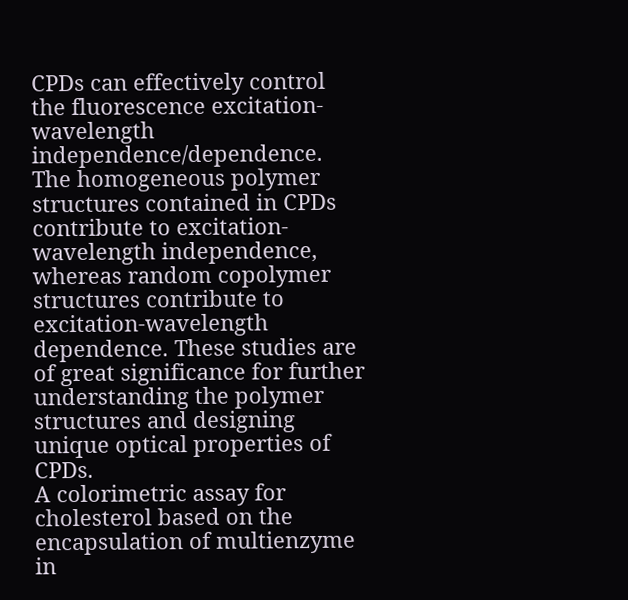CPDs can effectively control the fluorescence excitation-wavelength independence/dependence. The homogeneous polymer structures contained in CPDs contribute to excitation-wavelength independence, whereas random copolymer structures contribute to excitation-wavelength dependence. These studies are of great significance for further understanding the polymer structures and designing unique optical properties of CPDs.
A colorimetric assay for cholesterol based on the encapsulation of multienzyme in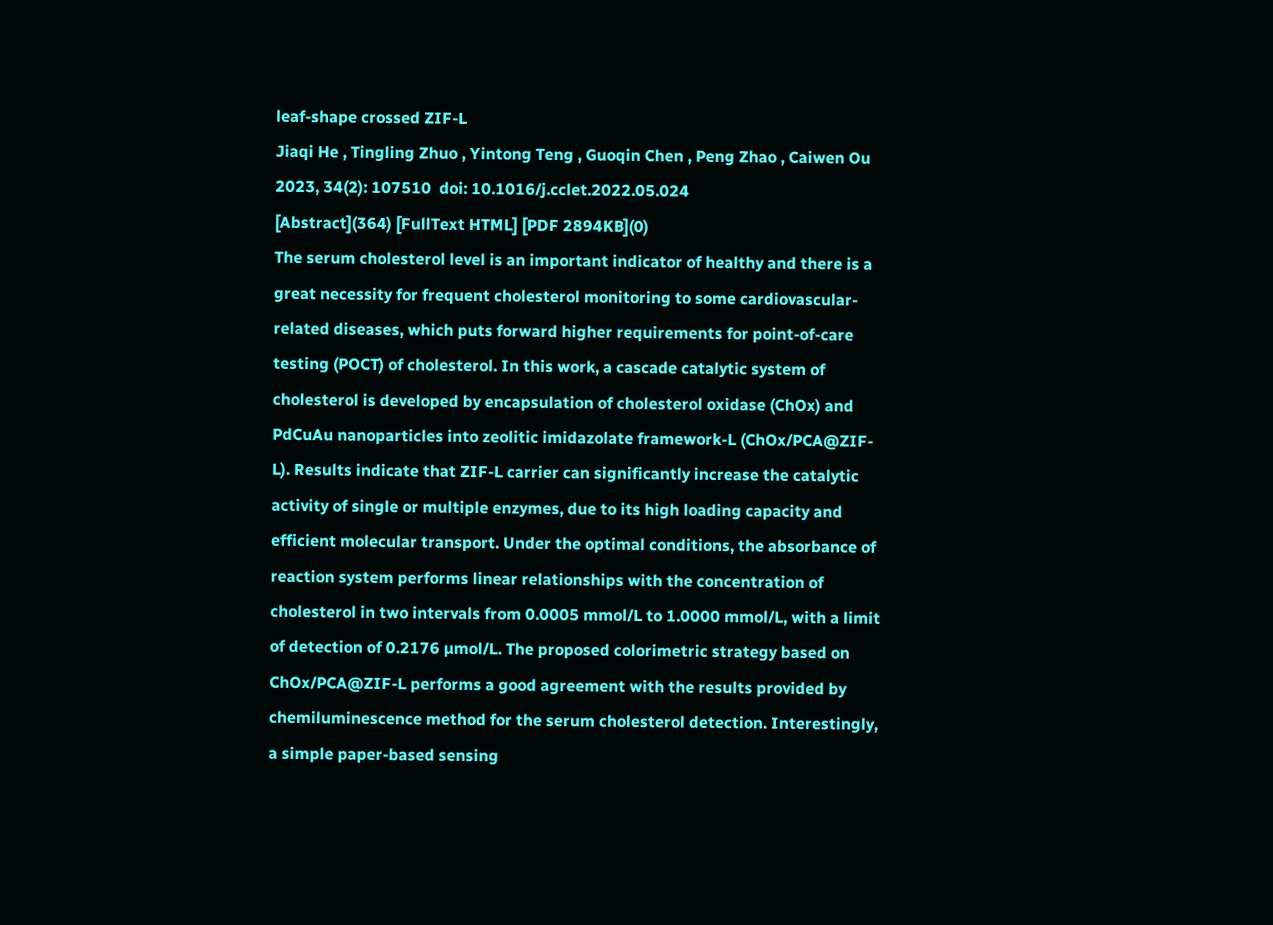leaf-shape crossed ZIF-L
Jiaqi He , Tingling Zhuo , Yintong Teng , Guoqin Chen , Peng Zhao , Caiwen Ou
2023, 34(2): 107510  doi: 10.1016/j.cclet.2022.05.024
[Abstract](364) [FullText HTML] [PDF 2894KB](0)
The serum cholesterol level is an important indicator of healthy and there is a great necessity for frequent cholesterol monitoring to some cardiovascular-related diseases, which puts forward higher requirements for point-of-care testing (POCT) of cholesterol. In this work, a cascade catalytic system of cholesterol is developed by encapsulation of cholesterol oxidase (ChOx) and PdCuAu nanoparticles into zeolitic imidazolate framework-L (ChOx/PCA@ZIF-L). Results indicate that ZIF-L carrier can significantly increase the catalytic activity of single or multiple enzymes, due to its high loading capacity and efficient molecular transport. Under the optimal conditions, the absorbance of reaction system performs linear relationships with the concentration of cholesterol in two intervals from 0.0005 mmol/L to 1.0000 mmol/L, with a limit of detection of 0.2176 µmol/L. The proposed colorimetric strategy based on ChOx/PCA@ZIF-L performs a good agreement with the results provided by chemiluminescence method for the serum cholesterol detection. Interestingly, a simple paper-based sensing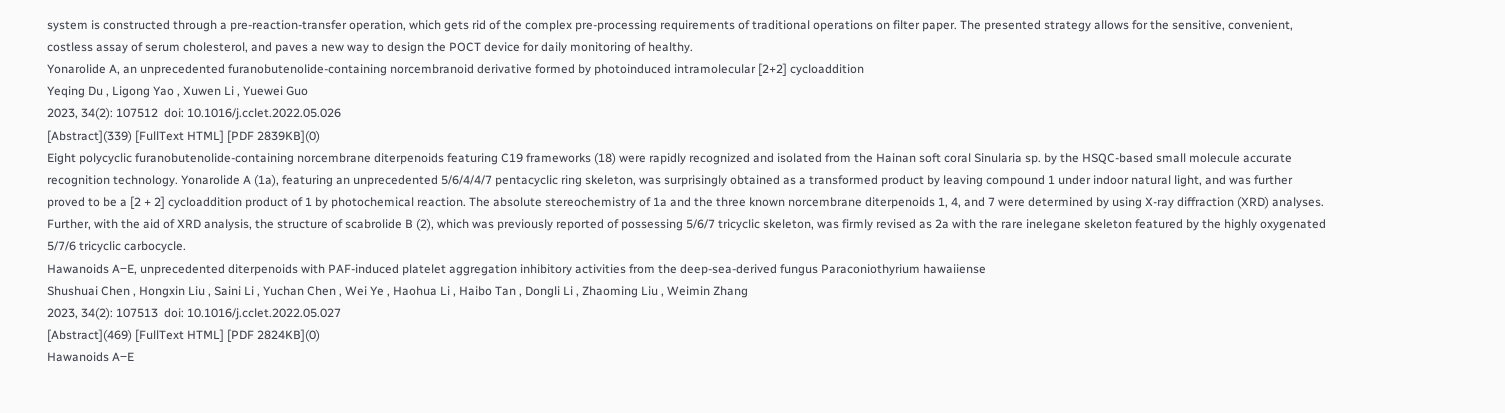system is constructed through a pre-reaction-transfer operation, which gets rid of the complex pre-processing requirements of traditional operations on filter paper. The presented strategy allows for the sensitive, convenient, costless assay of serum cholesterol, and paves a new way to design the POCT device for daily monitoring of healthy.
Yonarolide A, an unprecedented furanobutenolide-containing norcembranoid derivative formed by photoinduced intramolecular [2+2] cycloaddition
Yeqing Du , Ligong Yao , Xuwen Li , Yuewei Guo
2023, 34(2): 107512  doi: 10.1016/j.cclet.2022.05.026
[Abstract](339) [FullText HTML] [PDF 2839KB](0)
Eight polycyclic furanobutenolide-containing norcembrane diterpenoids featuring C19 frameworks (18) were rapidly recognized and isolated from the Hainan soft coral Sinularia sp. by the HSQC-based small molecule accurate recognition technology. Yonarolide A (1a), featuring an unprecedented 5/6/4/4/7 pentacyclic ring skeleton, was surprisingly obtained as a transformed product by leaving compound 1 under indoor natural light, and was further proved to be a [2 + 2] cycloaddition product of 1 by photochemical reaction. The absolute stereochemistry of 1a and the three known norcembrane diterpenoids 1, 4, and 7 were determined by using X-ray diffraction (XRD) analyses. Further, with the aid of XRD analysis, the structure of scabrolide B (2), which was previously reported of possessing 5/6/7 tricyclic skeleton, was firmly revised as 2a with the rare inelegane skeleton featured by the highly oxygenated 5/7/6 tricyclic carbocycle.
Hawanoids A‒E, unprecedented diterpenoids with PAF-induced platelet aggregation inhibitory activities from the deep-sea-derived fungus Paraconiothyrium hawaiiense
Shushuai Chen , Hongxin Liu , Saini Li , Yuchan Chen , Wei Ye , Haohua Li , Haibo Tan , Dongli Li , Zhaoming Liu , Weimin Zhang
2023, 34(2): 107513  doi: 10.1016/j.cclet.2022.05.027
[Abstract](469) [FullText HTML] [PDF 2824KB](0)
Hawanoids A‒E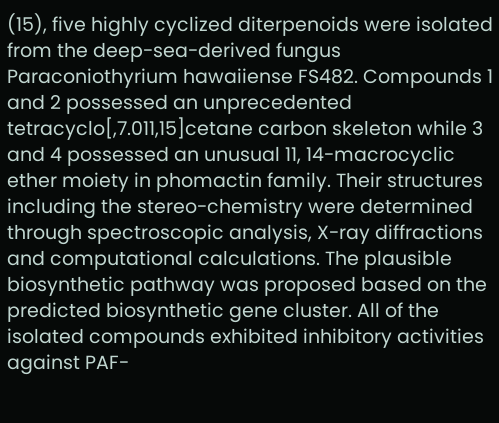(15), five highly cyclized diterpenoids were isolated from the deep-sea-derived fungus Paraconiothyrium hawaiiense FS482. Compounds 1 and 2 possessed an unprecedented tetracyclo[,7.011,15]cetane carbon skeleton while 3 and 4 possessed an unusual 11, 14-macrocyclic ether moiety in phomactin family. Their structures including the stereo-chemistry were determined through spectroscopic analysis, X-ray diffractions and computational calculations. The plausible biosynthetic pathway was proposed based on the predicted biosynthetic gene cluster. All of the isolated compounds exhibited inhibitory activities against PAF-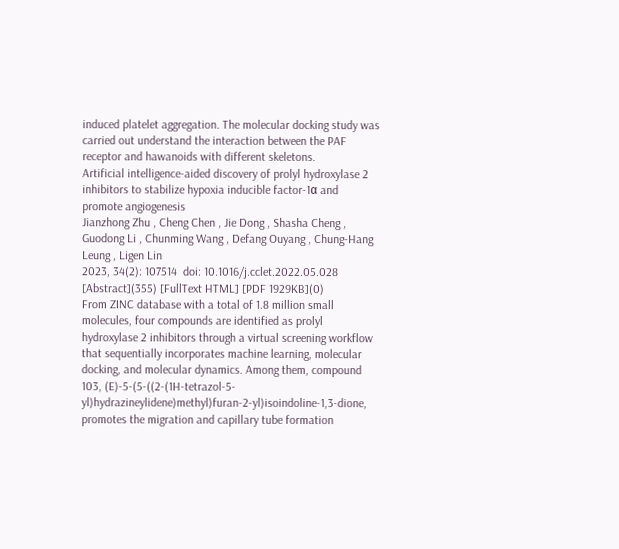induced platelet aggregation. The molecular docking study was carried out understand the interaction between the PAF receptor and hawanoids with different skeletons.
Artificial intelligence-aided discovery of prolyl hydroxylase 2 inhibitors to stabilize hypoxia inducible factor-1α and promote angiogenesis
Jianzhong Zhu , Cheng Chen , Jie Dong , Shasha Cheng , Guodong Li , Chunming Wang , Defang Ouyang , Chung-Hang Leung , Ligen Lin
2023, 34(2): 107514  doi: 10.1016/j.cclet.2022.05.028
[Abstract](355) [FullText HTML] [PDF 1929KB](0)
From ZINC database with a total of 1.8 million small molecules, four compounds are identified as prolyl hydroxylase 2 inhibitors through a virtual screening workflow that sequentially incorporates machine learning, molecular docking, and molecular dynamics. Among them, compound 103, (E)-5-(5-((2-(1H-tetrazol-5-yl)hydrazineylidene)methyl)furan-2-yl)isoindoline-1,3-dione, promotes the migration and capillary tube formation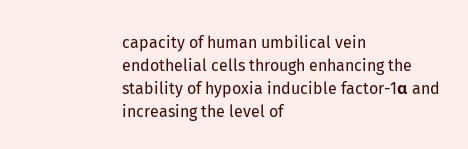capacity of human umbilical vein endothelial cells through enhancing the stability of hypoxia inducible factor-1α and increasing the level of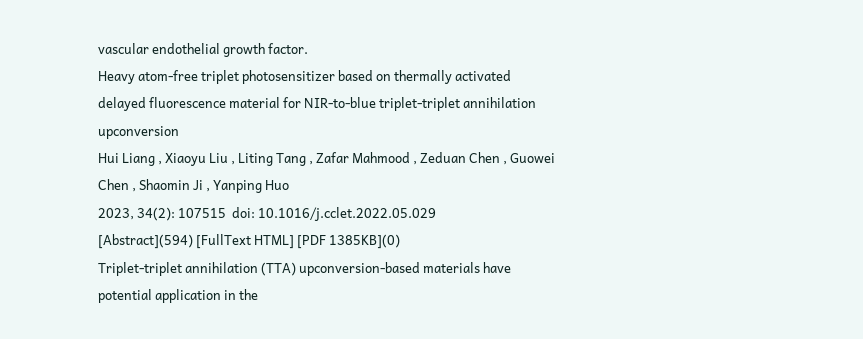vascular endothelial growth factor.
Heavy atom-free triplet photosensitizer based on thermally activated delayed fluorescence material for NIR-to-blue triplet-triplet annihilation upconversion
Hui Liang , Xiaoyu Liu , Liting Tang , Zafar Mahmood , Zeduan Chen , Guowei Chen , Shaomin Ji , Yanping Huo
2023, 34(2): 107515  doi: 10.1016/j.cclet.2022.05.029
[Abstract](594) [FullText HTML] [PDF 1385KB](0)
Triplet-triplet annihilation (TTA) upconversion-based materials have potential application in the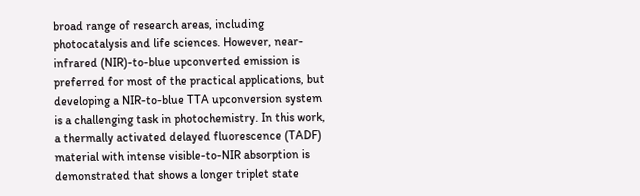broad range of research areas, including photocatalysis and life sciences. However, near-infrared (NIR)-to-blue upconverted emission is preferred for most of the practical applications, but developing a NIR-to-blue TTA upconversion system is a challenging task in photochemistry. In this work, a thermally activated delayed fluorescence (TADF) material with intense visible-to-NIR absorption is demonstrated that shows a longer triplet state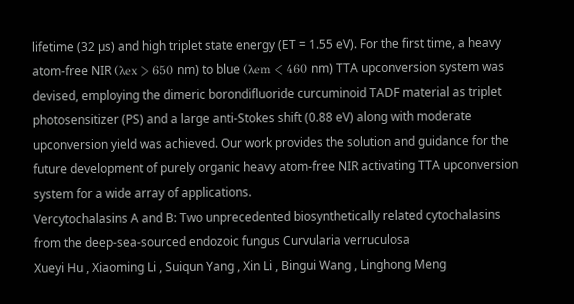lifetime (32 µs) and high triplet state energy (ET = 1.55 eV). For the first time, a heavy atom-free NIR (λex > 650 nm) to blue (λem < 460 nm) TTA upconversion system was devised, employing the dimeric borondifluoride curcuminoid TADF material as triplet photosensitizer (PS) and a large anti-Stokes shift (0.88 eV) along with moderate upconversion yield was achieved. Our work provides the solution and guidance for the future development of purely organic heavy atom-free NIR activating TTA upconversion system for a wide array of applications.
Vercytochalasins A and B: Two unprecedented biosynthetically related cytochalasins from the deep-sea-sourced endozoic fungus Curvularia verruculosa
Xueyi Hu , Xiaoming Li , Suiqun Yang , Xin Li , Bingui Wang , Linghong Meng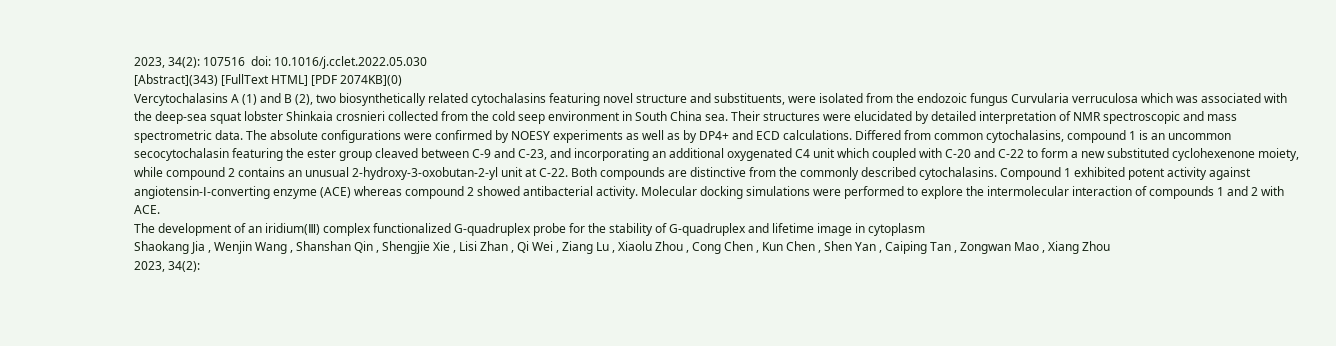2023, 34(2): 107516  doi: 10.1016/j.cclet.2022.05.030
[Abstract](343) [FullText HTML] [PDF 2074KB](0)
Vercytochalasins A (1) and B (2), two biosynthetically related cytochalasins featuring novel structure and substituents, were isolated from the endozoic fungus Curvularia verruculosa which was associated with the deep-sea squat lobster Shinkaia crosnieri collected from the cold seep environment in South China sea. Their structures were elucidated by detailed interpretation of NMR spectroscopic and mass spectrometric data. The absolute configurations were confirmed by NOESY experiments as well as by DP4+ and ECD calculations. Differed from common cytochalasins, compound 1 is an uncommon secocytochalasin featuring the ester group cleaved between C-9 and C-23, and incorporating an additional oxygenated C4 unit which coupled with C-20 and C-22 to form a new substituted cyclohexenone moiety, while compound 2 contains an unusual 2‑hydroxy-3-oxobutan-2-yl unit at C-22. Both compounds are distinctive from the commonly described cytochalasins. Compound 1 exhibited potent activity against angiotensin-Ⅰ-converting enzyme (ACE) whereas compound 2 showed antibacterial activity. Molecular docking simulations were performed to explore the intermolecular interaction of compounds 1 and 2 with ACE.
The development of an iridium(Ⅲ) complex functionalized G-quadruplex probe for the stability of G-quadruplex and lifetime image in cytoplasm
Shaokang Jia , Wenjin Wang , Shanshan Qin , Shengjie Xie , Lisi Zhan , Qi Wei , Ziang Lu , Xiaolu Zhou , Cong Chen , Kun Chen , Shen Yan , Caiping Tan , Zongwan Mao , Xiang Zhou
2023, 34(2):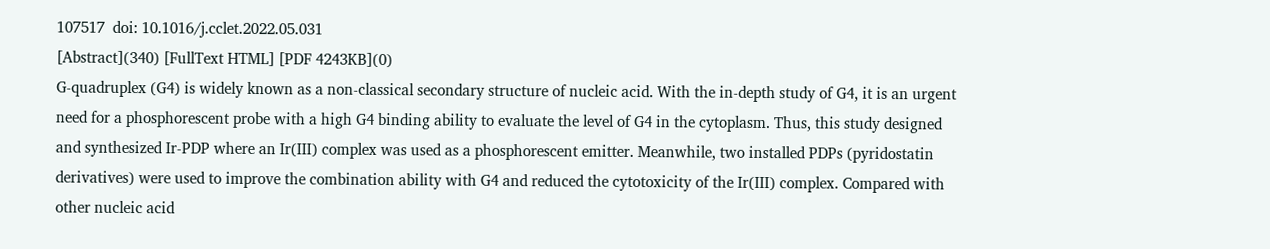107517  doi: 10.1016/j.cclet.2022.05.031
[Abstract](340) [FullText HTML] [PDF 4243KB](0)
G-quadruplex (G4) is widely known as a non-classical secondary structure of nucleic acid. With the in-depth study of G4, it is an urgent need for a phosphorescent probe with a high G4 binding ability to evaluate the level of G4 in the cytoplasm. Thus, this study designed and synthesized Ir-PDP where an Ir(Ⅲ) complex was used as a phosphorescent emitter. Meanwhile, two installed PDPs (pyridostatin derivatives) were used to improve the combination ability with G4 and reduced the cytotoxicity of the Ir(Ⅲ) complex. Compared with other nucleic acid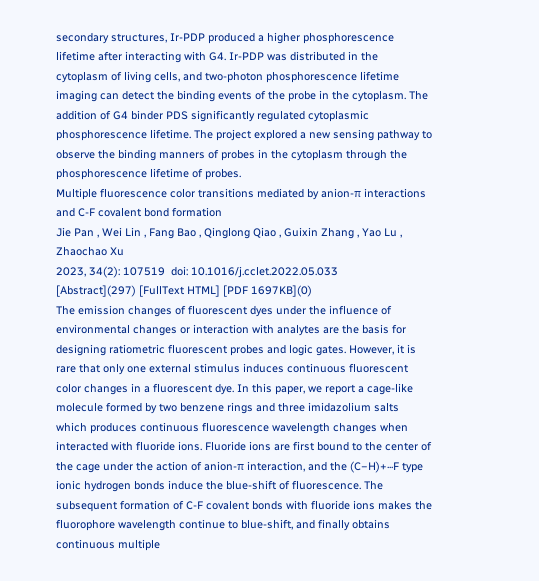secondary structures, Ir-PDP produced a higher phosphorescence lifetime after interacting with G4. Ir-PDP was distributed in the cytoplasm of living cells, and two-photon phosphorescence lifetime imaging can detect the binding events of the probe in the cytoplasm. The addition of G4 binder PDS significantly regulated cytoplasmic phosphorescence lifetime. The project explored a new sensing pathway to observe the binding manners of probes in the cytoplasm through the phosphorescence lifetime of probes.
Multiple fluorescence color transitions mediated by anion-π interactions and C-F covalent bond formation
Jie Pan , Wei Lin , Fang Bao , Qinglong Qiao , Guixin Zhang , Yao Lu , Zhaochao Xu
2023, 34(2): 107519  doi: 10.1016/j.cclet.2022.05.033
[Abstract](297) [FullText HTML] [PDF 1697KB](0)
The emission changes of fluorescent dyes under the influence of environmental changes or interaction with analytes are the basis for designing ratiometric fluorescent probes and logic gates. However, it is rare that only one external stimulus induces continuous fluorescent color changes in a fluorescent dye. In this paper, we report a cage-like molecule formed by two benzene rings and three imidazolium salts which produces continuous fluorescence wavelength changes when interacted with fluoride ions. Fluoride ions are first bound to the center of the cage under the action of anion-π interaction, and the (C−H)+···F type ionic hydrogen bonds induce the blue-shift of fluorescence. The subsequent formation of C-F covalent bonds with fluoride ions makes the fluorophore wavelength continue to blue-shift, and finally obtains continuous multiple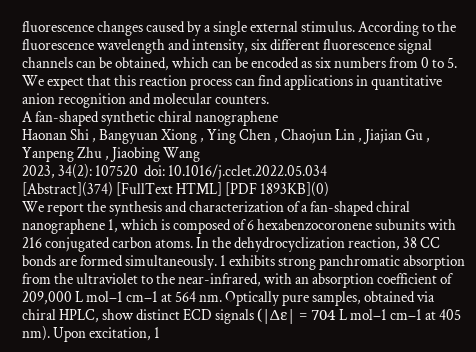fluorescence changes caused by a single external stimulus. According to the fluorescence wavelength and intensity, six different fluorescence signal channels can be obtained, which can be encoded as six numbers from 0 to 5. We expect that this reaction process can find applications in quantitative anion recognition and molecular counters.
A fan-shaped synthetic chiral nanographene
Haonan Shi , Bangyuan Xiong , Ying Chen , Chaojun Lin , Jiajian Gu , Yanpeng Zhu , Jiaobing Wang
2023, 34(2): 107520  doi: 10.1016/j.cclet.2022.05.034
[Abstract](374) [FullText HTML] [PDF 1893KB](0)
We report the synthesis and characterization of a fan-shaped chiral nanographene 1, which is composed of 6 hexabenzocoronene subunits with 216 conjugated carbon atoms. In the dehydrocyclization reaction, 38 CC bonds are formed simultaneously. 1 exhibits strong panchromatic absorption from the ultraviolet to the near-infrared, with an absorption coefficient of 209,000 L mol−1 cm−1 at 564 nm. Optically pure samples, obtained via chiral HPLC, show distinct ECD signals (|Δε| = 704 L mol−1 cm−1 at 405 nm). Upon excitation, 1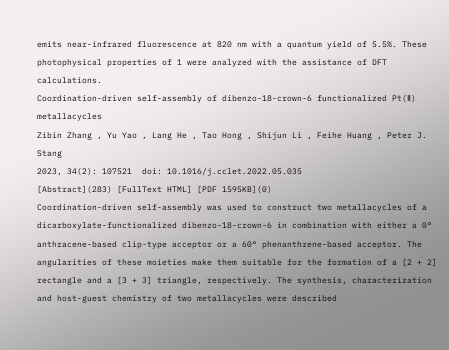emits near-infrared fluorescence at 820 nm with a quantum yield of 5.5%. These photophysical properties of 1 were analyzed with the assistance of DFT calculations.
Coordination-driven self-assembly of dibenzo-18-crown-6 functionalized Pt(Ⅱ) metallacycles
Zibin Zhang , Yu Yao , Lang He , Tao Hong , Shijun Li , Feihe Huang , Peter J. Stang
2023, 34(2): 107521  doi: 10.1016/j.cclet.2022.05.035
[Abstract](283) [FullText HTML] [PDF 1595KB](0)
Coordination-driven self-assembly was used to construct two metallacycles of a dicarboxylate-functionalized dibenzo-18-crown-6 in combination with either a 0° anthracene-based clip-type acceptor or a 60° phenanthrene-based acceptor. The angularities of these moieties make them suitable for the formation of a [2 + 2] rectangle and a [3 + 3] triangle, respectively. The synthesis, characterization and host-guest chemistry of two metallacycles were described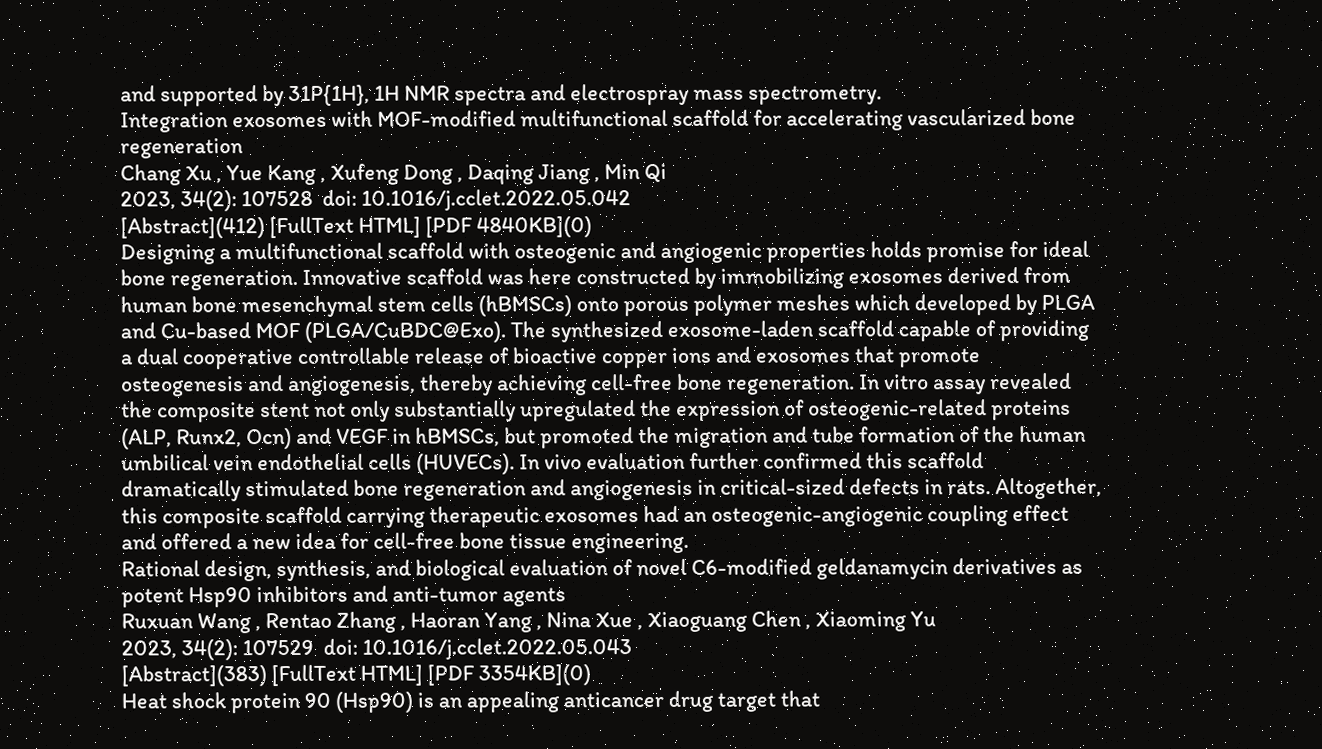and supported by 31P{1H}, 1H NMR spectra and electrospray mass spectrometry.
Integration exosomes with MOF-modified multifunctional scaffold for accelerating vascularized bone regeneration
Chang Xu , Yue Kang , Xufeng Dong , Daqing Jiang , Min Qi
2023, 34(2): 107528  doi: 10.1016/j.cclet.2022.05.042
[Abstract](412) [FullText HTML] [PDF 4840KB](0)
Designing a multifunctional scaffold with osteogenic and angiogenic properties holds promise for ideal bone regeneration. Innovative scaffold was here constructed by immobilizing exosomes derived from human bone mesenchymal stem cells (hBMSCs) onto porous polymer meshes which developed by PLGA and Cu-based MOF (PLGA/CuBDC@Exo). The synthesized exosome-laden scaffold capable of providing a dual cooperative controllable release of bioactive copper ions and exosomes that promote osteogenesis and angiogenesis, thereby achieving cell-free bone regeneration. In vitro assay revealed the composite stent not only substantially upregulated the expression of osteogenic-related proteins (ALP, Runx2, Ocn) and VEGF in hBMSCs, but promoted the migration and tube formation of the human umbilical vein endothelial cells (HUVECs). In vivo evaluation further confirmed this scaffold dramatically stimulated bone regeneration and angiogenesis in critical-sized defects in rats. Altogether, this composite scaffold carrying therapeutic exosomes had an osteogenic-angiogenic coupling effect and offered a new idea for cell-free bone tissue engineering.
Rational design, synthesis, and biological evaluation of novel C6-modified geldanamycin derivatives as potent Hsp90 inhibitors and anti-tumor agents
Ruxuan Wang , Rentao Zhang , Haoran Yang , Nina Xue , Xiaoguang Chen , Xiaoming Yu
2023, 34(2): 107529  doi: 10.1016/j.cclet.2022.05.043
[Abstract](383) [FullText HTML] [PDF 3354KB](0)
Heat shock protein 90 (Hsp90) is an appealing anticancer drug target that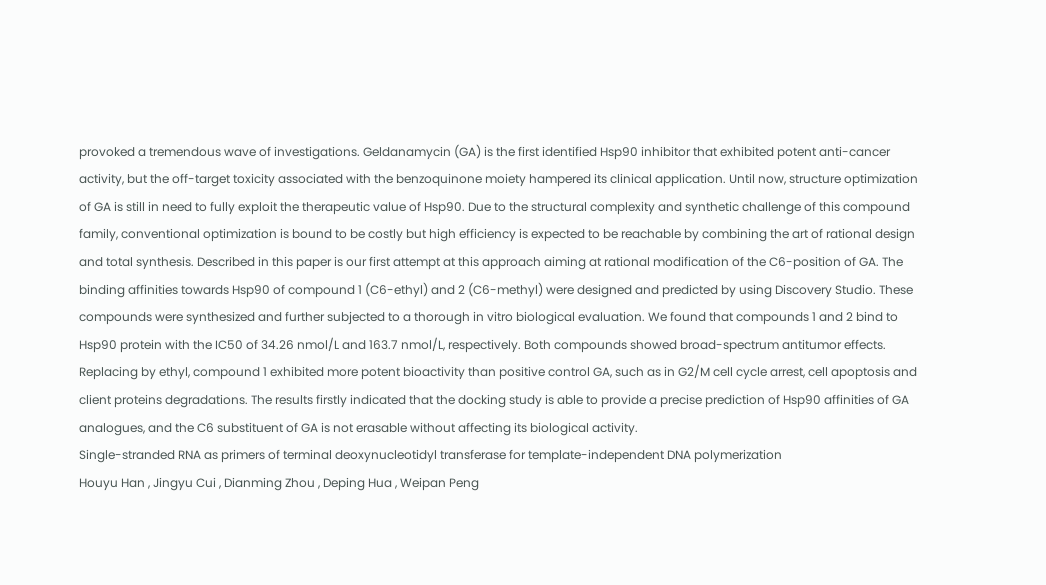provoked a tremendous wave of investigations. Geldanamycin (GA) is the first identified Hsp90 inhibitor that exhibited potent anti-cancer activity, but the off-target toxicity associated with the benzoquinone moiety hampered its clinical application. Until now, structure optimization of GA is still in need to fully exploit the therapeutic value of Hsp90. Due to the structural complexity and synthetic challenge of this compound family, conventional optimization is bound to be costly but high efficiency is expected to be reachable by combining the art of rational design and total synthesis. Described in this paper is our first attempt at this approach aiming at rational modification of the C6-position of GA. The binding affinities towards Hsp90 of compound 1 (C6-ethyl) and 2 (C6-methyl) were designed and predicted by using Discovery Studio. These compounds were synthesized and further subjected to a thorough in vitro biological evaluation. We found that compounds 1 and 2 bind to Hsp90 protein with the IC50 of 34.26 nmol/L and 163.7 nmol/L, respectively. Both compounds showed broad-spectrum antitumor effects. Replacing by ethyl, compound 1 exhibited more potent bioactivity than positive control GA, such as in G2/M cell cycle arrest, cell apoptosis and client proteins degradations. The results firstly indicated that the docking study is able to provide a precise prediction of Hsp90 affinities of GA analogues, and the C6 substituent of GA is not erasable without affecting its biological activity.
Single-stranded RNA as primers of terminal deoxynucleotidyl transferase for template-independent DNA polymerization
Houyu Han , Jingyu Cui , Dianming Zhou , Deping Hua , Weipan Peng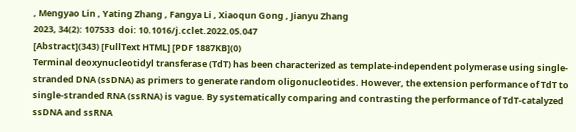, Mengyao Lin , Yating Zhang , Fangya Li , Xiaoqun Gong , Jianyu Zhang
2023, 34(2): 107533  doi: 10.1016/j.cclet.2022.05.047
[Abstract](343) [FullText HTML] [PDF 1887KB](0)
Terminal deoxynucleotidyl transferase (TdT) has been characterized as template-independent polymerase using single-stranded DNA (ssDNA) as primers to generate random oligonucleotides. However, the extension performance of TdT to single-stranded RNA (ssRNA) is vague. By systematically comparing and contrasting the performance of TdT-catalyzed ssDNA and ssRNA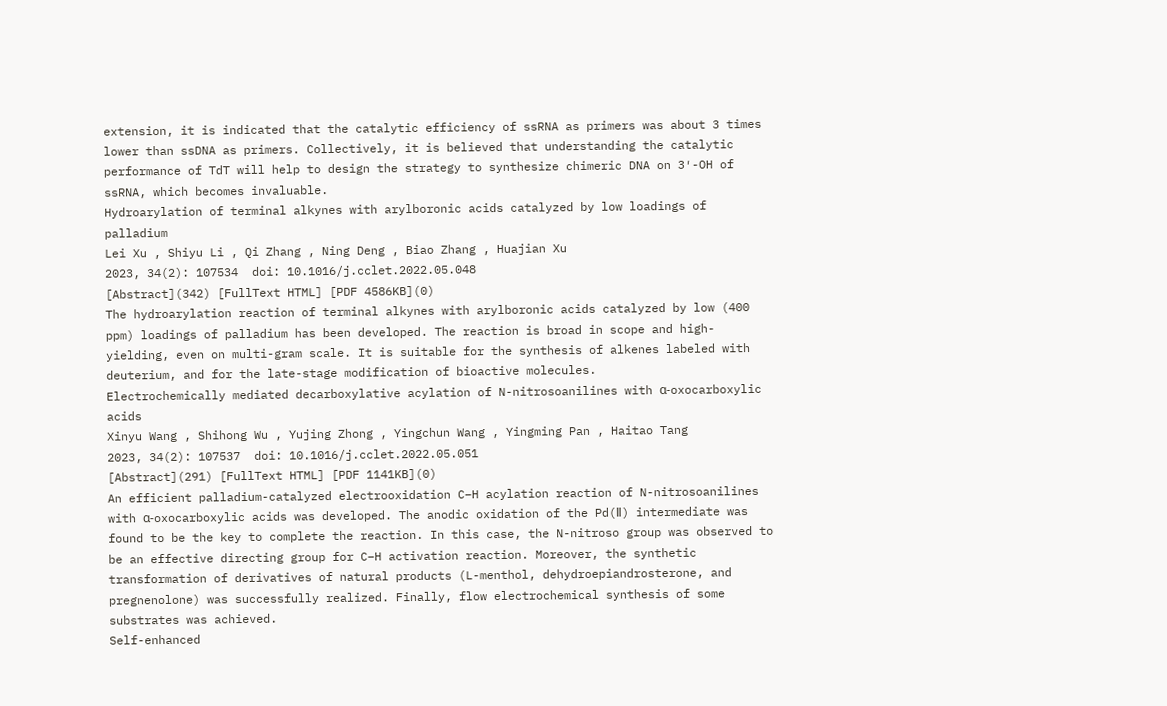extension, it is indicated that the catalytic efficiency of ssRNA as primers was about 3 times lower than ssDNA as primers. Collectively, it is believed that understanding the catalytic performance of TdT will help to design the strategy to synthesize chimeric DNA on 3′-OH of ssRNA, which becomes invaluable.
Hydroarylation of terminal alkynes with arylboronic acids catalyzed by low loadings of palladium
Lei Xu , Shiyu Li , Qi Zhang , Ning Deng , Biao Zhang , Huajian Xu
2023, 34(2): 107534  doi: 10.1016/j.cclet.2022.05.048
[Abstract](342) [FullText HTML] [PDF 4586KB](0)
The hydroarylation reaction of terminal alkynes with arylboronic acids catalyzed by low (400 ppm) loadings of palladium has been developed. The reaction is broad in scope and high-yielding, even on multi-gram scale. It is suitable for the synthesis of alkenes labeled with deuterium, and for the late-stage modification of bioactive molecules.
Electrochemically mediated decarboxylative acylation of N-nitrosoanilines with α-oxocarboxylic acids
Xinyu Wang , Shihong Wu , Yujing Zhong , Yingchun Wang , Yingming Pan , Haitao Tang
2023, 34(2): 107537  doi: 10.1016/j.cclet.2022.05.051
[Abstract](291) [FullText HTML] [PDF 1141KB](0)
An efficient palladium-catalyzed electrooxidation C–H acylation reaction of N-nitrosoanilines with α-oxocarboxylic acids was developed. The anodic oxidation of the Pd(Ⅱ) intermediate was found to be the key to complete the reaction. In this case, the N-nitroso group was observed to be an effective directing group for C–H activation reaction. Moreover, the synthetic transformation of derivatives of natural products (L-menthol, dehydroepiandrosterone, and pregnenolone) was successfully realized. Finally, flow electrochemical synthesis of some substrates was achieved.
Self-enhanced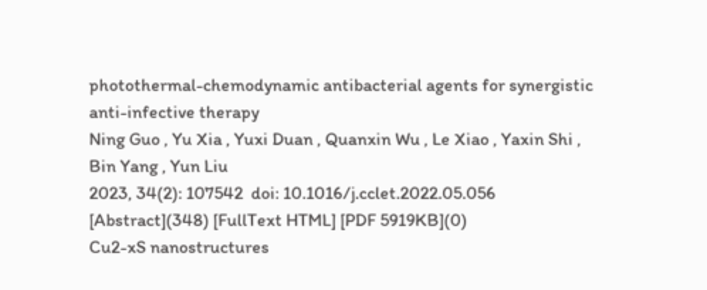photothermal-chemodynamic antibacterial agents for synergistic anti-infective therapy
Ning Guo , Yu Xia , Yuxi Duan , Quanxin Wu , Le Xiao , Yaxin Shi , Bin Yang , Yun Liu
2023, 34(2): 107542  doi: 10.1016/j.cclet.2022.05.056
[Abstract](348) [FullText HTML] [PDF 5919KB](0)
Cu2-xS nanostructures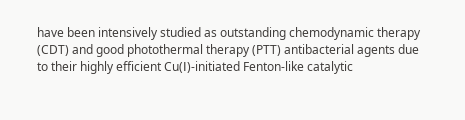have been intensively studied as outstanding chemodynamic therapy (CDT) and good photothermal therapy (PTT) antibacterial agents due to their highly efficient Cu(Ⅰ)-initiated Fenton-like catalytic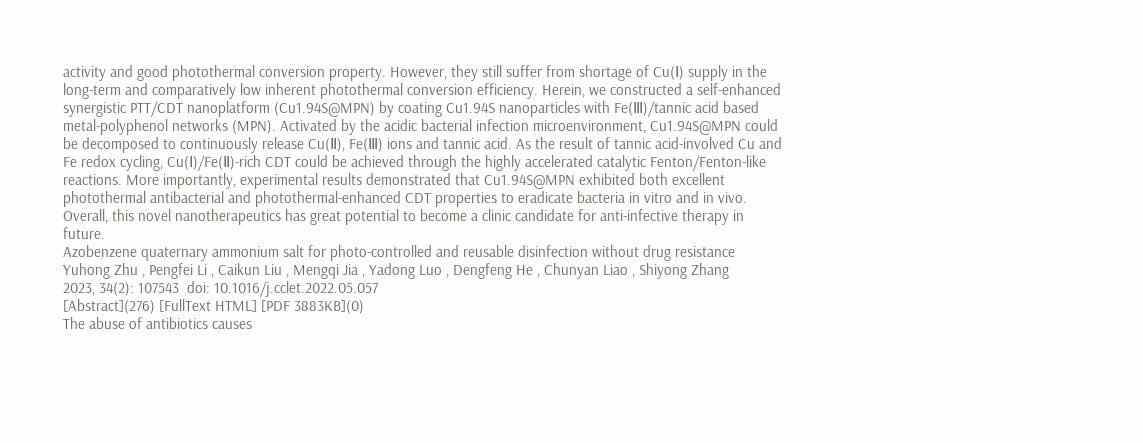activity and good photothermal conversion property. However, they still suffer from shortage of Cu(Ⅰ) supply in the long-term and comparatively low inherent photothermal conversion efficiency. Herein, we constructed a self-enhanced synergistic PTT/CDT nanoplatform (Cu1.94S@MPN) by coating Cu1.94S nanoparticles with Fe(Ⅲ)/tannic acid based metal-polyphenol networks (MPN). Activated by the acidic bacterial infection microenvironment, Cu1.94S@MPN could be decomposed to continuously release Cu(Ⅱ), Fe(Ⅲ) ions and tannic acid. As the result of tannic acid-involved Cu and Fe redox cycling, Cu(Ⅰ)/Fe(Ⅱ)-rich CDT could be achieved through the highly accelerated catalytic Fenton/Fenton-like reactions. More importantly, experimental results demonstrated that Cu1.94S@MPN exhibited both excellent photothermal antibacterial and photothermal-enhanced CDT properties to eradicate bacteria in vitro and in vivo. Overall, this novel nanotherapeutics has great potential to become a clinic candidate for anti-infective therapy in future.
Azobenzene quaternary ammonium salt for photo-controlled and reusable disinfection without drug resistance
Yuhong Zhu , Pengfei Li , Caikun Liu , Mengqi Jia , Yadong Luo , Dengfeng He , Chunyan Liao , Shiyong Zhang
2023, 34(2): 107543  doi: 10.1016/j.cclet.2022.05.057
[Abstract](276) [FullText HTML] [PDF 3883KB](0)
The abuse of antibiotics causes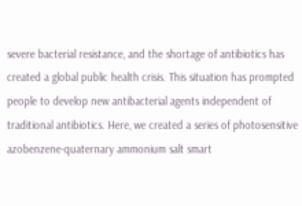severe bacterial resistance, and the shortage of antibiotics has created a global public health crisis. This situation has prompted people to develop new antibacterial agents independent of traditional antibiotics. Here, we created a series of photosensitive azobenzene-quaternary ammonium salt smart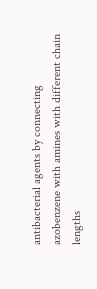antibacterial agents by connecting azobenzene with amines with different chain lengths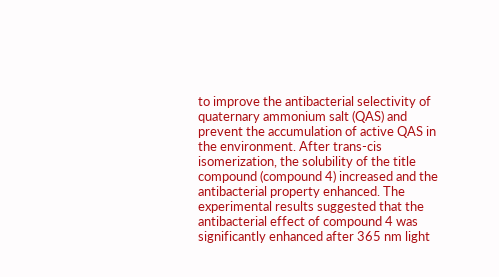to improve the antibacterial selectivity of quaternary ammonium salt (QAS) and prevent the accumulation of active QAS in the environment. After trans-cis isomerization, the solubility of the title compound (compound 4) increased and the antibacterial property enhanced. The experimental results suggested that the antibacterial effect of compound 4 was significantly enhanced after 365 nm light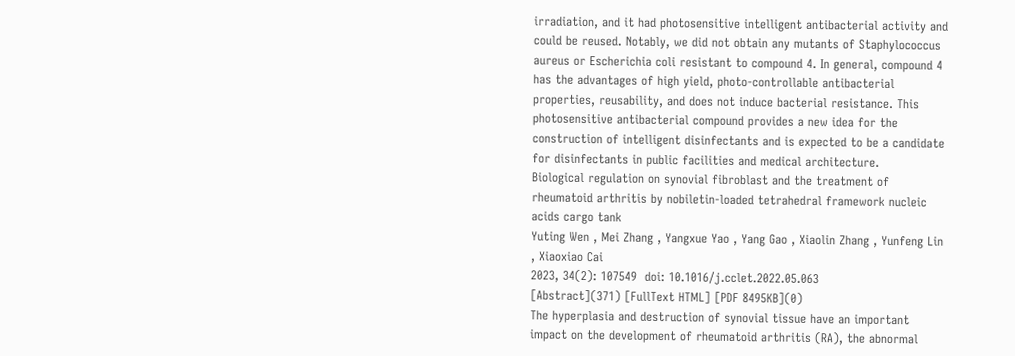irradiation, and it had photosensitive intelligent antibacterial activity and could be reused. Notably, we did not obtain any mutants of Staphylococcus aureus or Escherichia coli resistant to compound 4. In general, compound 4 has the advantages of high yield, photo-controllable antibacterial properties, reusability, and does not induce bacterial resistance. This photosensitive antibacterial compound provides a new idea for the construction of intelligent disinfectants and is expected to be a candidate for disinfectants in public facilities and medical architecture.
Biological regulation on synovial fibroblast and the treatment of rheumatoid arthritis by nobiletin-loaded tetrahedral framework nucleic acids cargo tank
Yuting Wen , Mei Zhang , Yangxue Yao , Yang Gao , Xiaolin Zhang , Yunfeng Lin , Xiaoxiao Cai
2023, 34(2): 107549  doi: 10.1016/j.cclet.2022.05.063
[Abstract](371) [FullText HTML] [PDF 8495KB](0)
The hyperplasia and destruction of synovial tissue have an important impact on the development of rheumatoid arthritis (RA), the abnormal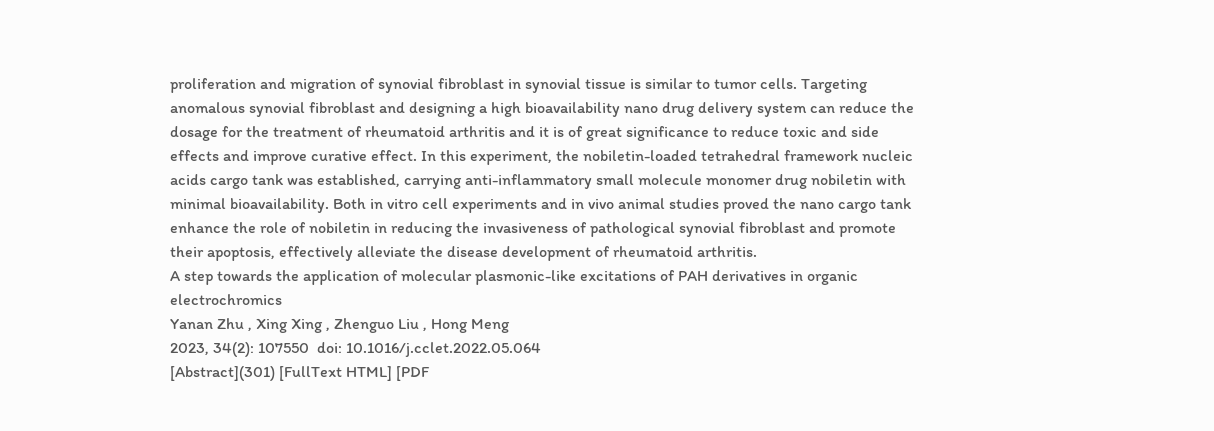proliferation and migration of synovial fibroblast in synovial tissue is similar to tumor cells. Targeting anomalous synovial fibroblast and designing a high bioavailability nano drug delivery system can reduce the dosage for the treatment of rheumatoid arthritis and it is of great significance to reduce toxic and side effects and improve curative effect. In this experiment, the nobiletin-loaded tetrahedral framework nucleic acids cargo tank was established, carrying anti-inflammatory small molecule monomer drug nobiletin with minimal bioavailability. Both in vitro cell experiments and in vivo animal studies proved the nano cargo tank enhance the role of nobiletin in reducing the invasiveness of pathological synovial fibroblast and promote their apoptosis, effectively alleviate the disease development of rheumatoid arthritis.
A step towards the application of molecular plasmonic-like excitations of PAH derivatives in organic electrochromics
Yanan Zhu , Xing Xing , Zhenguo Liu , Hong Meng
2023, 34(2): 107550  doi: 10.1016/j.cclet.2022.05.064
[Abstract](301) [FullText HTML] [PDF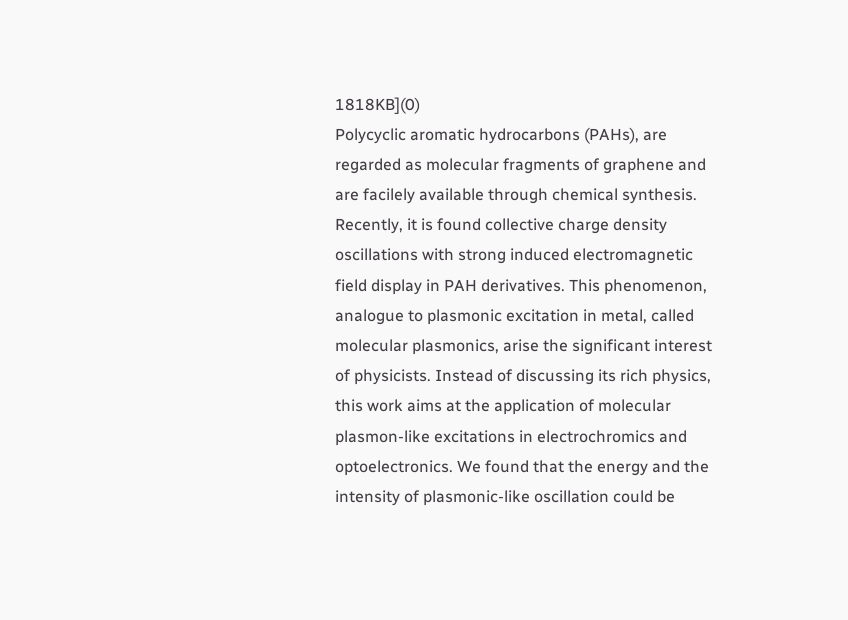1818KB](0)
Polycyclic aromatic hydrocarbons (PAHs), are regarded as molecular fragments of graphene and are facilely available through chemical synthesis. Recently, it is found collective charge density oscillations with strong induced electromagnetic field display in PAH derivatives. This phenomenon, analogue to plasmonic excitation in metal, called molecular plasmonics, arise the significant interest of physicists. Instead of discussing its rich physics, this work aims at the application of molecular plasmon-like excitations in electrochromics and optoelectronics. We found that the energy and the intensity of plasmonic-like oscillation could be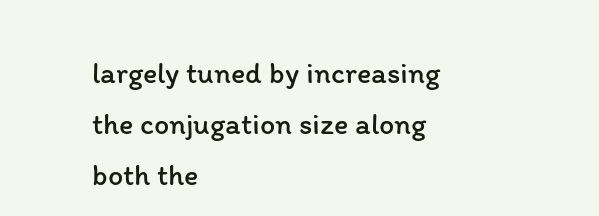largely tuned by increasing the conjugation size along both the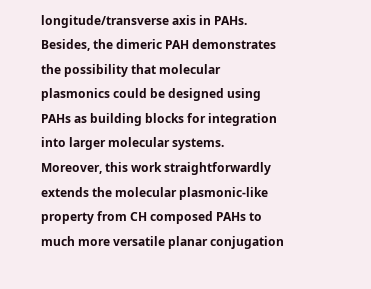longitude/transverse axis in PAHs. Besides, the dimeric PAH demonstrates the possibility that molecular plasmonics could be designed using PAHs as building blocks for integration into larger molecular systems. Moreover, this work straightforwardly extends the molecular plasmonic-like property from CH composed PAHs to much more versatile planar conjugation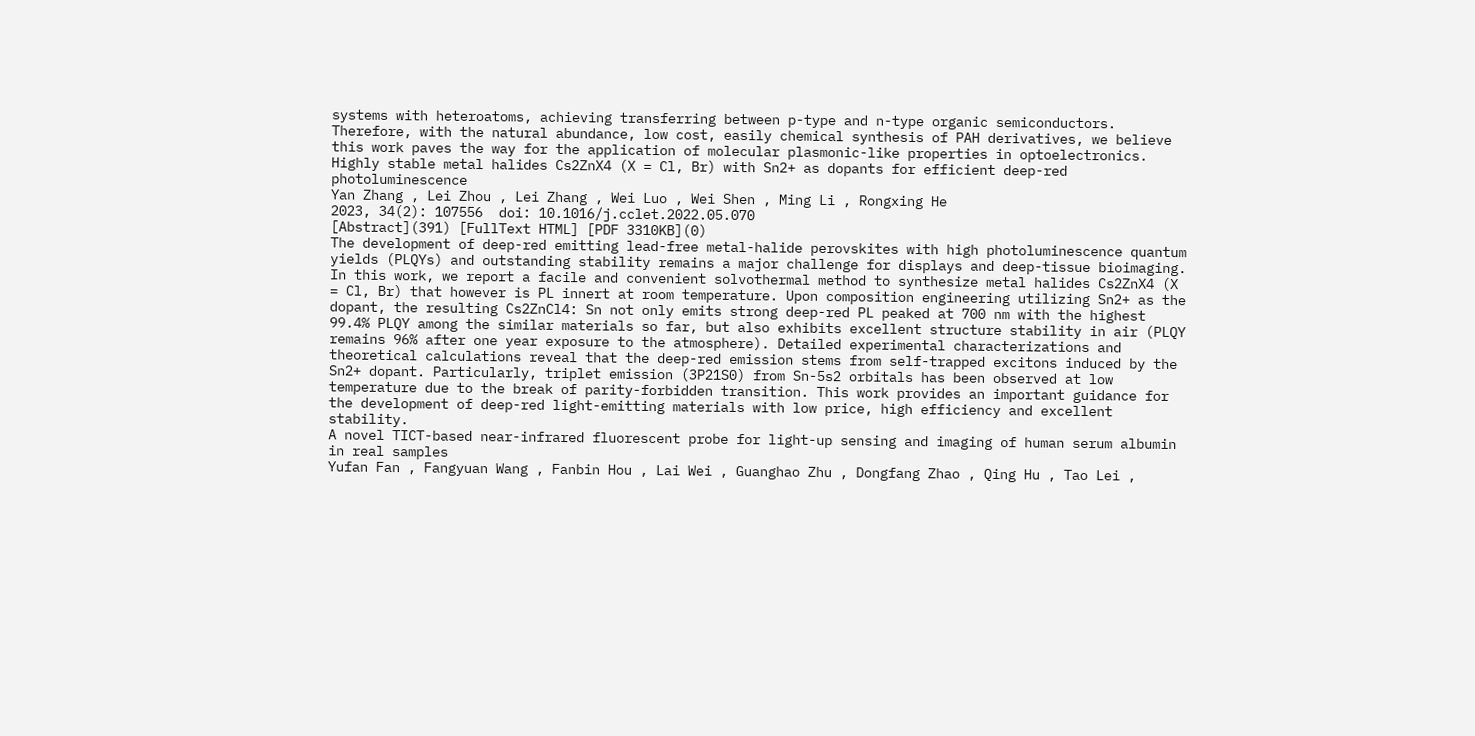systems with heteroatoms, achieving transferring between p-type and n-type organic semiconductors. Therefore, with the natural abundance, low cost, easily chemical synthesis of PAH derivatives, we believe this work paves the way for the application of molecular plasmonic-like properties in optoelectronics.
Highly stable metal halides Cs2ZnX4 (X = Cl, Br) with Sn2+ as dopants for efficient deep-red photoluminescence
Yan Zhang , Lei Zhou , Lei Zhang , Wei Luo , Wei Shen , Ming Li , Rongxing He
2023, 34(2): 107556  doi: 10.1016/j.cclet.2022.05.070
[Abstract](391) [FullText HTML] [PDF 3310KB](0)
The development of deep-red emitting lead-free metal-halide perovskites with high photoluminescence quantum yields (PLQYs) and outstanding stability remains a major challenge for displays and deep-tissue bioimaging. In this work, we report a facile and convenient solvothermal method to synthesize metal halides Cs2ZnX4 (X = Cl, Br) that however is PL innert at room temperature. Upon composition engineering utilizing Sn2+ as the dopant, the resulting Cs2ZnCl4: Sn not only emits strong deep-red PL peaked at 700 nm with the highest 99.4% PLQY among the similar materials so far, but also exhibits excellent structure stability in air (PLQY remains 96% after one year exposure to the atmosphere). Detailed experimental characterizations and theoretical calculations reveal that the deep-red emission stems from self-trapped excitons induced by the Sn2+ dopant. Particularly, triplet emission (3P21S0) from Sn-5s2 orbitals has been observed at low temperature due to the break of parity-forbidden transition. This work provides an important guidance for the development of deep-red light-emitting materials with low price, high efficiency and excellent stability.
A novel TICT-based near-infrared fluorescent probe for light-up sensing and imaging of human serum albumin in real samples
Yufan Fan , Fangyuan Wang , Fanbin Hou , Lai Wei , Guanghao Zhu , Dongfang Zhao , Qing Hu , Tao Lei ,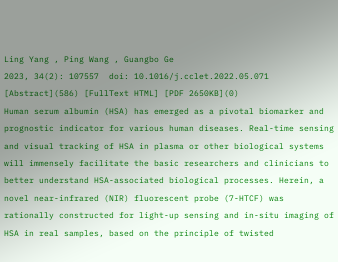Ling Yang , Ping Wang , Guangbo Ge
2023, 34(2): 107557  doi: 10.1016/j.cclet.2022.05.071
[Abstract](586) [FullText HTML] [PDF 2650KB](0)
Human serum albumin (HSA) has emerged as a pivotal biomarker and prognostic indicator for various human diseases. Real-time sensing and visual tracking of HSA in plasma or other biological systems will immensely facilitate the basic researchers and clinicians to better understand HSA-associated biological processes. Herein, a novel near-infrared (NIR) fluorescent probe (7-HTCF) was rationally constructed for light-up sensing and in-situ imaging of HSA in real samples, based on the principle of twisted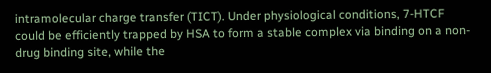intramolecular charge transfer (TICT). Under physiological conditions, 7-HTCF could be efficiently trapped by HSA to form a stable complex via binding on a non-drug binding site, while the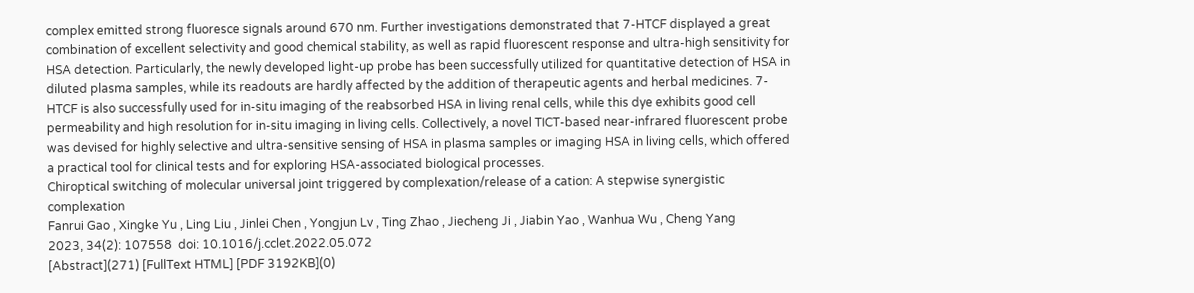complex emitted strong fluoresce signals around 670 nm. Further investigations demonstrated that 7-HTCF displayed a great combination of excellent selectivity and good chemical stability, as well as rapid fluorescent response and ultra-high sensitivity for HSA detection. Particularly, the newly developed light-up probe has been successfully utilized for quantitative detection of HSA in diluted plasma samples, while its readouts are hardly affected by the addition of therapeutic agents and herbal medicines. 7-HTCF is also successfully used for in-situ imaging of the reabsorbed HSA in living renal cells, while this dye exhibits good cell permeability and high resolution for in-situ imaging in living cells. Collectively, a novel TICT-based near-infrared fluorescent probe was devised for highly selective and ultra-sensitive sensing of HSA in plasma samples or imaging HSA in living cells, which offered a practical tool for clinical tests and for exploring HSA-associated biological processes.
Chiroptical switching of molecular universal joint triggered by complexation/release of a cation: A stepwise synergistic complexation
Fanrui Gao , Xingke Yu , Ling Liu , Jinlei Chen , Yongjun Lv , Ting Zhao , Jiecheng Ji , Jiabin Yao , Wanhua Wu , Cheng Yang
2023, 34(2): 107558  doi: 10.1016/j.cclet.2022.05.072
[Abstract](271) [FullText HTML] [PDF 3192KB](0)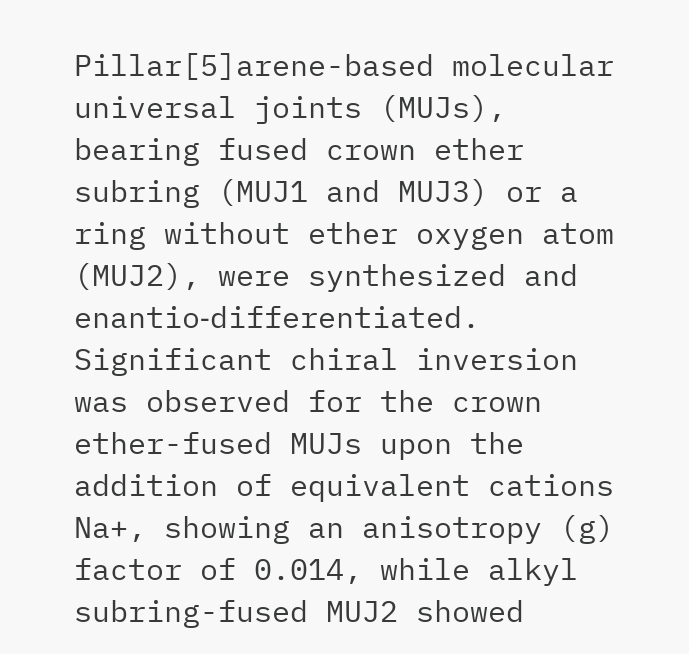Pillar[5]arene-based molecular universal joints (MUJs), bearing fused crown ether subring (MUJ1 and MUJ3) or a ring without ether oxygen atom (MUJ2), were synthesized and enantio‑differentiated. Significant chiral inversion was observed for the crown ether-fused MUJs upon the addition of equivalent cations Na+, showing an anisotropy (g) factor of 0.014, while alkyl subring-fused MUJ2 showed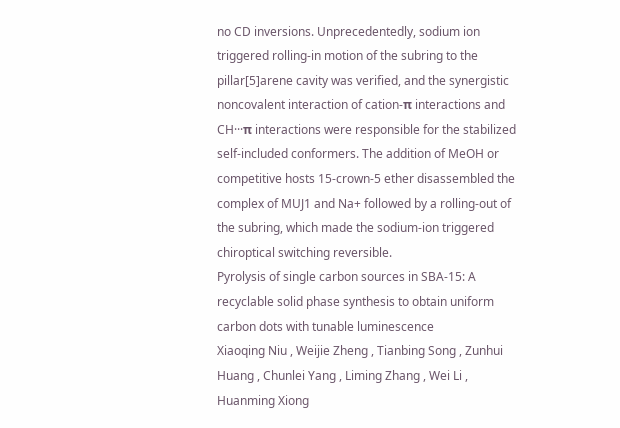no CD inversions. Unprecedentedly, sodium ion triggered rolling-in motion of the subring to the pillar[5]arene cavity was verified, and the synergistic noncovalent interaction of cation-π interactions and CH···π interactions were responsible for the stabilized self-included conformers. The addition of MeOH or competitive hosts 15-crown-5 ether disassembled the complex of MUJ1 and Na+ followed by a rolling-out of the subring, which made the sodium-ion triggered chiroptical switching reversible.
Pyrolysis of single carbon sources in SBA-15: A recyclable solid phase synthesis to obtain uniform carbon dots with tunable luminescence
Xiaoqing Niu , Weijie Zheng , Tianbing Song , Zunhui Huang , Chunlei Yang , Liming Zhang , Wei Li , Huanming Xiong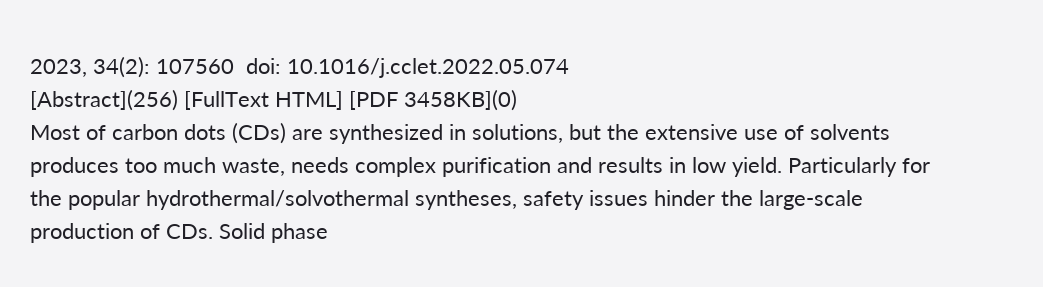2023, 34(2): 107560  doi: 10.1016/j.cclet.2022.05.074
[Abstract](256) [FullText HTML] [PDF 3458KB](0)
Most of carbon dots (CDs) are synthesized in solutions, but the extensive use of solvents produces too much waste, needs complex purification and results in low yield. Particularly for the popular hydrothermal/solvothermal syntheses, safety issues hinder the large-scale production of CDs. Solid phase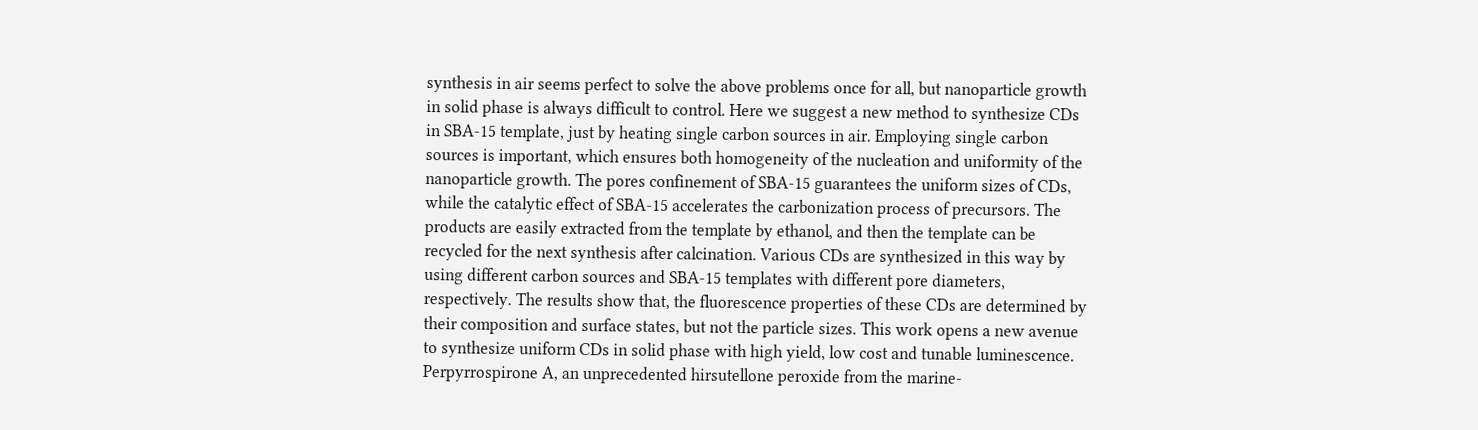synthesis in air seems perfect to solve the above problems once for all, but nanoparticle growth in solid phase is always difficult to control. Here we suggest a new method to synthesize CDs in SBA-15 template, just by heating single carbon sources in air. Employing single carbon sources is important, which ensures both homogeneity of the nucleation and uniformity of the nanoparticle growth. The pores confinement of SBA-15 guarantees the uniform sizes of CDs, while the catalytic effect of SBA-15 accelerates the carbonization process of precursors. The products are easily extracted from the template by ethanol, and then the template can be recycled for the next synthesis after calcination. Various CDs are synthesized in this way by using different carbon sources and SBA-15 templates with different pore diameters, respectively. The results show that, the fluorescence properties of these CDs are determined by their composition and surface states, but not the particle sizes. This work opens a new avenue to synthesize uniform CDs in solid phase with high yield, low cost and tunable luminescence.
Perpyrrospirone A, an unprecedented hirsutellone peroxide from the marine-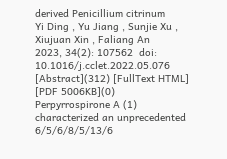derived Penicillium citrinum
Yi Ding , Yu Jiang , Sunjie Xu , Xiujuan Xin , Faliang An
2023, 34(2): 107562  doi: 10.1016/j.cclet.2022.05.076
[Abstract](312) [FullText HTML] [PDF 5006KB](0)
Perpyrrospirone A (1) characterized an unprecedented 6/5/6/8/5/13/6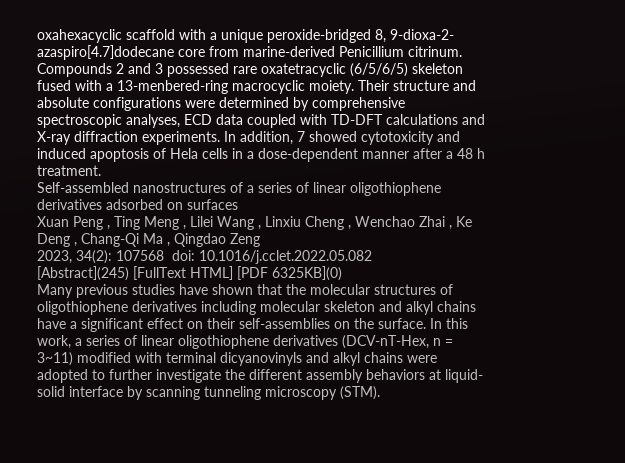oxahexacyclic scaffold with a unique peroxide-bridged 8, 9-dioxa-2-azaspiro[4.7]dodecane core from marine-derived Penicillium citrinum. Compounds 2 and 3 possessed rare oxatetracyclic (6/5/6/5) skeleton fused with a 13-menbered-ring macrocyclic moiety. Their structure and absolute configurations were determined by comprehensive spectroscopic analyses, ECD data coupled with TD-DFT calculations and X-ray diffraction experiments. In addition, 7 showed cytotoxicity and induced apoptosis of Hela cells in a dose-dependent manner after a 48 h treatment.
Self-assembled nanostructures of a series of linear oligothiophene derivatives adsorbed on surfaces
Xuan Peng , Ting Meng , Lilei Wang , Linxiu Cheng , Wenchao Zhai , Ke Deng , Chang-Qi Ma , Qingdao Zeng
2023, 34(2): 107568  doi: 10.1016/j.cclet.2022.05.082
[Abstract](245) [FullText HTML] [PDF 6325KB](0)
Many previous studies have shown that the molecular structures of oligothiophene derivatives including molecular skeleton and alkyl chains have a significant effect on their self-assemblies on the surface. In this work, a series of linear oligothiophene derivatives (DCV-nT-Hex, n = 3~11) modified with terminal dicyanovinyls and alkyl chains were adopted to further investigate the different assembly behaviors at liquid-solid interface by scanning tunneling microscopy (STM).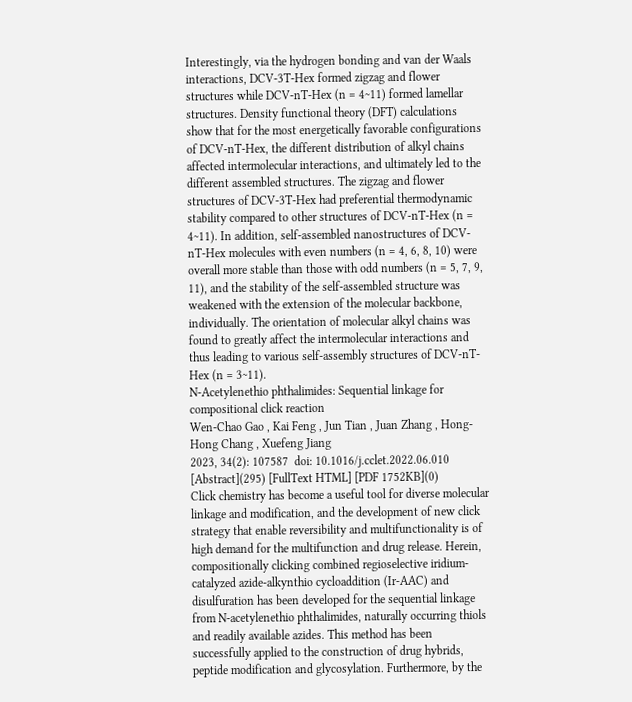Interestingly, via the hydrogen bonding and van der Waals interactions, DCV-3T-Hex formed zigzag and flower structures while DCV-nT-Hex (n = 4~11) formed lamellar structures. Density functional theory (DFT) calculations show that for the most energetically favorable configurations of DCV-nT-Hex, the different distribution of alkyl chains affected intermolecular interactions, and ultimately led to the different assembled structures. The zigzag and flower structures of DCV-3T-Hex had preferential thermodynamic stability compared to other structures of DCV-nT-Hex (n = 4~11). In addition, self-assembled nanostructures of DCV-nT-Hex molecules with even numbers (n = 4, 6, 8, 10) were overall more stable than those with odd numbers (n = 5, 7, 9, 11), and the stability of the self-assembled structure was weakened with the extension of the molecular backbone, individually. The orientation of molecular alkyl chains was found to greatly affect the intermolecular interactions and thus leading to various self-assembly structures of DCV-nT-Hex (n = 3~11).
N-Acetylenethio phthalimides: Sequential linkage for compositional click reaction
Wen-Chao Gao , Kai Feng , Jun Tian , Juan Zhang , Hong-Hong Chang , Xuefeng Jiang
2023, 34(2): 107587  doi: 10.1016/j.cclet.2022.06.010
[Abstract](295) [FullText HTML] [PDF 1752KB](0)
Click chemistry has become a useful tool for diverse molecular linkage and modification, and the development of new click strategy that enable reversibility and multifunctionality is of high demand for the multifunction and drug release. Herein, compositionally clicking combined regioselective iridium-catalyzed azide-alkynthio cycloaddition (Ir-AAC) and disulfuration has been developed for the sequential linkage from N-acetylenethio phthalimides, naturally occurring thiols and readily available azides. This method has been successfully applied to the construction of drug hybrids, peptide modification and glycosylation. Furthermore, by the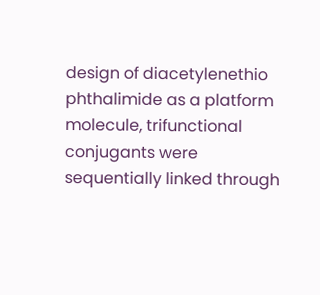design of diacetylenethio phthalimide as a platform molecule, trifunctional conjugants were sequentially linked through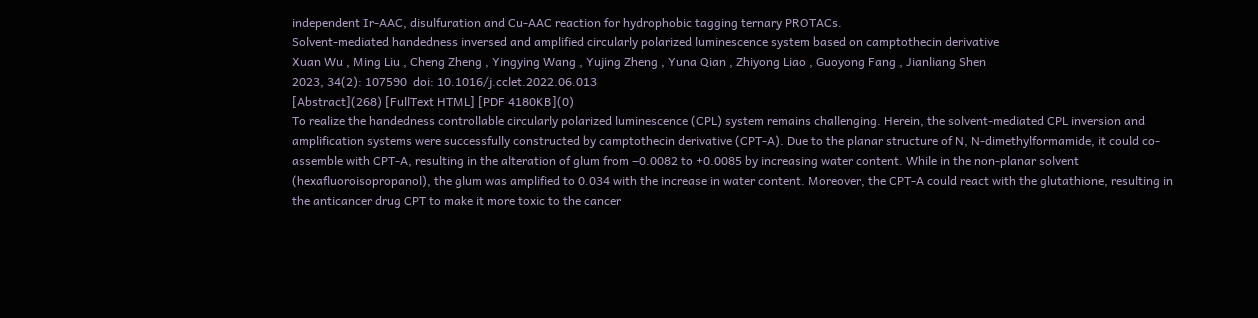independent Ir-AAC, disulfuration and Cu-AAC reaction for hydrophobic tagging ternary PROTACs.
Solvent-mediated handedness inversed and amplified circularly polarized luminescence system based on camptothecin derivative
Xuan Wu , Ming Liu , Cheng Zheng , Yingying Wang , Yujing Zheng , Yuna Qian , Zhiyong Liao , Guoyong Fang , Jianliang Shen
2023, 34(2): 107590  doi: 10.1016/j.cclet.2022.06.013
[Abstract](268) [FullText HTML] [PDF 4180KB](0)
To realize the handedness controllable circularly polarized luminescence (CPL) system remains challenging. Herein, the solvent-mediated CPL inversion and amplification systems were successfully constructed by camptothecin derivative (CPT-A). Due to the planar structure of N, N-dimethylformamide, it could co-assemble with CPT-A, resulting in the alteration of glum from ‒0.0082 to +0.0085 by increasing water content. While in the non-planar solvent (hexafluoroisopropanol), the glum was amplified to 0.034 with the increase in water content. Moreover, the CPT-A could react with the glutathione, resulting in the anticancer drug CPT to make it more toxic to the cancer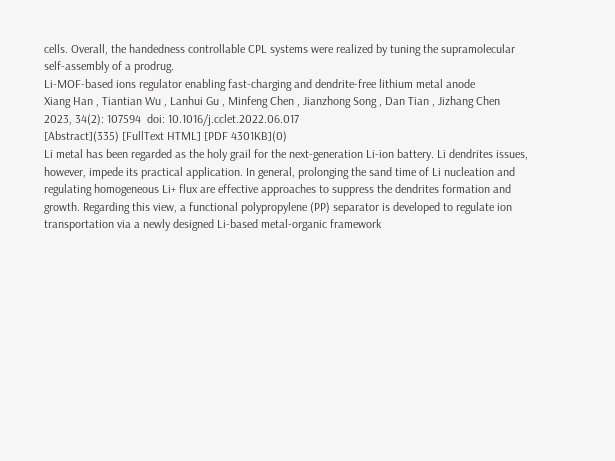cells. Overall, the handedness controllable CPL systems were realized by tuning the supramolecular self-assembly of a prodrug.
Li-MOF-based ions regulator enabling fast-charging and dendrite-free lithium metal anode
Xiang Han , Tiantian Wu , Lanhui Gu , Minfeng Chen , Jianzhong Song , Dan Tian , Jizhang Chen
2023, 34(2): 107594  doi: 10.1016/j.cclet.2022.06.017
[Abstract](335) [FullText HTML] [PDF 4301KB](0)
Li metal has been regarded as the holy grail for the next-generation Li-ion battery. Li dendrites issues, however, impede its practical application. In general, prolonging the sand time of Li nucleation and regulating homogeneous Li+ flux are effective approaches to suppress the dendrites formation and growth. Regarding this view, a functional polypropylene (PP) separator is developed to regulate ion transportation via a newly designed Li-based metal-organic framework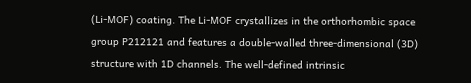(Li-MOF) coating. The Li-MOF crystallizes in the orthorhombic space group P212121 and features a double-walled three-dimensional (3D) structure with 1D channels. The well-defined intrinsic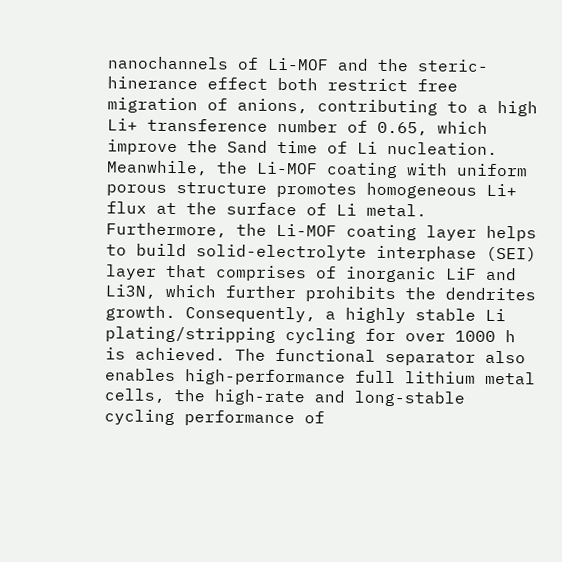nanochannels of Li-MOF and the steric-hinerance effect both restrict free migration of anions, contributing to a high Li+ transference number of 0.65, which improve the Sand time of Li nucleation. Meanwhile, the Li-MOF coating with uniform porous structure promotes homogeneous Li+ flux at the surface of Li metal. Furthermore, the Li-MOF coating layer helps to build solid-electrolyte interphase (SEI) layer that comprises of inorganic LiF and Li3N, which further prohibits the dendrites growth. Consequently, a highly stable Li plating/stripping cycling for over 1000 h is achieved. The functional separator also enables high-performance full lithium metal cells, the high-rate and long-stable cycling performance of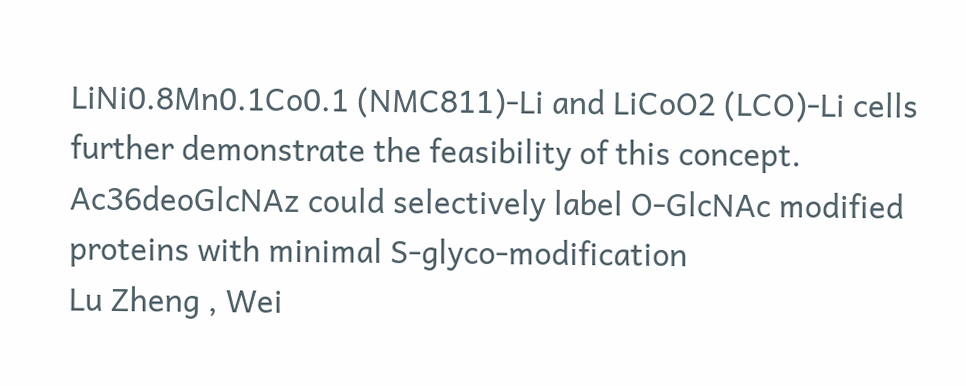LiNi0.8Mn0.1Co0.1 (NMC811)-Li and LiCoO2 (LCO)-Li cells further demonstrate the feasibility of this concept.
Ac36deoGlcNAz could selectively label O-GlcNAc modified proteins with minimal S-glyco-modification
Lu Zheng , Wei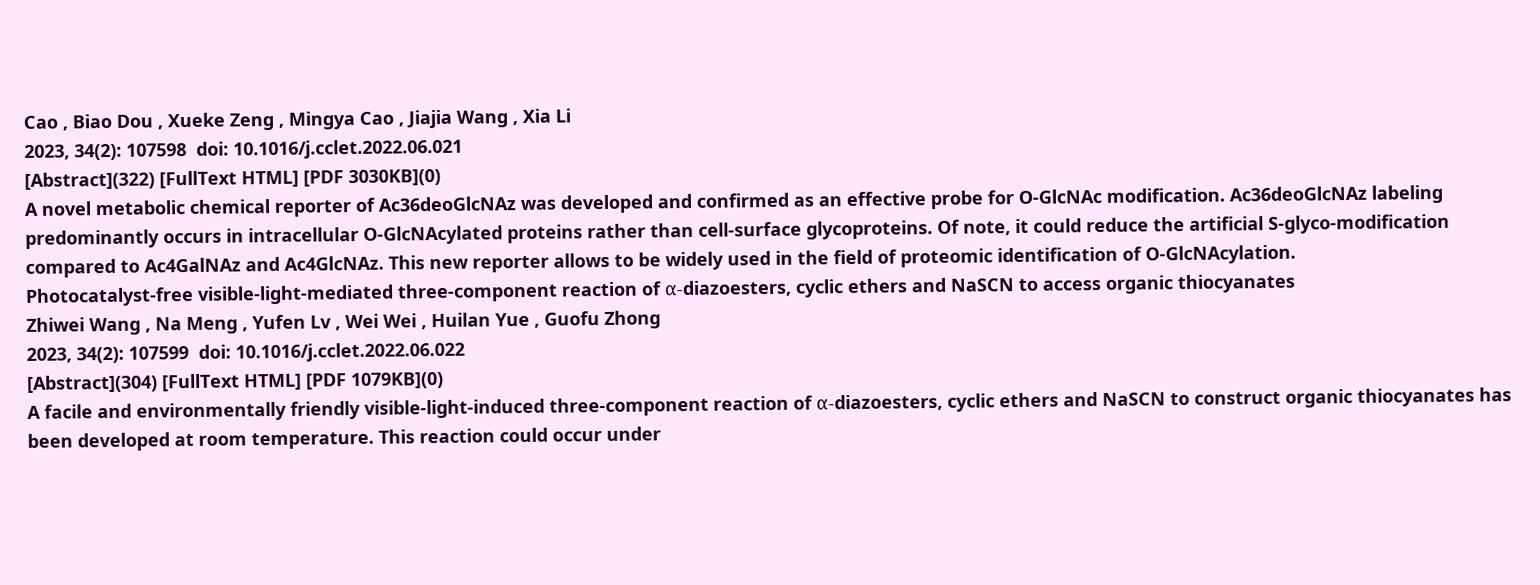Cao , Biao Dou , Xueke Zeng , Mingya Cao , Jiajia Wang , Xia Li
2023, 34(2): 107598  doi: 10.1016/j.cclet.2022.06.021
[Abstract](322) [FullText HTML] [PDF 3030KB](0)
A novel metabolic chemical reporter of Ac36deoGlcNAz was developed and confirmed as an effective probe for O-GlcNAc modification. Ac36deoGlcNAz labeling predominantly occurs in intracellular O-GlcNAcylated proteins rather than cell-surface glycoproteins. Of note, it could reduce the artificial S-glyco-modification compared to Ac4GalNAz and Ac4GlcNAz. This new reporter allows to be widely used in the field of proteomic identification of O-GlcNAcylation.
Photocatalyst-free visible-light-mediated three-component reaction of α-diazoesters, cyclic ethers and NaSCN to access organic thiocyanates
Zhiwei Wang , Na Meng , Yufen Lv , Wei Wei , Huilan Yue , Guofu Zhong
2023, 34(2): 107599  doi: 10.1016/j.cclet.2022.06.022
[Abstract](304) [FullText HTML] [PDF 1079KB](0)
A facile and environmentally friendly visible-light-induced three-component reaction of α-diazoesters, cyclic ethers and NaSCN to construct organic thiocyanates has been developed at room temperature. This reaction could occur under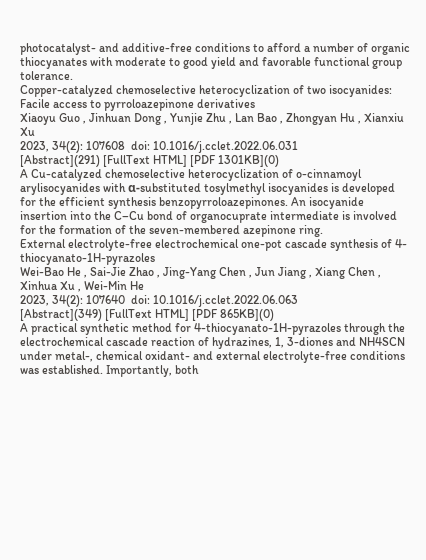photocatalyst- and additive-free conditions to afford a number of organic thiocyanates with moderate to good yield and favorable functional group tolerance.
Copper-catalyzed chemoselective heterocyclization of two isocyanides: Facile access to pyrroloazepinone derivatives
Xiaoyu Guo , Jinhuan Dong , Yunjie Zhu , Lan Bao , Zhongyan Hu , Xianxiu Xu
2023, 34(2): 107608  doi: 10.1016/j.cclet.2022.06.031
[Abstract](291) [FullText HTML] [PDF 1301KB](0)
A Cu-catalyzed chemoselective heterocyclization of o-cinnamoyl arylisocyanides with α-substituted tosylmethyl isocyanides is developed for the efficient synthesis benzopyrroloazepinones. An isocyanide insertion into the C–Cu bond of organocuprate intermediate is involved for the formation of the seven-membered azepinone ring.
External electrolyte-free electrochemical one-pot cascade synthesis of 4-thiocyanato-1H-pyrazoles
Wei-Bao He , Sai-Jie Zhao , Jing-Yang Chen , Jun Jiang , Xiang Chen , Xinhua Xu , Wei-Min He
2023, 34(2): 107640  doi: 10.1016/j.cclet.2022.06.063
[Abstract](349) [FullText HTML] [PDF 865KB](0)
A practical synthetic method for 4-thiocyanato-1H-pyrazoles through the electrochemical cascade reaction of hydrazines, 1, 3-diones and NH4SCN under metal-, chemical oxidant- and external electrolyte-free conditions was established. Importantly, both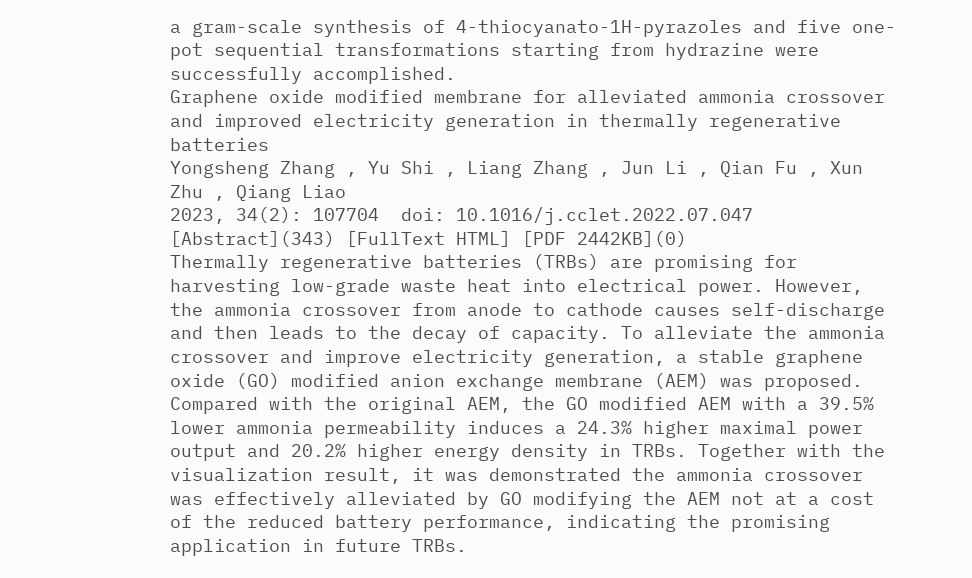a gram-scale synthesis of 4-thiocyanato-1H-pyrazoles and five one-pot sequential transformations starting from hydrazine were successfully accomplished.
Graphene oxide modified membrane for alleviated ammonia crossover and improved electricity generation in thermally regenerative batteries
Yongsheng Zhang , Yu Shi , Liang Zhang , Jun Li , Qian Fu , Xun Zhu , Qiang Liao
2023, 34(2): 107704  doi: 10.1016/j.cclet.2022.07.047
[Abstract](343) [FullText HTML] [PDF 2442KB](0)
Thermally regenerative batteries (TRBs) are promising for harvesting low-grade waste heat into electrical power. However, the ammonia crossover from anode to cathode causes self-discharge and then leads to the decay of capacity. To alleviate the ammonia crossover and improve electricity generation, a stable graphene oxide (GO) modified anion exchange membrane (AEM) was proposed. Compared with the original AEM, the GO modified AEM with a 39.5% lower ammonia permeability induces a 24.3% higher maximal power output and 20.2% higher energy density in TRBs. Together with the visualization result, it was demonstrated the ammonia crossover was effectively alleviated by GO modifying the AEM not at a cost of the reduced battery performance, indicating the promising application in future TRBs.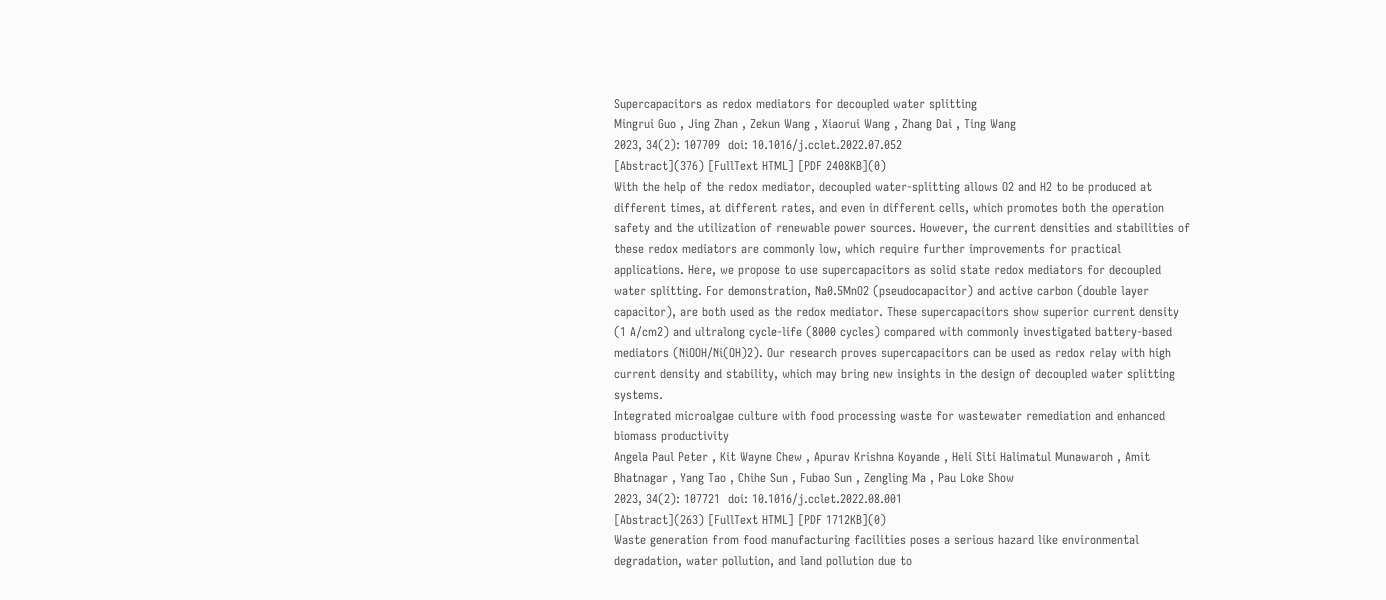Supercapacitors as redox mediators for decoupled water splitting
Mingrui Guo , Jing Zhan , Zekun Wang , Xiaorui Wang , Zhang Dai , Ting Wang
2023, 34(2): 107709  doi: 10.1016/j.cclet.2022.07.052
[Abstract](376) [FullText HTML] [PDF 2408KB](0)
With the help of the redox mediator, decoupled water-splitting allows O2 and H2 to be produced at different times, at different rates, and even in different cells, which promotes both the operation safety and the utilization of renewable power sources. However, the current densities and stabilities of these redox mediators are commonly low, which require further improvements for practical applications. Here, we propose to use supercapacitors as solid state redox mediators for decoupled water splitting. For demonstration, Na0.5MnO2 (pseudocapacitor) and active carbon (double layer capacitor), are both used as the redox mediator. These supercapacitors show superior current density (1 A/cm2) and ultralong cycle-life (8000 cycles) compared with commonly investigated battery-based mediators (NiOOH/Ni(OH)2). Our research proves supercapacitors can be used as redox relay with high current density and stability, which may bring new insights in the design of decoupled water splitting systems.
Integrated microalgae culture with food processing waste for wastewater remediation and enhanced biomass productivity
Angela Paul Peter , Kit Wayne Chew , Apurav Krishna Koyande , Heli Siti Halimatul Munawaroh , Amit Bhatnagar , Yang Tao , Chihe Sun , Fubao Sun , Zengling Ma , Pau Loke Show
2023, 34(2): 107721  doi: 10.1016/j.cclet.2022.08.001
[Abstract](263) [FullText HTML] [PDF 1712KB](0)
Waste generation from food manufacturing facilities poses a serious hazard like environmental degradation, water pollution, and land pollution due to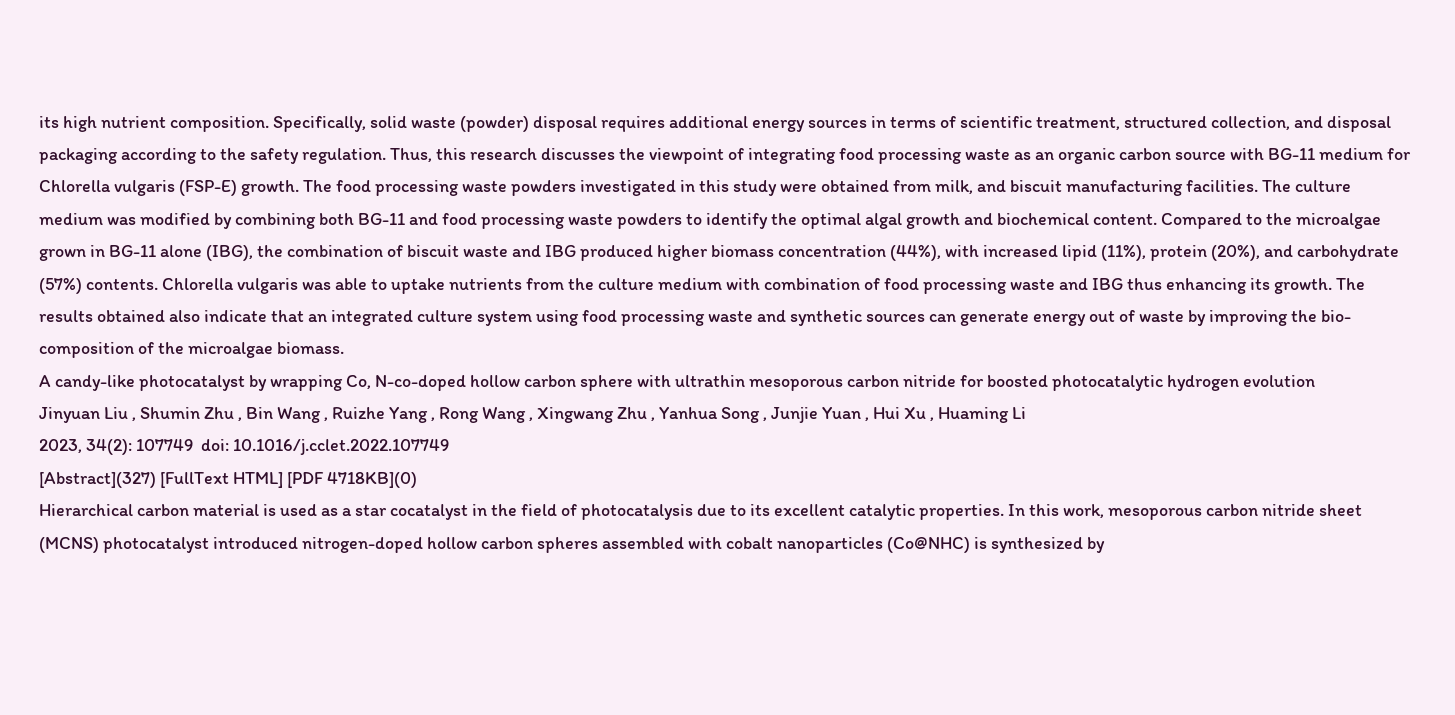its high nutrient composition. Specifically, solid waste (powder) disposal requires additional energy sources in terms of scientific treatment, structured collection, and disposal packaging according to the safety regulation. Thus, this research discusses the viewpoint of integrating food processing waste as an organic carbon source with BG-11 medium for Chlorella vulgaris (FSP-E) growth. The food processing waste powders investigated in this study were obtained from milk, and biscuit manufacturing facilities. The culture medium was modified by combining both BG-11 and food processing waste powders to identify the optimal algal growth and biochemical content. Compared to the microalgae grown in BG-11 alone (IBG), the combination of biscuit waste and IBG produced higher biomass concentration (44%), with increased lipid (11%), protein (20%), and carbohydrate (57%) contents. Chlorella vulgaris was able to uptake nutrients from the culture medium with combination of food processing waste and IBG thus enhancing its growth. The results obtained also indicate that an integrated culture system using food processing waste and synthetic sources can generate energy out of waste by improving the bio-composition of the microalgae biomass.
A candy-like photocatalyst by wrapping Co, N-co-doped hollow carbon sphere with ultrathin mesoporous carbon nitride for boosted photocatalytic hydrogen evolution
Jinyuan Liu , Shumin Zhu , Bin Wang , Ruizhe Yang , Rong Wang , Xingwang Zhu , Yanhua Song , Junjie Yuan , Hui Xu , Huaming Li
2023, 34(2): 107749  doi: 10.1016/j.cclet.2022.107749
[Abstract](327) [FullText HTML] [PDF 4718KB](0)
Hierarchical carbon material is used as a star cocatalyst in the field of photocatalysis due to its excellent catalytic properties. In this work, mesoporous carbon nitride sheet (MCNS) photocatalyst introduced nitrogen-doped hollow carbon spheres assembled with cobalt nanoparticles (Co@NHC) is synthesized by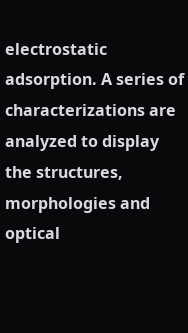electrostatic adsorption. A series of characterizations are analyzed to display the structures, morphologies and optical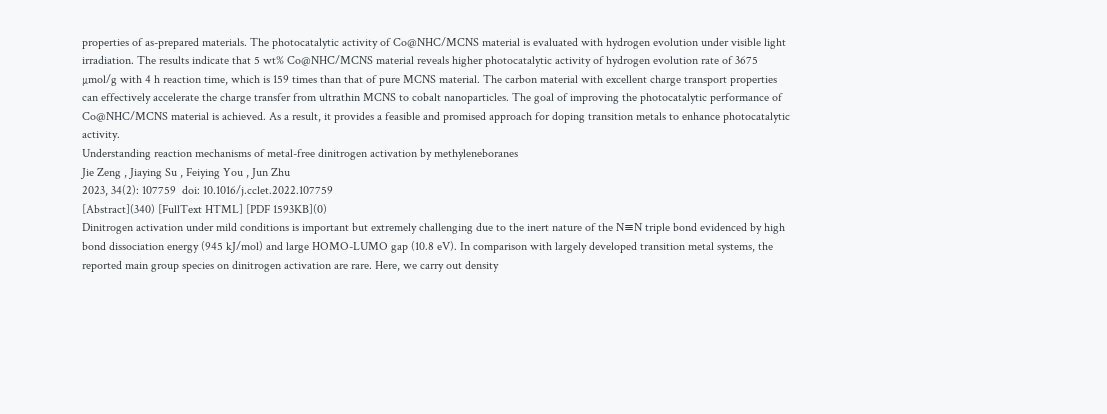properties of as-prepared materials. The photocatalytic activity of Co@NHC/MCNS material is evaluated with hydrogen evolution under visible light irradiation. The results indicate that 5 wt% Co@NHC/MCNS material reveals higher photocatalytic activity of hydrogen evolution rate of 3675 µmol/g with 4 h reaction time, which is 159 times than that of pure MCNS material. The carbon material with excellent charge transport properties can effectively accelerate the charge transfer from ultrathin MCNS to cobalt nanoparticles. The goal of improving the photocatalytic performance of Co@NHC/MCNS material is achieved. As a result, it provides a feasible and promised approach for doping transition metals to enhance photocatalytic activity.
Understanding reaction mechanisms of metal-free dinitrogen activation by methyleneboranes
Jie Zeng , Jiaying Su , Feiying You , Jun Zhu
2023, 34(2): 107759  doi: 10.1016/j.cclet.2022.107759
[Abstract](340) [FullText HTML] [PDF 1593KB](0)
Dinitrogen activation under mild conditions is important but extremely challenging due to the inert nature of the N≡N triple bond evidenced by high bond dissociation energy (945 kJ/mol) and large HOMO-LUMO gap (10.8 eV). In comparison with largely developed transition metal systems, the reported main group species on dinitrogen activation are rare. Here, we carry out density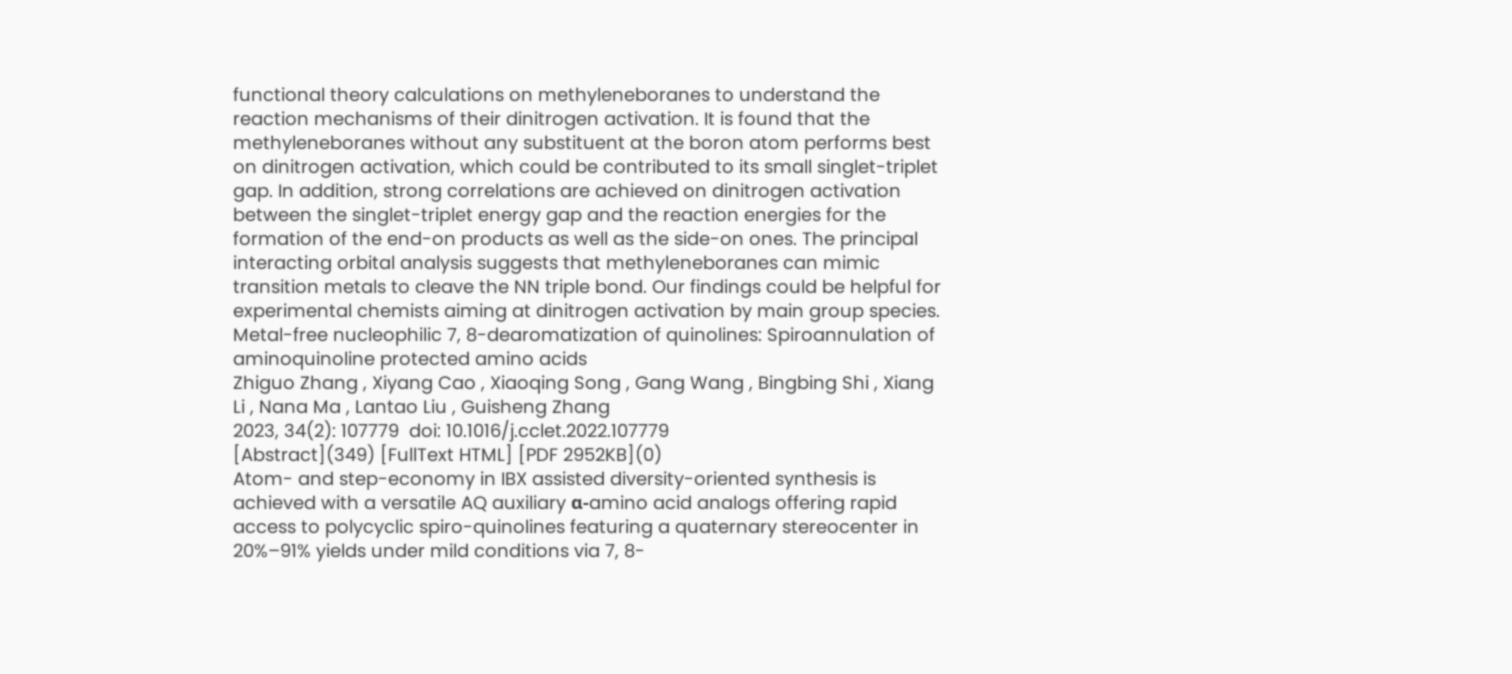functional theory calculations on methyleneboranes to understand the reaction mechanisms of their dinitrogen activation. It is found that the methyleneboranes without any substituent at the boron atom performs best on dinitrogen activation, which could be contributed to its small singlet-triplet gap. In addition, strong correlations are achieved on dinitrogen activation between the singlet-triplet energy gap and the reaction energies for the formation of the end-on products as well as the side-on ones. The principal interacting orbital analysis suggests that methyleneboranes can mimic transition metals to cleave the NN triple bond. Our findings could be helpful for experimental chemists aiming at dinitrogen activation by main group species.
Metal-free nucleophilic 7, 8-dearomatization of quinolines: Spiroannulation of aminoquinoline protected amino acids
Zhiguo Zhang , Xiyang Cao , Xiaoqing Song , Gang Wang , Bingbing Shi , Xiang Li , Nana Ma , Lantao Liu , Guisheng Zhang
2023, 34(2): 107779  doi: 10.1016/j.cclet.2022.107779
[Abstract](349) [FullText HTML] [PDF 2952KB](0)
Atom- and step-economy in IBX assisted diversity-oriented synthesis is achieved with a versatile AQ auxiliary α-amino acid analogs offering rapid access to polycyclic spiro-quinolines featuring a quaternary stereocenter in 20%–91% yields under mild conditions via 7, 8-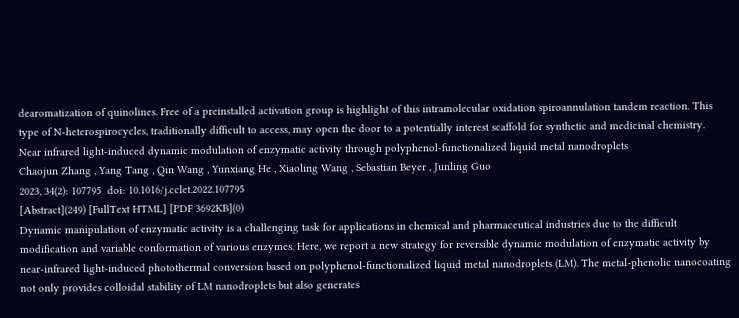dearomatization of quinolines. Free of a preinstalled activation group is highlight of this intramolecular oxidation spiroannulation tandem reaction. This type of N-heterospirocycles, traditionally difficult to access, may open the door to a potentially interest scaffold for synthetic and medicinal chemistry.
Near infrared light-induced dynamic modulation of enzymatic activity through polyphenol-functionalized liquid metal nanodroplets
Chaojun Zhang , Yang Tang , Qin Wang , Yunxiang He , Xiaoling Wang , Sebastian Beyer , Junling Guo
2023, 34(2): 107795  doi: 10.1016/j.cclet.2022.107795
[Abstract](249) [FullText HTML] [PDF 3692KB](0)
Dynamic manipulation of enzymatic activity is a challenging task for applications in chemical and pharmaceutical industries due to the difficult modification and variable conformation of various enzymes. Here, we report a new strategy for reversible dynamic modulation of enzymatic activity by near-infrared light-induced photothermal conversion based on polyphenol-functionalized liquid metal nanodroplets (LM). The metal-phenolic nanocoating not only provides colloidal stability of LM nanodroplets but also generates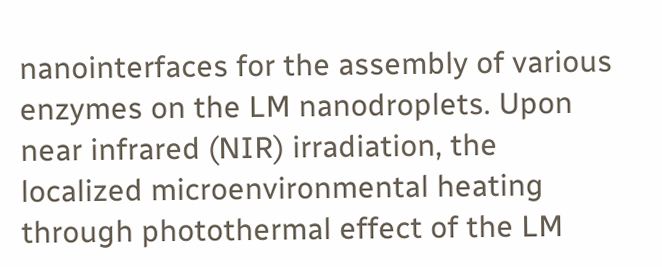nanointerfaces for the assembly of various enzymes on the LM nanodroplets. Upon near infrared (NIR) irradiation, the localized microenvironmental heating through photothermal effect of the LM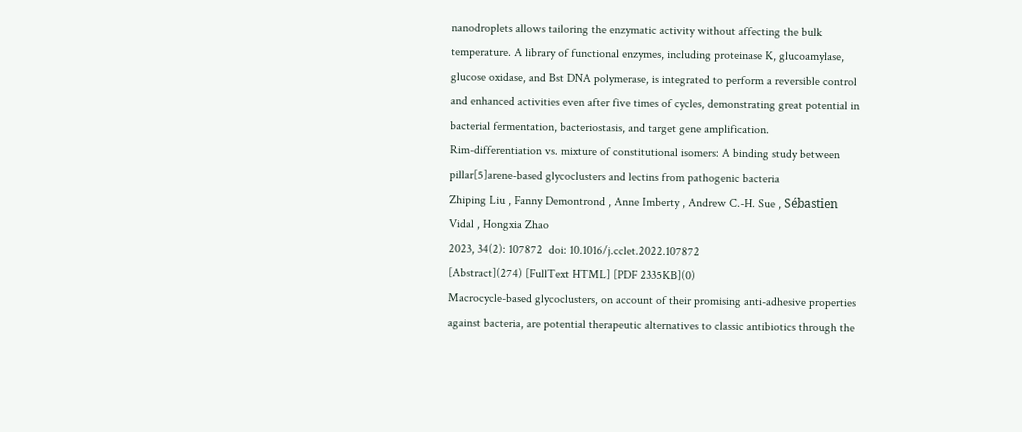nanodroplets allows tailoring the enzymatic activity without affecting the bulk temperature. A library of functional enzymes, including proteinase K, glucoamylase, glucose oxidase, and Bst DNA polymerase, is integrated to perform a reversible control and enhanced activities even after five times of cycles, demonstrating great potential in bacterial fermentation, bacteriostasis, and target gene amplification.
Rim-differentiation vs. mixture of constitutional isomers: A binding study between pillar[5]arene-based glycoclusters and lectins from pathogenic bacteria
Zhiping Liu , Fanny Demontrond , Anne Imberty , Andrew C.-H. Sue , Sébastien Vidal , Hongxia Zhao
2023, 34(2): 107872  doi: 10.1016/j.cclet.2022.107872
[Abstract](274) [FullText HTML] [PDF 2335KB](0)
Macrocycle-based glycoclusters, on account of their promising anti-adhesive properties against bacteria, are potential therapeutic alternatives to classic antibiotics through the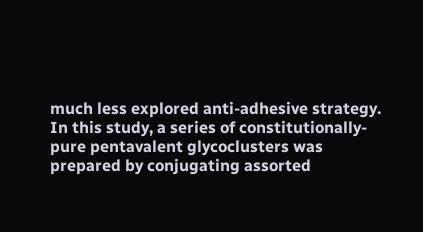much less explored anti-adhesive strategy. In this study, a series of constitutionally-pure pentavalent glycoclusters was prepared by conjugating assorted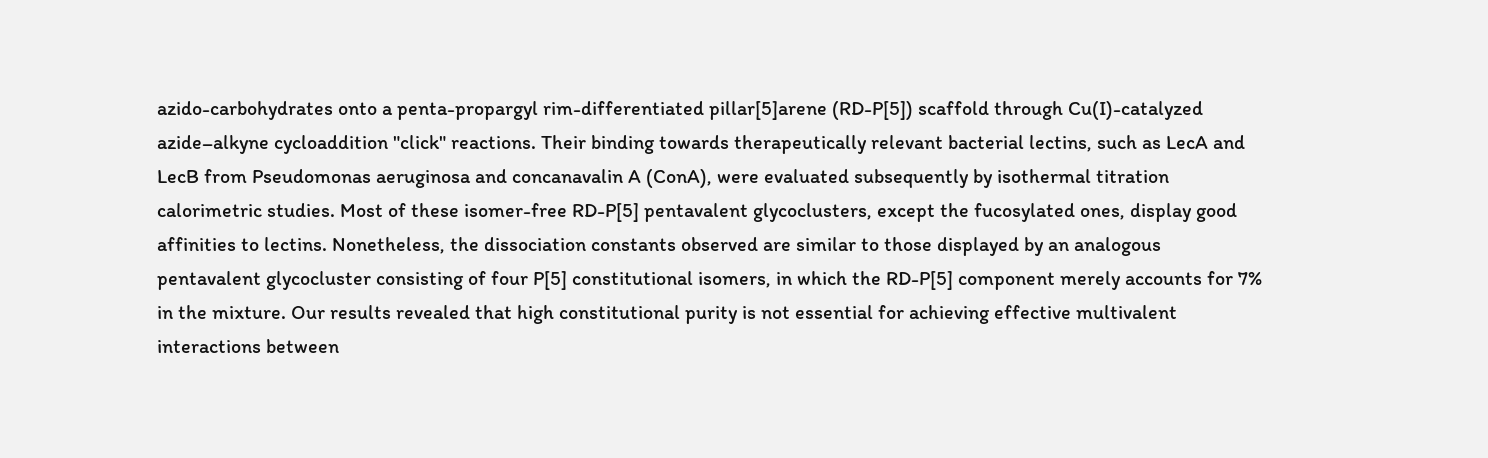azido-carbohydrates onto a penta-propargyl rim-differentiated pillar[5]arene (RD-P[5]) scaffold through Cu(I)-catalyzed azide–alkyne cycloaddition "click" reactions. Their binding towards therapeutically relevant bacterial lectins, such as LecA and LecB from Pseudomonas aeruginosa and concanavalin A (ConA), were evaluated subsequently by isothermal titration calorimetric studies. Most of these isomer-free RD-P[5] pentavalent glycoclusters, except the fucosylated ones, display good affinities to lectins. Nonetheless, the dissociation constants observed are similar to those displayed by an analogous pentavalent glycocluster consisting of four P[5] constitutional isomers, in which the RD-P[5] component merely accounts for 7% in the mixture. Our results revealed that high constitutional purity is not essential for achieving effective multivalent interactions between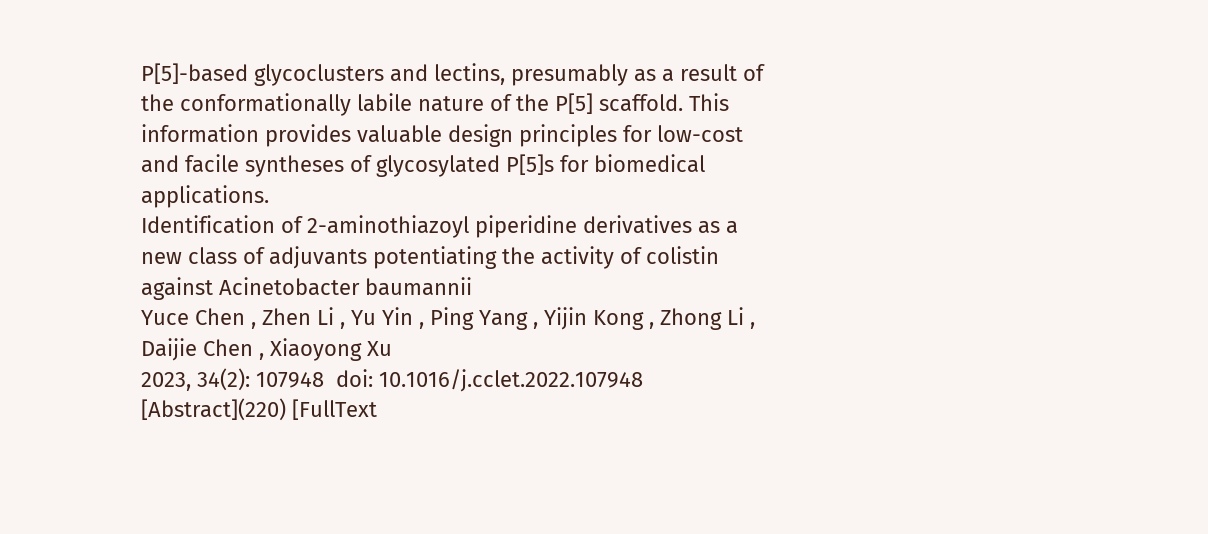P[5]-based glycoclusters and lectins, presumably as a result of the conformationally labile nature of the P[5] scaffold. This information provides valuable design principles for low-cost and facile syntheses of glycosylated P[5]s for biomedical applications.
Identification of 2-aminothiazoyl piperidine derivatives as a new class of adjuvants potentiating the activity of colistin against Acinetobacter baumannii
Yuce Chen , Zhen Li , Yu Yin , Ping Yang , Yijin Kong , Zhong Li , Daijie Chen , Xiaoyong Xu
2023, 34(2): 107948  doi: 10.1016/j.cclet.2022.107948
[Abstract](220) [FullText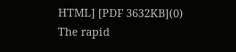HTML] [PDF 3632KB](0)
The rapid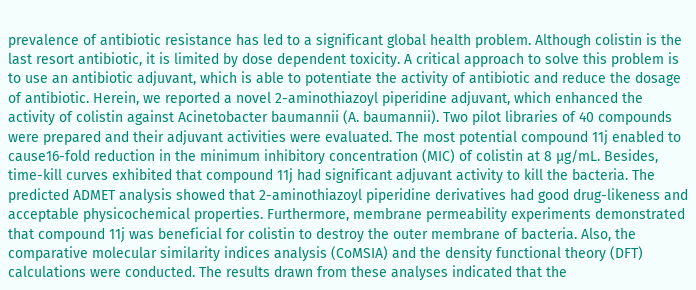prevalence of antibiotic resistance has led to a significant global health problem. Although colistin is the last resort antibiotic, it is limited by dose dependent toxicity. A critical approach to solve this problem is to use an antibiotic adjuvant, which is able to potentiate the activity of antibiotic and reduce the dosage of antibiotic. Herein, we reported a novel 2-aminothiazoyl piperidine adjuvant, which enhanced the activity of colistin against Acinetobacter baumannii (A. baumannii). Two pilot libraries of 40 compounds were prepared and their adjuvant activities were evaluated. The most potential compound 11j enabled to cause16-fold reduction in the minimum inhibitory concentration (MIC) of colistin at 8 µg/mL. Besides, time-kill curves exhibited that compound 11j had significant adjuvant activity to kill the bacteria. The predicted ADMET analysis showed that 2-aminothiazoyl piperidine derivatives had good drug-likeness and acceptable physicochemical properties. Furthermore, membrane permeability experiments demonstrated that compound 11j was beneficial for colistin to destroy the outer membrane of bacteria. Also, the comparative molecular similarity indices analysis (CoMSIA) and the density functional theory (DFT) calculations were conducted. The results drawn from these analyses indicated that the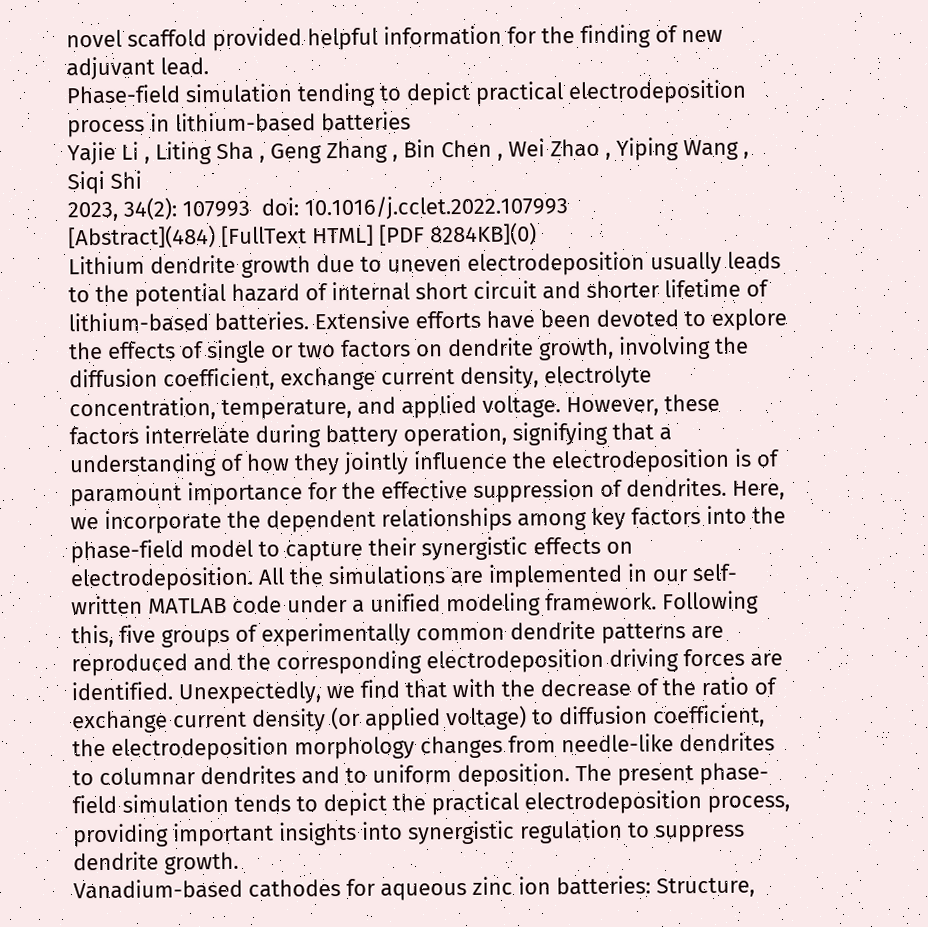novel scaffold provided helpful information for the finding of new adjuvant lead.
Phase-field simulation tending to depict practical electrodeposition process in lithium-based batteries
Yajie Li , Liting Sha , Geng Zhang , Bin Chen , Wei Zhao , Yiping Wang , Siqi Shi
2023, 34(2): 107993  doi: 10.1016/j.cclet.2022.107993
[Abstract](484) [FullText HTML] [PDF 8284KB](0)
Lithium dendrite growth due to uneven electrodeposition usually leads to the potential hazard of internal short circuit and shorter lifetime of lithium-based batteries. Extensive efforts have been devoted to explore the effects of single or two factors on dendrite growth, involving the diffusion coefficient, exchange current density, electrolyte concentration, temperature, and applied voltage. However, these factors interrelate during battery operation, signifying that a understanding of how they jointly influence the electrodeposition is of paramount importance for the effective suppression of dendrites. Here, we incorporate the dependent relationships among key factors into the phase-field model to capture their synergistic effects on electrodeposition. All the simulations are implemented in our self-written MATLAB code under a unified modeling framework. Following this, five groups of experimentally common dendrite patterns are reproduced and the corresponding electrodeposition driving forces are identified. Unexpectedly, we find that with the decrease of the ratio of exchange current density (or applied voltage) to diffusion coefficient, the electrodeposition morphology changes from needle-like dendrites to columnar dendrites and to uniform deposition. The present phase-field simulation tends to depict the practical electrodeposition process, providing important insights into synergistic regulation to suppress dendrite growth.
Vanadium-based cathodes for aqueous zinc ion batteries: Structure,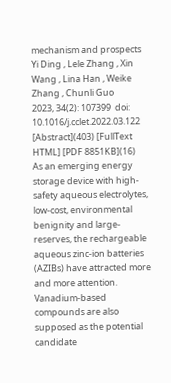mechanism and prospects
Yi Ding , Lele Zhang , Xin Wang , Lina Han , Weike Zhang , Chunli Guo
2023, 34(2): 107399  doi: 10.1016/j.cclet.2022.03.122
[Abstract](403) [FullText HTML] [PDF 8851KB](16)
As an emerging energy storage device with high-safety aqueous electrolytes, low-cost, environmental benignity and large-reserves, the rechargeable aqueous zinc-ion batteries (AZIBs) have attracted more and more attention. Vanadium-based compounds are also supposed as the potential candidate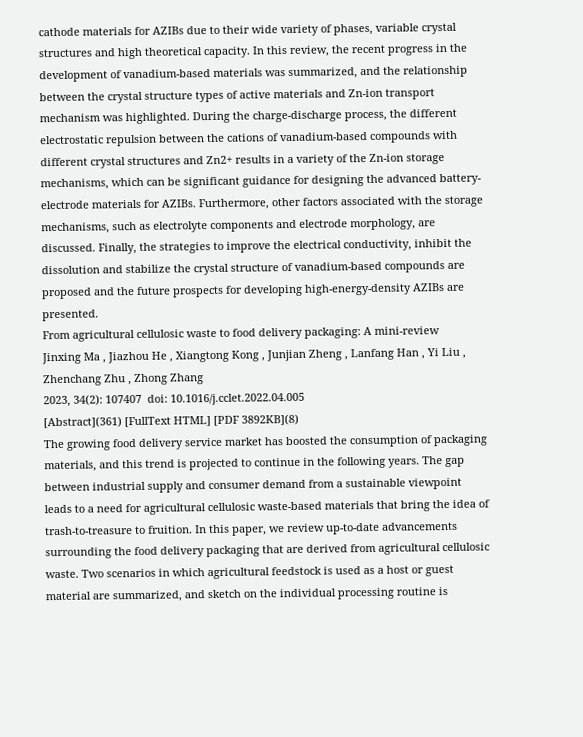cathode materials for AZIBs due to their wide variety of phases, variable crystal structures and high theoretical capacity. In this review, the recent progress in the development of vanadium-based materials was summarized, and the relationship between the crystal structure types of active materials and Zn-ion transport mechanism was highlighted. During the charge-discharge process, the different electrostatic repulsion between the cations of vanadium-based compounds with different crystal structures and Zn2+ results in a variety of the Zn-ion storage mechanisms, which can be significant guidance for designing the advanced battery-electrode materials for AZIBs. Furthermore, other factors associated with the storage mechanisms, such as electrolyte components and electrode morphology, are discussed. Finally, the strategies to improve the electrical conductivity, inhibit the dissolution and stabilize the crystal structure of vanadium-based compounds are proposed and the future prospects for developing high-energy-density AZIBs are presented.
From agricultural cellulosic waste to food delivery packaging: A mini-review
Jinxing Ma , Jiazhou He , Xiangtong Kong , Junjian Zheng , Lanfang Han , Yi Liu , Zhenchang Zhu , Zhong Zhang
2023, 34(2): 107407  doi: 10.1016/j.cclet.2022.04.005
[Abstract](361) [FullText HTML] [PDF 3892KB](8)
The growing food delivery service market has boosted the consumption of packaging materials, and this trend is projected to continue in the following years. The gap between industrial supply and consumer demand from a sustainable viewpoint leads to a need for agricultural cellulosic waste-based materials that bring the idea of trash-to-treasure to fruition. In this paper, we review up-to-date advancements surrounding the food delivery packaging that are derived from agricultural cellulosic waste. Two scenarios in which agricultural feedstock is used as a host or guest material are summarized, and sketch on the individual processing routine is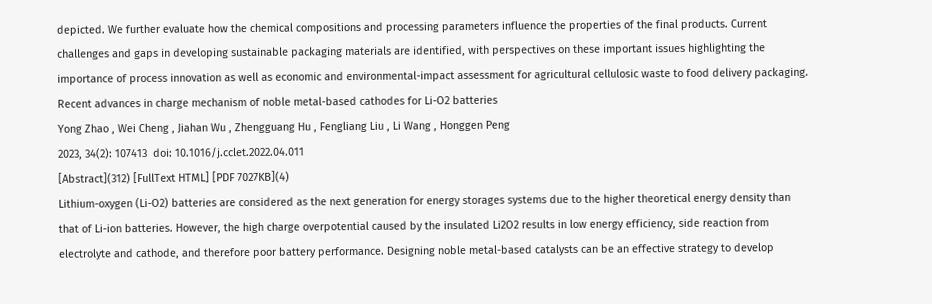depicted. We further evaluate how the chemical compositions and processing parameters influence the properties of the final products. Current challenges and gaps in developing sustainable packaging materials are identified, with perspectives on these important issues highlighting the importance of process innovation as well as economic and environmental-impact assessment for agricultural cellulosic waste to food delivery packaging.
Recent advances in charge mechanism of noble metal-based cathodes for Li-O2 batteries
Yong Zhao , Wei Cheng , Jiahan Wu , Zhengguang Hu , Fengliang Liu , Li Wang , Honggen Peng
2023, 34(2): 107413  doi: 10.1016/j.cclet.2022.04.011
[Abstract](312) [FullText HTML] [PDF 7027KB](4)
Lithium-oxygen (Li-O2) batteries are considered as the next generation for energy storages systems due to the higher theoretical energy density than that of Li-ion batteries. However, the high charge overpotential caused by the insulated Li2O2 results in low energy efficiency, side reaction from electrolyte and cathode, and therefore poor battery performance. Designing noble metal-based catalysts can be an effective strategy to develop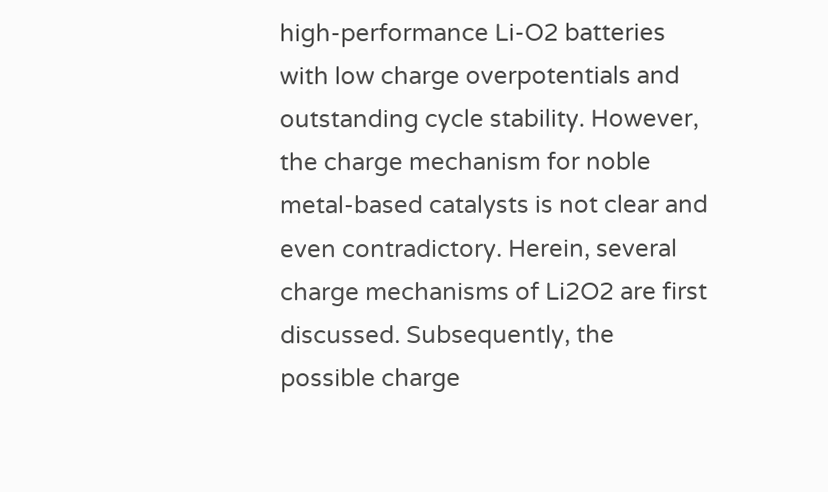high-performance Li-O2 batteries with low charge overpotentials and outstanding cycle stability. However, the charge mechanism for noble metal-based catalysts is not clear and even contradictory. Herein, several charge mechanisms of Li2O2 are first discussed. Subsequently, the possible charge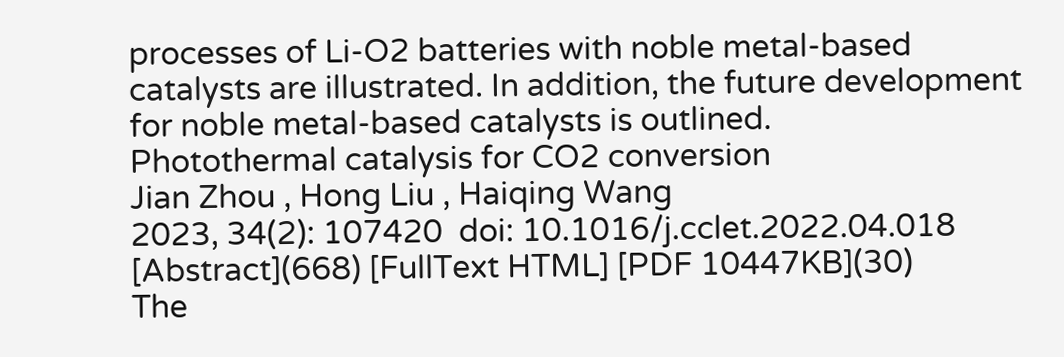processes of Li-O2 batteries with noble metal-based catalysts are illustrated. In addition, the future development for noble metal-based catalysts is outlined.
Photothermal catalysis for CO2 conversion
Jian Zhou , Hong Liu , Haiqing Wang
2023, 34(2): 107420  doi: 10.1016/j.cclet.2022.04.018
[Abstract](668) [FullText HTML] [PDF 10447KB](30)
The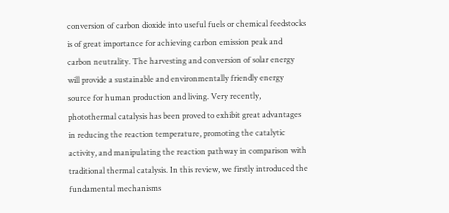conversion of carbon dioxide into useful fuels or chemical feedstocks is of great importance for achieving carbon emission peak and carbon neutrality. The harvesting and conversion of solar energy will provide a sustainable and environmentally friendly energy source for human production and living. Very recently, photothermal catalysis has been proved to exhibit great advantages in reducing the reaction temperature, promoting the catalytic activity, and manipulating the reaction pathway in comparison with traditional thermal catalysis. In this review, we firstly introduced the fundamental mechanisms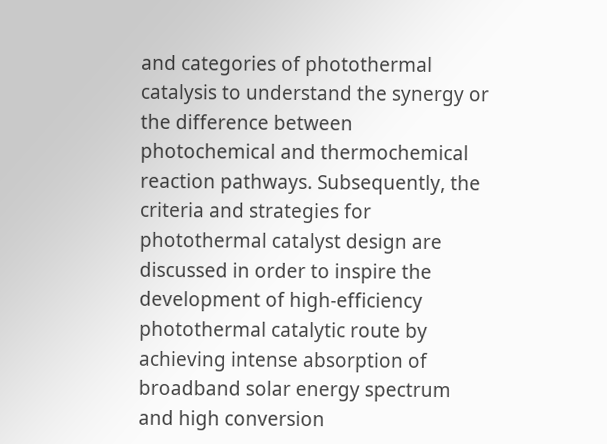and categories of photothermal catalysis to understand the synergy or the difference between photochemical and thermochemical reaction pathways. Subsequently, the criteria and strategies for photothermal catalyst design are discussed in order to inspire the development of high-efficiency photothermal catalytic route by achieving intense absorption of broadband solar energy spectrum and high conversion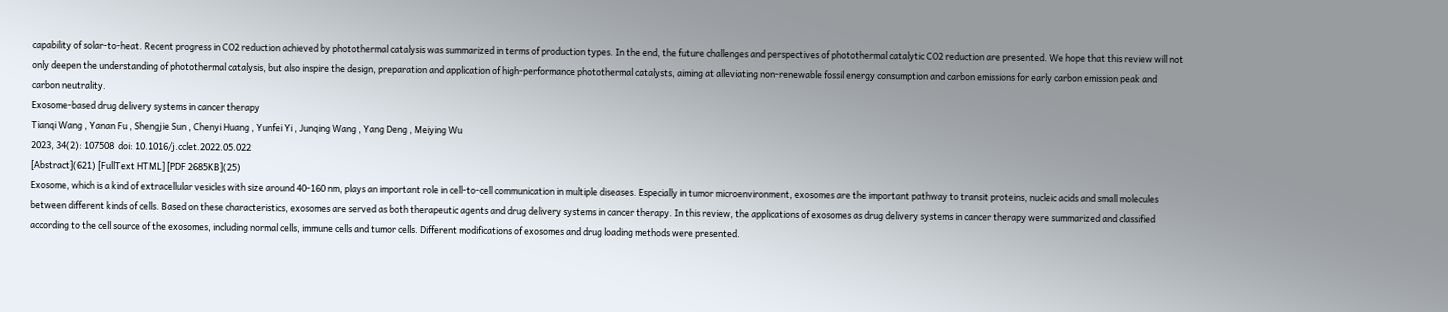capability of solar-to-heat. Recent progress in CO2 reduction achieved by photothermal catalysis was summarized in terms of production types. In the end, the future challenges and perspectives of photothermal catalytic CO2 reduction are presented. We hope that this review will not only deepen the understanding of photothermal catalysis, but also inspire the design, preparation and application of high-performance photothermal catalysts, aiming at alleviating non-renewable fossil energy consumption and carbon emissions for early carbon emission peak and carbon neutrality.
Exosome-based drug delivery systems in cancer therapy
Tianqi Wang , Yanan Fu , Shengjie Sun , Chenyi Huang , Yunfei Yi , Junqing Wang , Yang Deng , Meiying Wu
2023, 34(2): 107508  doi: 10.1016/j.cclet.2022.05.022
[Abstract](621) [FullText HTML] [PDF 2685KB](25)
Exosome, which is a kind of extracellular vesicles with size around 40-160 nm, plays an important role in cell-to-cell communication in multiple diseases. Especially in tumor microenvironment, exosomes are the important pathway to transit proteins, nucleic acids and small molecules between different kinds of cells. Based on these characteristics, exosomes are served as both therapeutic agents and drug delivery systems in cancer therapy. In this review, the applications of exosomes as drug delivery systems in cancer therapy were summarized and classified according to the cell source of the exosomes, including normal cells, immune cells and tumor cells. Different modifications of exosomes and drug loading methods were presented.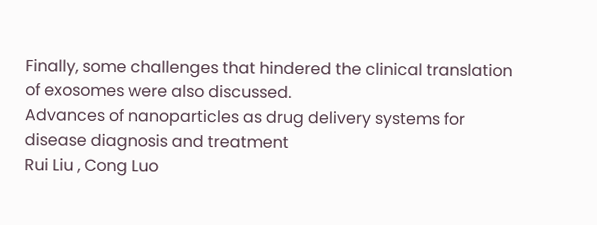Finally, some challenges that hindered the clinical translation of exosomes were also discussed.
Advances of nanoparticles as drug delivery systems for disease diagnosis and treatment
Rui Liu , Cong Luo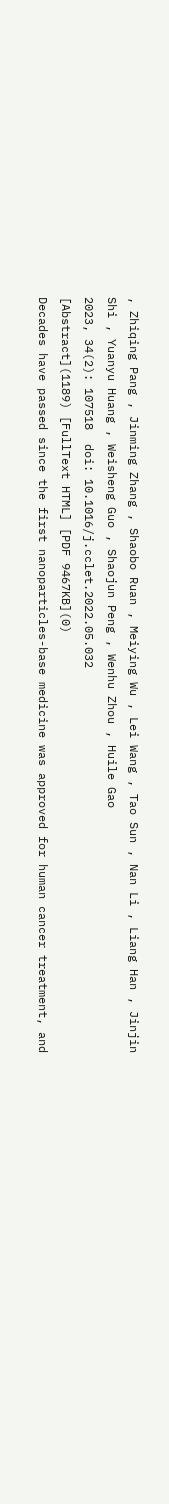, Zhiqing Pang , Jinming Zhang , Shaobo Ruan , Meiying Wu , Lei Wang , Tao Sun , Nan Li , Liang Han , Jinjin Shi , Yuanyu Huang , Weisheng Guo , Shaojun Peng , Wenhu Zhou , Huile Gao
2023, 34(2): 107518  doi: 10.1016/j.cclet.2022.05.032
[Abstract](1189) [FullText HTML] [PDF 9467KB](0)
Decades have passed since the first nanoparticles-base medicine was approved for human cancer treatment, and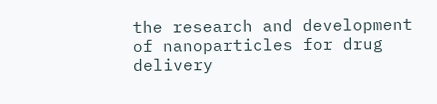the research and development of nanoparticles for drug delivery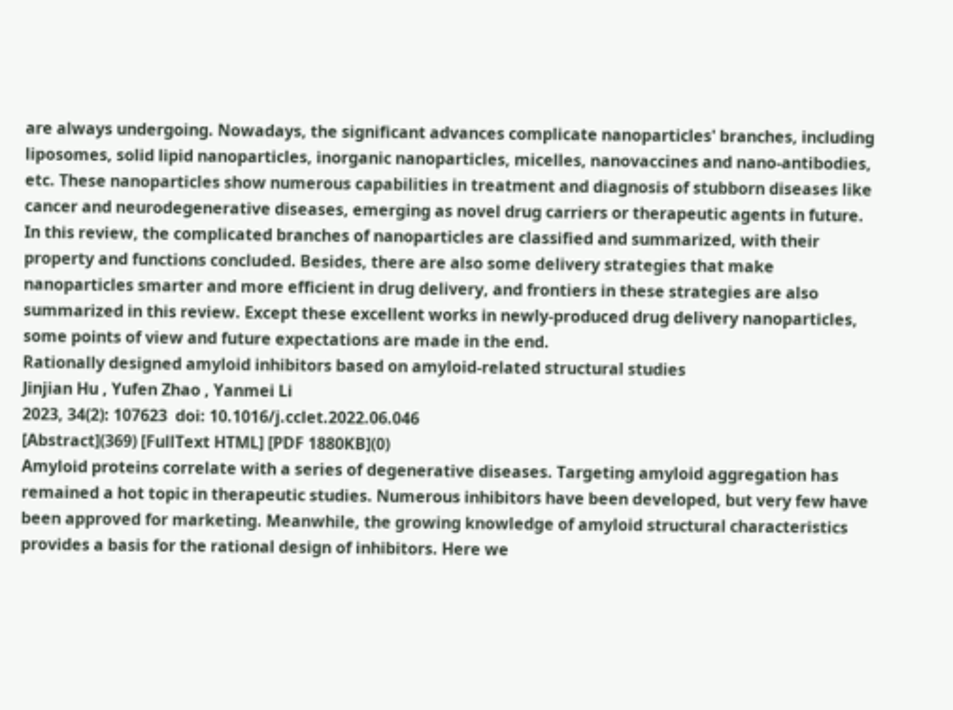are always undergoing. Nowadays, the significant advances complicate nanoparticles' branches, including liposomes, solid lipid nanoparticles, inorganic nanoparticles, micelles, nanovaccines and nano-antibodies, etc. These nanoparticles show numerous capabilities in treatment and diagnosis of stubborn diseases like cancer and neurodegenerative diseases, emerging as novel drug carriers or therapeutic agents in future. In this review, the complicated branches of nanoparticles are classified and summarized, with their property and functions concluded. Besides, there are also some delivery strategies that make nanoparticles smarter and more efficient in drug delivery, and frontiers in these strategies are also summarized in this review. Except these excellent works in newly-produced drug delivery nanoparticles, some points of view and future expectations are made in the end.
Rationally designed amyloid inhibitors based on amyloid-related structural studies
Jinjian Hu , Yufen Zhao , Yanmei Li
2023, 34(2): 107623  doi: 10.1016/j.cclet.2022.06.046
[Abstract](369) [FullText HTML] [PDF 1880KB](0)
Amyloid proteins correlate with a series of degenerative diseases. Targeting amyloid aggregation has remained a hot topic in therapeutic studies. Numerous inhibitors have been developed, but very few have been approved for marketing. Meanwhile, the growing knowledge of amyloid structural characteristics provides a basis for the rational design of inhibitors. Here we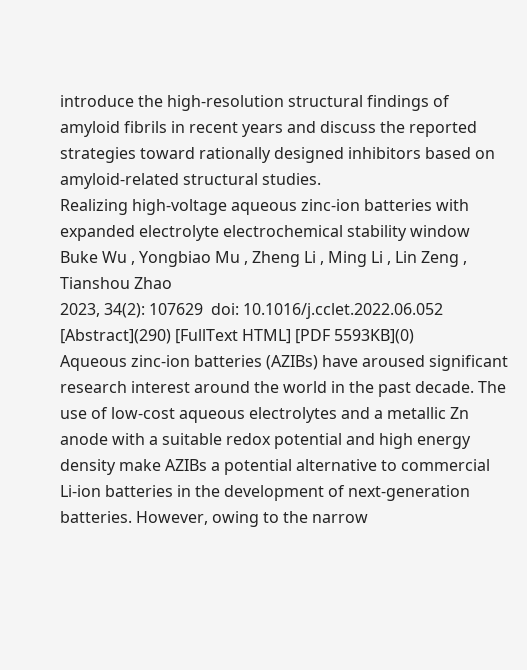introduce the high-resolution structural findings of amyloid fibrils in recent years and discuss the reported strategies toward rationally designed inhibitors based on amyloid-related structural studies.
Realizing high-voltage aqueous zinc-ion batteries with expanded electrolyte electrochemical stability window
Buke Wu , Yongbiao Mu , Zheng Li , Ming Li , Lin Zeng , Tianshou Zhao
2023, 34(2): 107629  doi: 10.1016/j.cclet.2022.06.052
[Abstract](290) [FullText HTML] [PDF 5593KB](0)
Aqueous zinc-ion batteries (AZIBs) have aroused significant research interest around the world in the past decade. The use of low-cost aqueous electrolytes and a metallic Zn anode with a suitable redox potential and high energy density make AZIBs a potential alternative to commercial Li-ion batteries in the development of next-generation batteries. However, owing to the narrow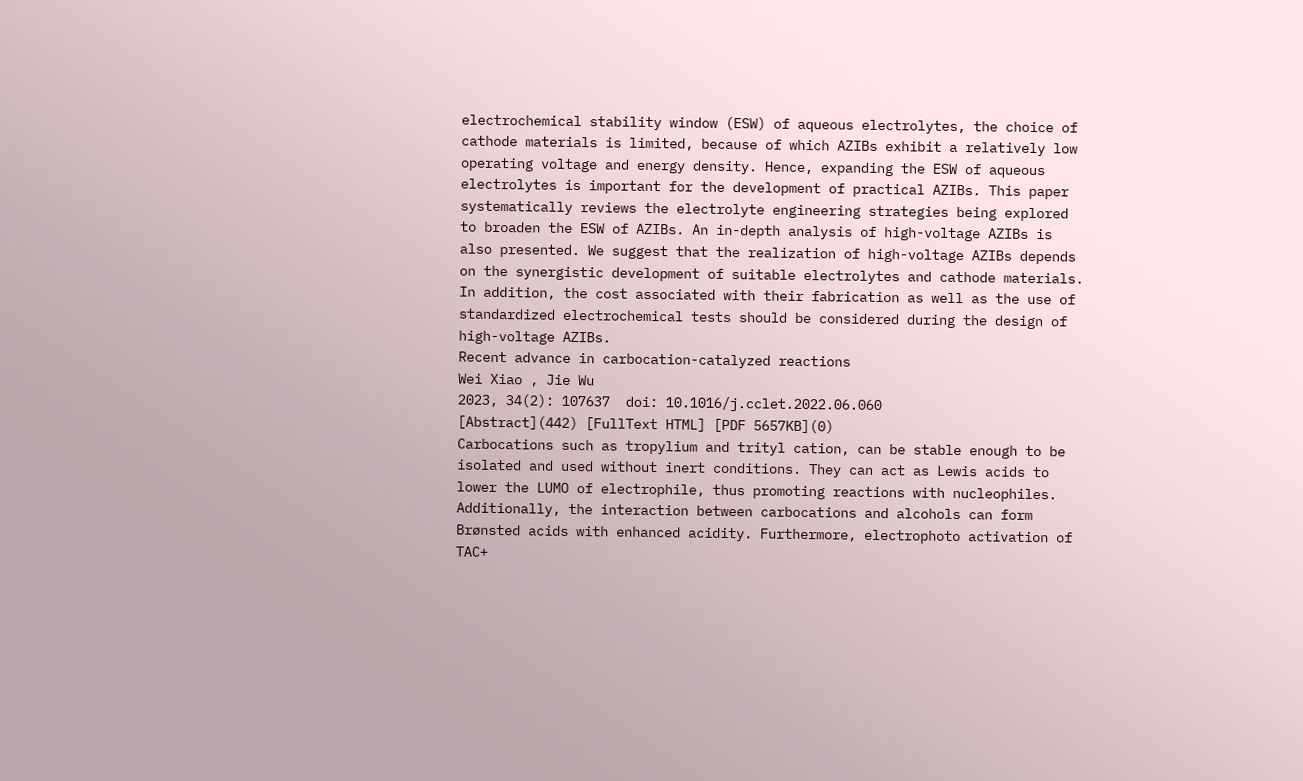electrochemical stability window (ESW) of aqueous electrolytes, the choice of cathode materials is limited, because of which AZIBs exhibit a relatively low operating voltage and energy density. Hence, expanding the ESW of aqueous electrolytes is important for the development of practical AZIBs. This paper systematically reviews the electrolyte engineering strategies being explored to broaden the ESW of AZIBs. An in-depth analysis of high-voltage AZIBs is also presented. We suggest that the realization of high-voltage AZIBs depends on the synergistic development of suitable electrolytes and cathode materials. In addition, the cost associated with their fabrication as well as the use of standardized electrochemical tests should be considered during the design of high-voltage AZIBs.
Recent advance in carbocation-catalyzed reactions
Wei Xiao , Jie Wu
2023, 34(2): 107637  doi: 10.1016/j.cclet.2022.06.060
[Abstract](442) [FullText HTML] [PDF 5657KB](0)
Carbocations such as tropylium and trityl cation, can be stable enough to be isolated and used without inert conditions. They can act as Lewis acids to lower the LUMO of electrophile, thus promoting reactions with nucleophiles. Additionally, the interaction between carbocations and alcohols can form Brønsted acids with enhanced acidity. Furthermore, electrophoto activation of TAC+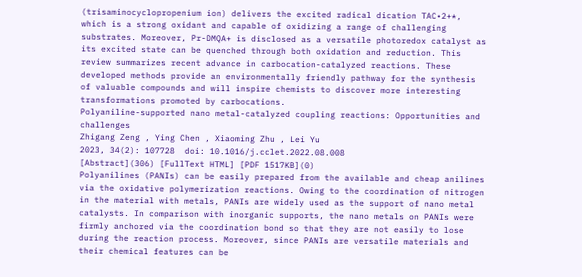(trisaminocyclopropenium ion) delivers the excited radical dication TAC•2+*, which is a strong oxidant and capable of oxidizing a range of challenging substrates. Moreover, Pr-DMQA+ is disclosed as a versatile photoredox catalyst as its excited state can be quenched through both oxidation and reduction. This review summarizes recent advance in carbocation-catalyzed reactions. These developed methods provide an environmentally friendly pathway for the synthesis of valuable compounds and will inspire chemists to discover more interesting transformations promoted by carbocations.
Polyaniline-supported nano metal-catalyzed coupling reactions: Opportunities and challenges
Zhigang Zeng , Ying Chen , Xiaoming Zhu , Lei Yu
2023, 34(2): 107728  doi: 10.1016/j.cclet.2022.08.008
[Abstract](306) [FullText HTML] [PDF 1517KB](0)
Polyanilines (PANIs) can be easily prepared from the available and cheap anilines via the oxidative polymerization reactions. Owing to the coordination of nitrogen in the material with metals, PANIs are widely used as the support of nano metal catalysts. In comparison with inorganic supports, the nano metals on PANIs were firmly anchored via the coordination bond so that they are not easily to lose during the reaction process. Moreover, since PANIs are versatile materials and their chemical features can be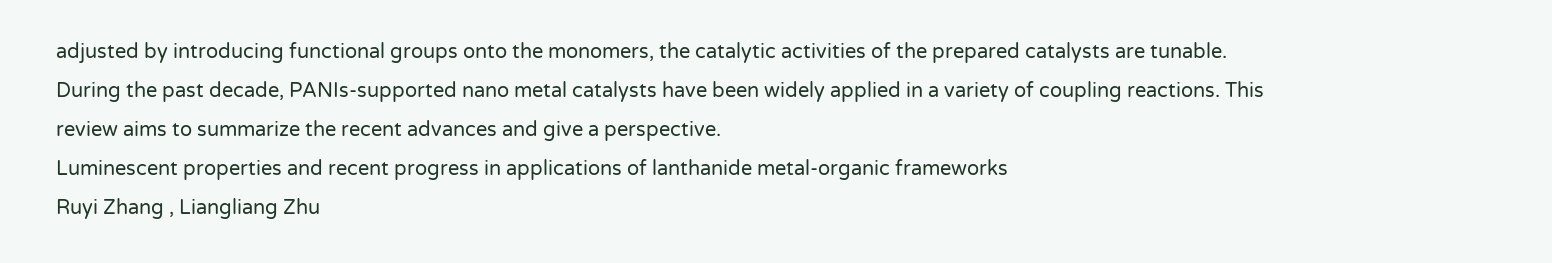adjusted by introducing functional groups onto the monomers, the catalytic activities of the prepared catalysts are tunable. During the past decade, PANIs-supported nano metal catalysts have been widely applied in a variety of coupling reactions. This review aims to summarize the recent advances and give a perspective.
Luminescent properties and recent progress in applications of lanthanide metal-organic frameworks
Ruyi Zhang , Liangliang Zhu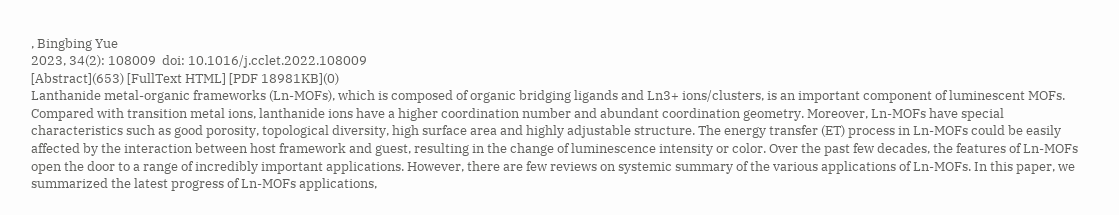, Bingbing Yue
2023, 34(2): 108009  doi: 10.1016/j.cclet.2022.108009
[Abstract](653) [FullText HTML] [PDF 18981KB](0)
Lanthanide metal-organic frameworks (Ln-MOFs), which is composed of organic bridging ligands and Ln3+ ions/clusters, is an important component of luminescent MOFs. Compared with transition metal ions, lanthanide ions have a higher coordination number and abundant coordination geometry. Moreover, Ln-MOFs have special characteristics such as good porosity, topological diversity, high surface area and highly adjustable structure. The energy transfer (ET) process in Ln-MOFs could be easily affected by the interaction between host framework and guest, resulting in the change of luminescence intensity or color. Over the past few decades, the features of Ln-MOFs open the door to a range of incredibly important applications. However, there are few reviews on systemic summary of the various applications of Ln-MOFs. In this paper, we summarized the latest progress of Ln-MOFs applications,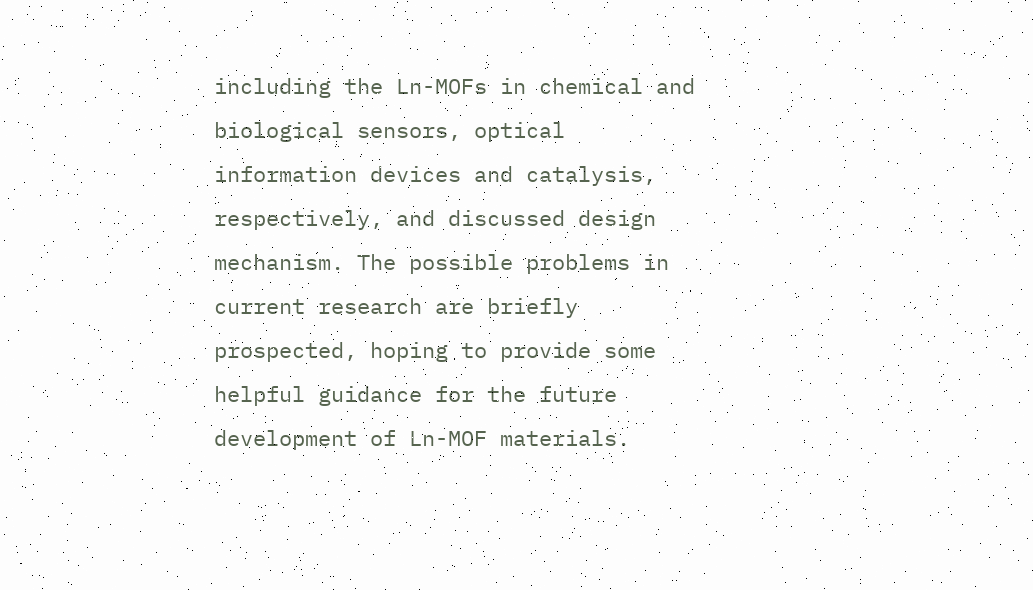including the Ln-MOFs in chemical and biological sensors, optical information devices and catalysis, respectively, and discussed design mechanism. The possible problems in current research are briefly prospected, hoping to provide some helpful guidance for the future development of Ln-MOF materials.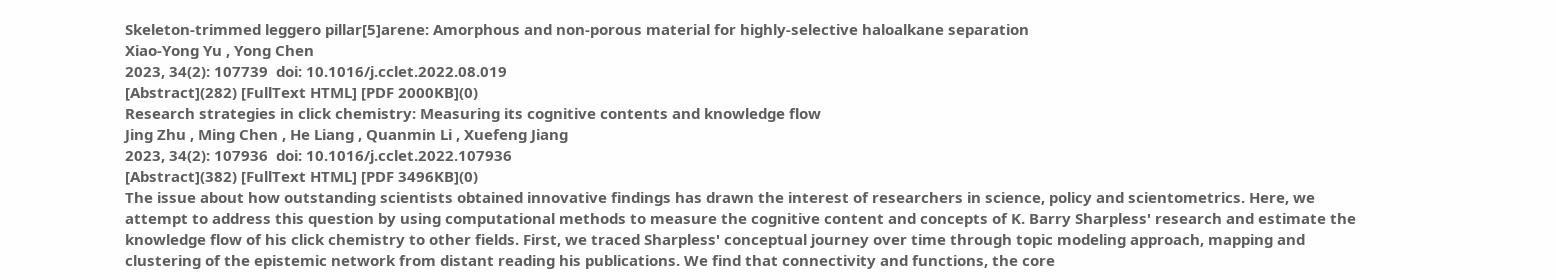Skeleton-trimmed leggero pillar[5]arene: Amorphous and non-porous material for highly-selective haloalkane separation
Xiao-Yong Yu , Yong Chen
2023, 34(2): 107739  doi: 10.1016/j.cclet.2022.08.019
[Abstract](282) [FullText HTML] [PDF 2000KB](0)
Research strategies in click chemistry: Measuring its cognitive contents and knowledge flow
Jing Zhu , Ming Chen , He Liang , Quanmin Li , Xuefeng Jiang
2023, 34(2): 107936  doi: 10.1016/j.cclet.2022.107936
[Abstract](382) [FullText HTML] [PDF 3496KB](0)
The issue about how outstanding scientists obtained innovative findings has drawn the interest of researchers in science, policy and scientometrics. Here, we attempt to address this question by using computational methods to measure the cognitive content and concepts of K. Barry Sharpless' research and estimate the knowledge flow of his click chemistry to other fields. First, we traced Sharpless' conceptual journey over time through topic modeling approach, mapping and clustering of the epistemic network from distant reading his publications. We find that connectivity and functions, the core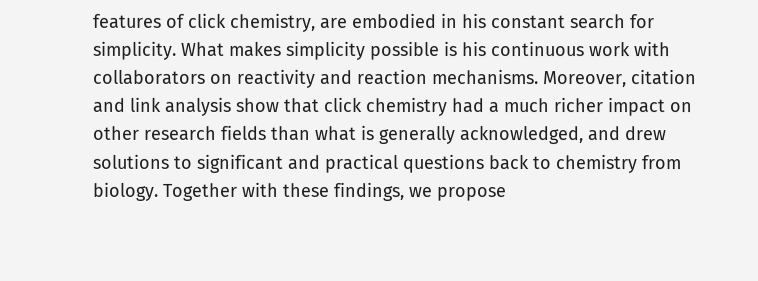features of click chemistry, are embodied in his constant search for simplicity. What makes simplicity possible is his continuous work with collaborators on reactivity and reaction mechanisms. Moreover, citation and link analysis show that click chemistry had a much richer impact on other research fields than what is generally acknowledged, and drew solutions to significant and practical questions back to chemistry from biology. Together with these findings, we propose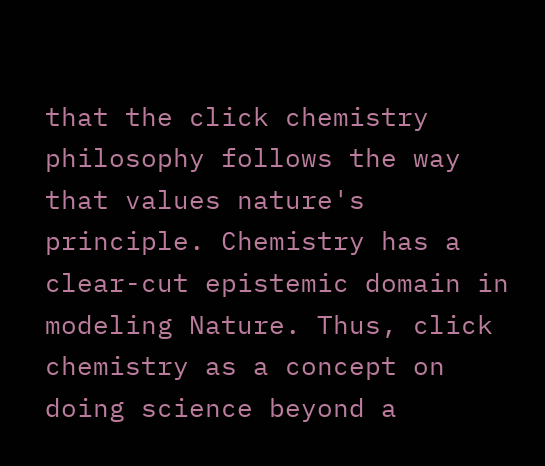that the click chemistry philosophy follows the way that values nature's principle. Chemistry has a clear-cut epistemic domain in modeling Nature. Thus, click chemistry as a concept on doing science beyond a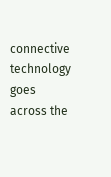connective technology goes across the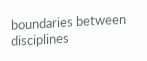boundaries between disciplines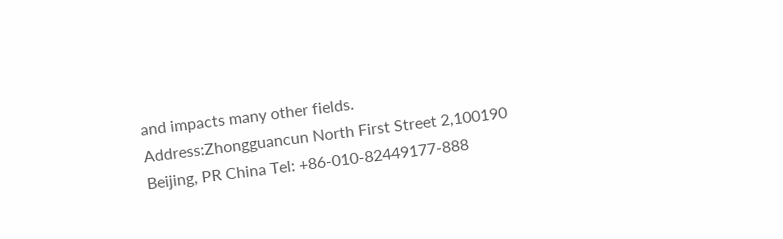and impacts many other fields.
Address:Zhongguancun North First Street 2,100190 Beijing, PR China Tel: +86-010-82449177-888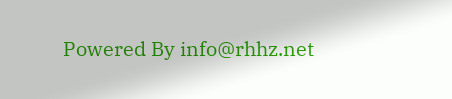Powered By info@rhhz.net